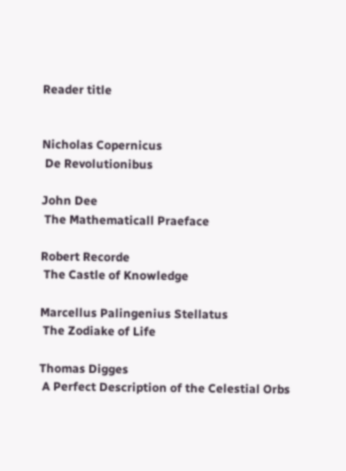Reader title


Nicholas Copernicus
 De Revolutionibus

John Dee
 The Mathematicall Praeface

Robert Recorde
 The Castle of Knowledge

Marcellus Palingenius Stellatus
 The Zodiake of Life

Thomas Digges
 A Perfect Description of the Celestial Orbs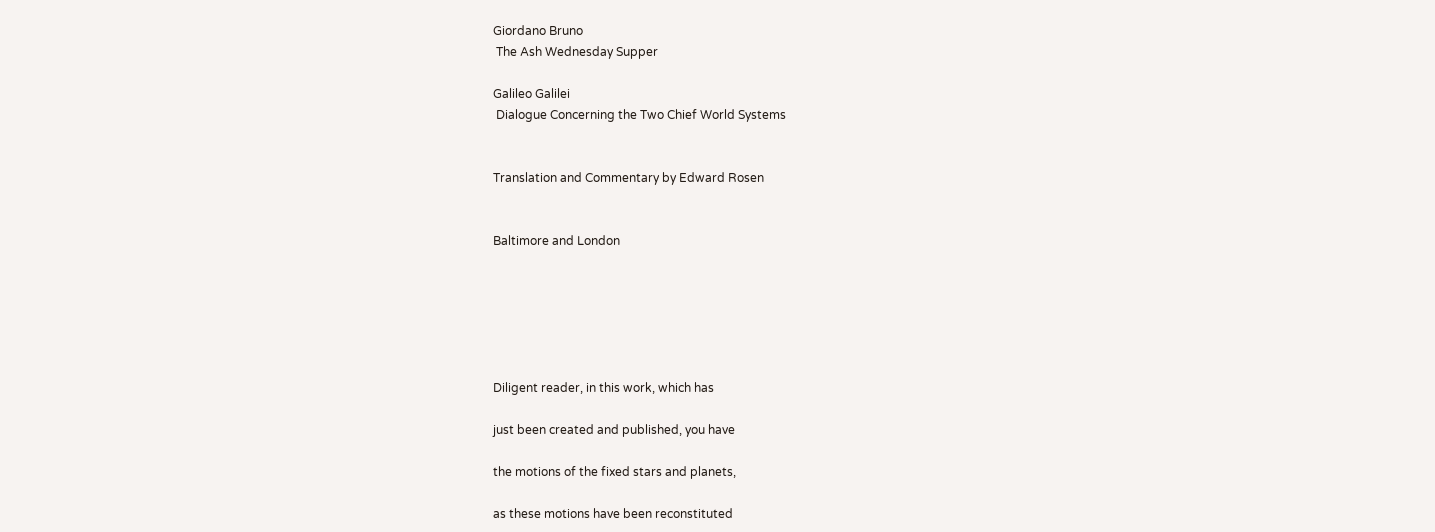Giordano Bruno
 The Ash Wednesday Supper

Galileo Galilei
 Dialogue Concerning the Two Chief World Systems


Translation and Commentary by Edward Rosen


Baltimore and London






Diligent reader, in this work, which has

just been created and published, you have

the motions of the fixed stars and planets,

as these motions have been reconstituted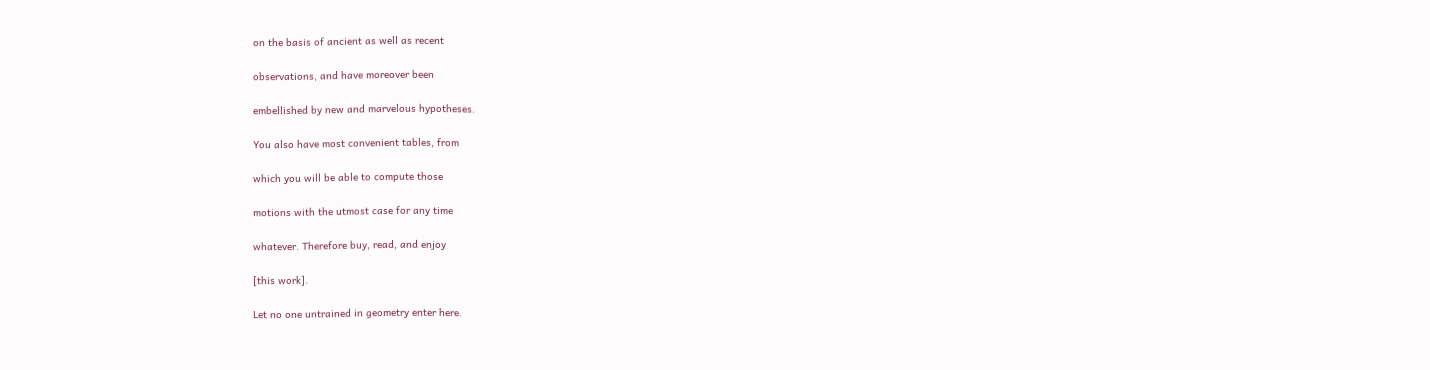on the basis of ancient as well as recent

observations, and have moreover been

embellished by new and marvelous hypotheses.

You also have most convenient tables, from

which you will be able to compute those

motions with the utmost case for any time

whatever. Therefore buy, read, and enjoy

[this work].

Let no one untrained in geometry enter here.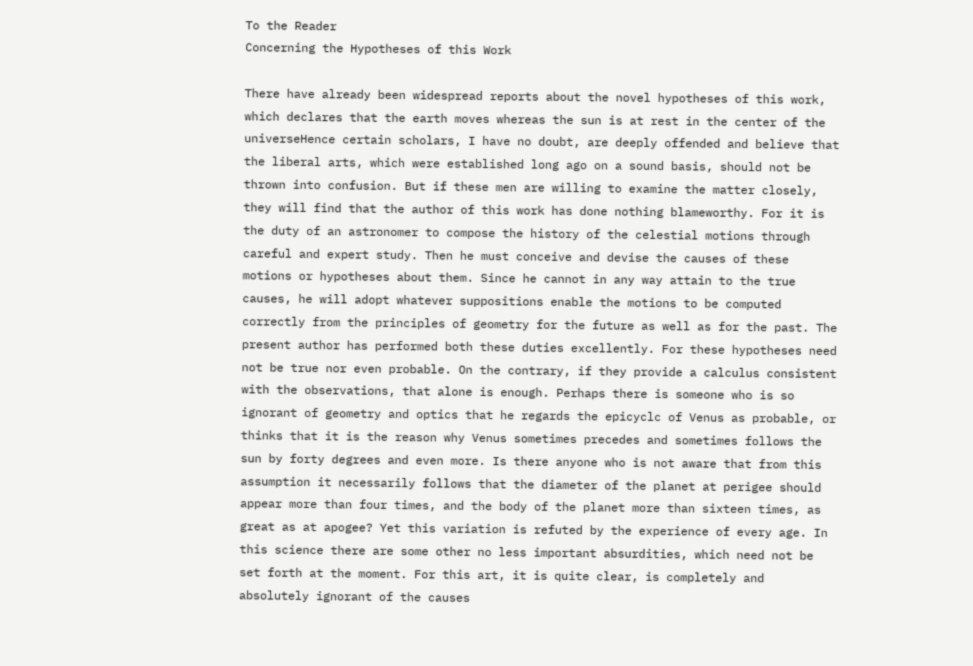To the Reader
Concerning the Hypotheses of this Work

There have already been widespread reports about the novel hypotheses of this work, which declares that the earth moves whereas the sun is at rest in the center of the universeHence certain scholars, I have no doubt, are deeply offended and believe that the liberal arts, which were established long ago on a sound basis, should not be thrown into confusion. But if these men are willing to examine the matter closely, they will find that the author of this work has done nothing blameworthy. For it is the duty of an astronomer to compose the history of the celestial motions through careful and expert study. Then he must conceive and devise the causes of these motions or hypotheses about them. Since he cannot in any way attain to the true causes, he will adopt whatever suppositions enable the motions to be computed correctly from the principles of geometry for the future as well as for the past. The present author has performed both these duties excellently. For these hypotheses need not be true nor even probable. On the contrary, if they provide a calculus consistent with the observations, that alone is enough. Perhaps there is someone who is so ignorant of geometry and optics that he regards the epicyclc of Venus as probable, or thinks that it is the reason why Venus sometimes precedes and sometimes follows the sun by forty degrees and even more. Is there anyone who is not aware that from this assumption it necessarily follows that the diameter of the planet at perigee should appear more than four times, and the body of the planet more than sixteen times, as great as at apogee? Yet this variation is refuted by the experience of every age. In this science there are some other no less important absurdities, which need not be set forth at the moment. For this art, it is quite clear, is completely and absolutely ignorant of the causes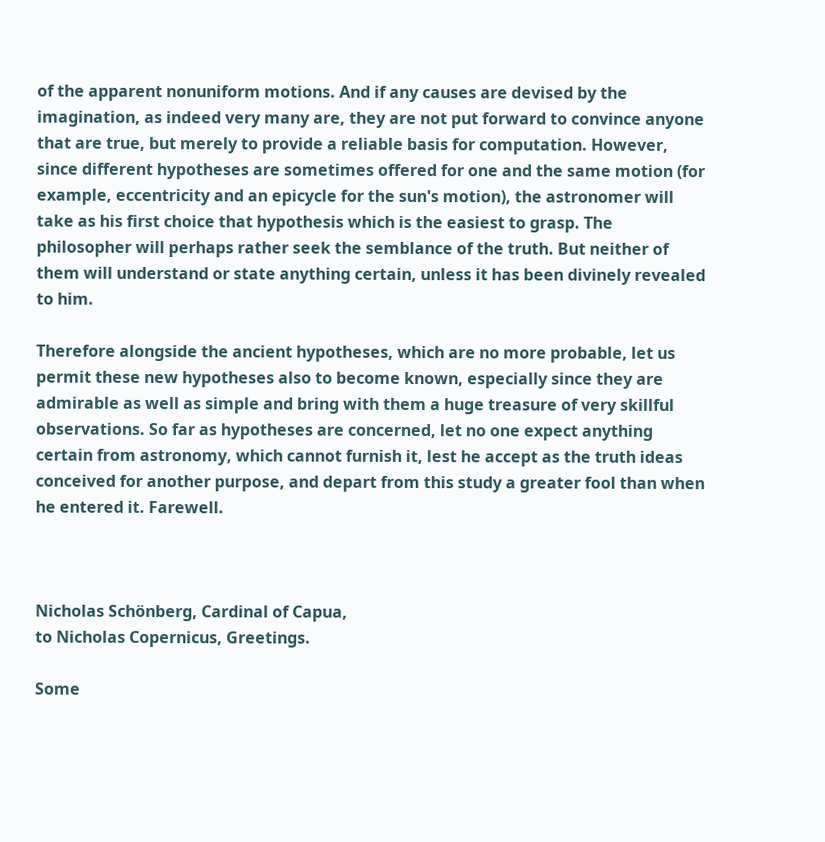of the apparent nonuniform motions. And if any causes are devised by the imagination, as indeed very many are, they are not put forward to convince anyone that are true, but merely to provide a reliable basis for computation. However, since different hypotheses are sometimes offered for one and the same motion (for example, eccentricity and an epicycle for the sun's motion), the astronomer will take as his first choice that hypothesis which is the easiest to grasp. The philosopher will perhaps rather seek the semblance of the truth. But neither of them will understand or state anything certain, unless it has been divinely revealed to him.

Therefore alongside the ancient hypotheses, which are no more probable, let us permit these new hypotheses also to become known, especially since they are admirable as well as simple and bring with them a huge treasure of very skillful observations. So far as hypotheses are concerned, let no one expect anything certain from astronomy, which cannot furnish it, lest he accept as the truth ideas conceived for another purpose, and depart from this study a greater fool than when he entered it. Farewell.



Nicholas Schönberg, Cardinal of Capua,
to Nicholas Copernicus, Greetings.

Some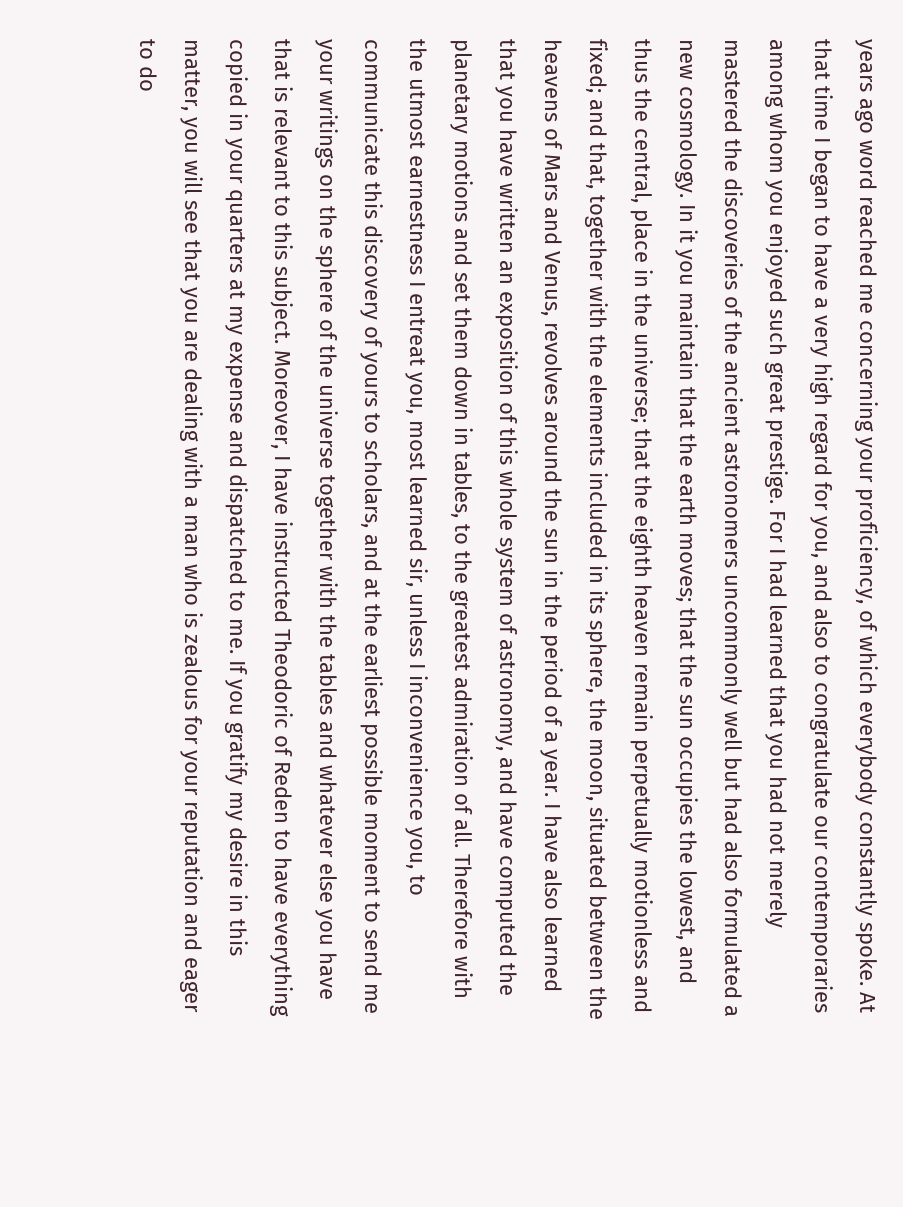years ago word reached me concerning your proficiency, of which everybody constantly spoke. At that time I began to have a very high regard for you, and also to congratulate our contemporaries among whom you enjoyed such great prestige. For I had learned that you had not merely mastered the discoveries of the ancient astronomers uncommonly well but had also formulated a new cosmology. In it you maintain that the earth moves; that the sun occupies the lowest, and thus the central, place in the universe; that the eighth heaven remain perpetually motionless and fixed; and that, together with the elements included in its sphere, the moon, situated between the heavens of Mars and Venus, revolves around the sun in the period of a year. I have also learned that you have written an exposition of this whole system of astronomy, and have computed the planetary motions and set them down in tables, to the greatest admiration of all. Therefore with the utmost earnestness I entreat you, most learned sir, unless I inconvenience you, to communicate this discovery of yours to scholars, and at the earliest possible moment to send me your writings on the sphere of the universe together with the tables and whatever else you have that is relevant to this subject. Moreover, I have instructed Theodoric of Reden to have everything copied in your quarters at my expense and dispatched to me. If you gratify my desire in this matter, you will see that you are dealing with a man who is zealous for your reputation and eager to do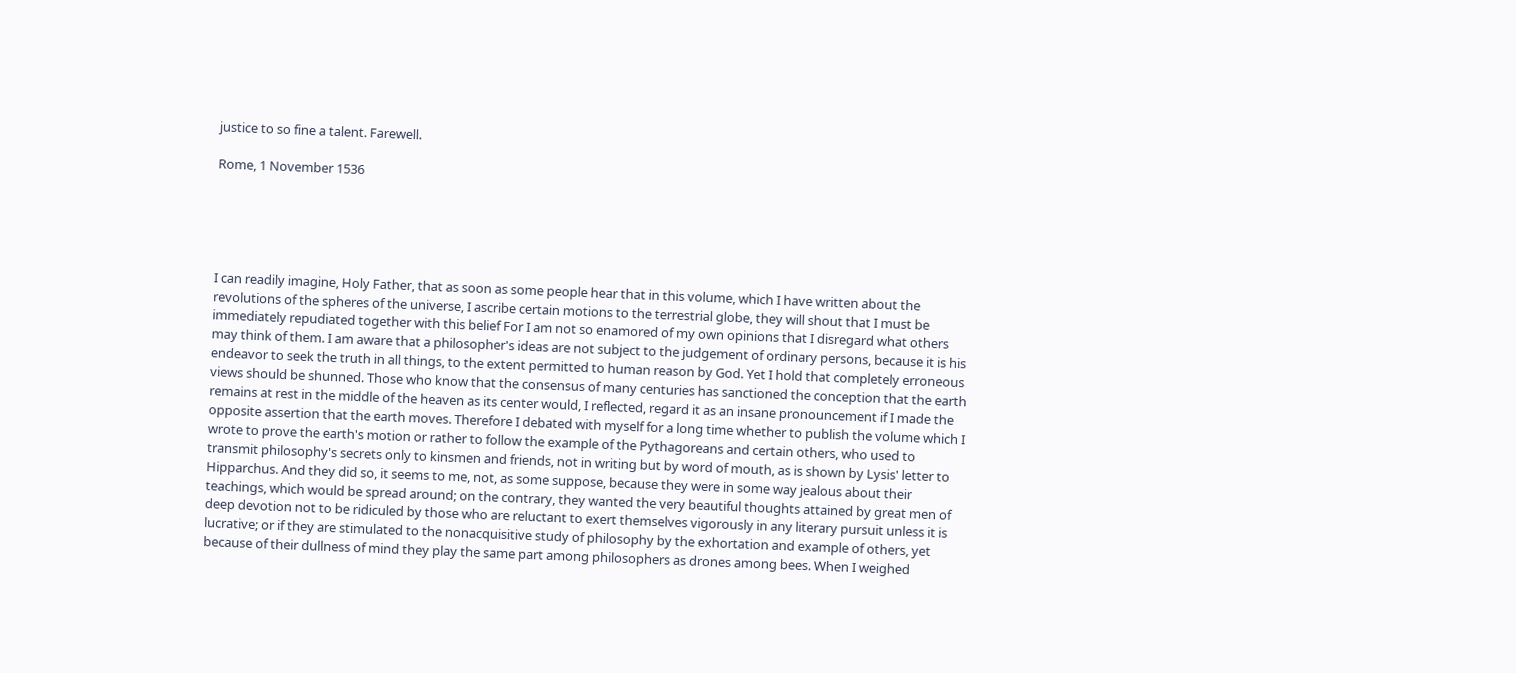justice to so fine a talent. Farewell.

Rome, 1 November 1536





I can readily imagine, Holy Father, that as soon as some people hear that in this volume, which I have written about the revolutions of the spheres of the universe, I ascribe certain motions to the terrestrial globe, they will shout that I must be immediately repudiated together with this belief For I am not so enamored of my own opinions that I disregard what others may think of them. I am aware that a philosopher's ideas are not subject to the judgement of ordinary persons, because it is his endeavor to seek the truth in all things, to the extent permitted to human reason by God. Yet I hold that completely erroneous views should be shunned. Those who know that the consensus of many centuries has sanctioned the conception that the earth remains at rest in the middle of the heaven as its center would, I reflected, regard it as an insane pronouncement if I made the opposite assertion that the earth moves. Therefore I debated with myself for a long time whether to publish the volume which I wrote to prove the earth's motion or rather to follow the example of the Pythagoreans and certain others, who used to transmit philosophy's secrets only to kinsmen and friends, not in writing but by word of mouth, as is shown by Lysis' letter to Hipparchus. And they did so, it seems to me, not, as some suppose, because they were in some way jealous about their teachings, which would be spread around; on the contrary, they wanted the very beautiful thoughts attained by great men of deep devotion not to be ridiculed by those who are reluctant to exert themselves vigorously in any literary pursuit unless it is lucrative; or if they are stimulated to the nonacquisitive study of philosophy by the exhortation and example of others, yet because of their dullness of mind they play the same part among philosophers as drones among bees. When I weighed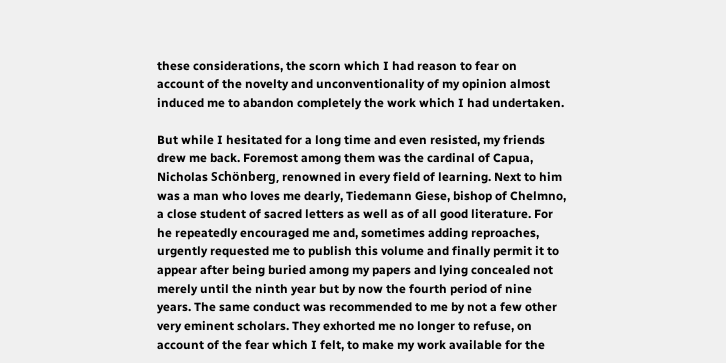these considerations, the scorn which I had reason to fear on account of the novelty and unconventionality of my opinion almost induced me to abandon completely the work which I had undertaken.

But while I hesitated for a long time and even resisted, my friends drew me back. Foremost among them was the cardinal of Capua, Nicholas Schönberg, renowned in every field of learning. Next to him was a man who loves me dearly, Tiedemann Giese, bishop of Chelmno, a close student of sacred letters as well as of all good literature. For he repeatedly encouraged me and, sometimes adding reproaches, urgently requested me to publish this volume and finally permit it to appear after being buried among my papers and lying concealed not merely until the ninth year but by now the fourth period of nine years. The same conduct was recommended to me by not a few other very eminent scholars. They exhorted me no longer to refuse, on account of the fear which I felt, to make my work available for the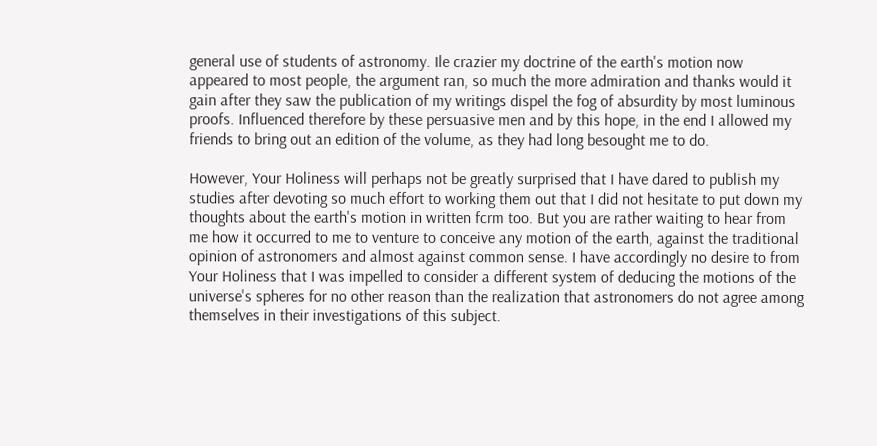general use of students of astronomy. Ile crazier my doctrine of the earth's motion now appeared to most people, the argument ran, so much the more admiration and thanks would it gain after they saw the publication of my writings dispel the fog of absurdity by most luminous proofs. Influenced therefore by these persuasive men and by this hope, in the end I allowed my friends to bring out an edition of the volume, as they had long besought me to do.

However, Your Holiness will perhaps not be greatly surprised that I have dared to publish my studies after devoting so much effort to working them out that I did not hesitate to put down my thoughts about the earth's motion in written fcrm too. But you are rather waiting to hear from me how it occurred to me to venture to conceive any motion of the earth, against the traditional opinion of astronomers and almost against common sense. I have accordingly no desire to from Your Holiness that I was impelled to consider a different system of deducing the motions of the universe's spheres for no other reason than the realization that astronomers do not agree among themselves in their investigations of this subject.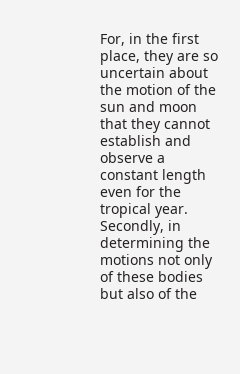For, in the first place, they are so uncertain about the motion of the sun and moon that they cannot establish and observe a constant length even for the tropical year. Secondly, in determining the motions not only of these bodies but also of the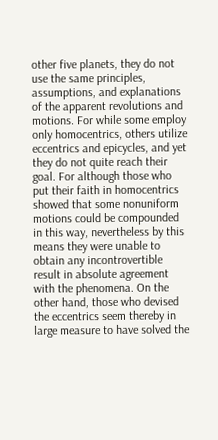other five planets, they do not use the same principles, assumptions, and explanations of the apparent revolutions and motions. For while some employ only homocentrics, others utilize eccentrics and epicycles, and yet they do not quite reach their goal. For although those who put their faith in homocentrics showed that some nonuniform motions could be compounded in this way, nevertheless by this means they were unable to obtain any incontrovertible result in absolute agreement with the phenomena. On the other hand, those who devised the eccentrics seem thereby in large measure to have solved the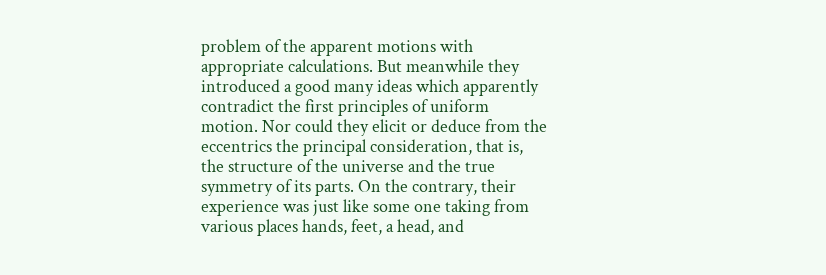problem of the apparent motions with appropriate calculations. But meanwhile they introduced a good many ideas which apparently contradict the first principles of uniform motion. Nor could they elicit or deduce from the eccentrics the principal consideration, that is, the structure of the universe and the true symmetry of its parts. On the contrary, their experience was just like some one taking from various places hands, feet, a head, and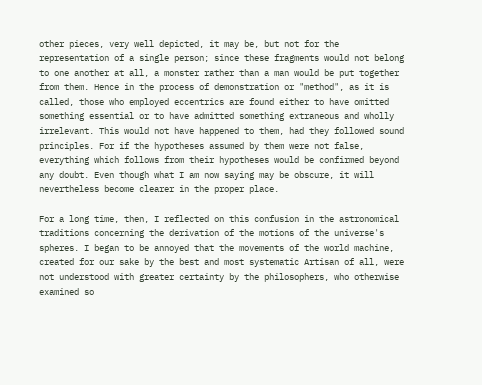other pieces, very well depicted, it may be, but not for the representation of a single person; since these fragments would not belong to one another at all, a monster rather than a man would be put together from them. Hence in the process of demonstration or "method", as it is called, those who employed eccentrics are found either to have omitted something essential or to have admitted something extraneous and wholly irrelevant. This would not have happened to them, had they followed sound principles. For if the hypotheses assumed by them were not false, everything which follows from their hypotheses would be confirmed beyond any doubt. Even though what I am now saying may be obscure, it will nevertheless become clearer in the proper place.

For a long time, then, I reflected on this confusion in the astronomical traditions concerning the derivation of the motions of the universe's spheres. I began to be annoyed that the movements of the world machine, created for our sake by the best and most systematic Artisan of all, were not understood with greater certainty by the philosophers, who otherwise examined so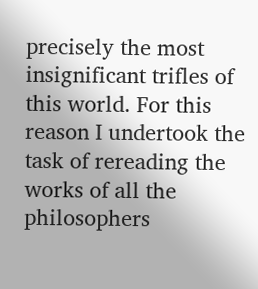precisely the most insignificant trifles of this world. For this reason I undertook the task of rereading the works of all the philosophers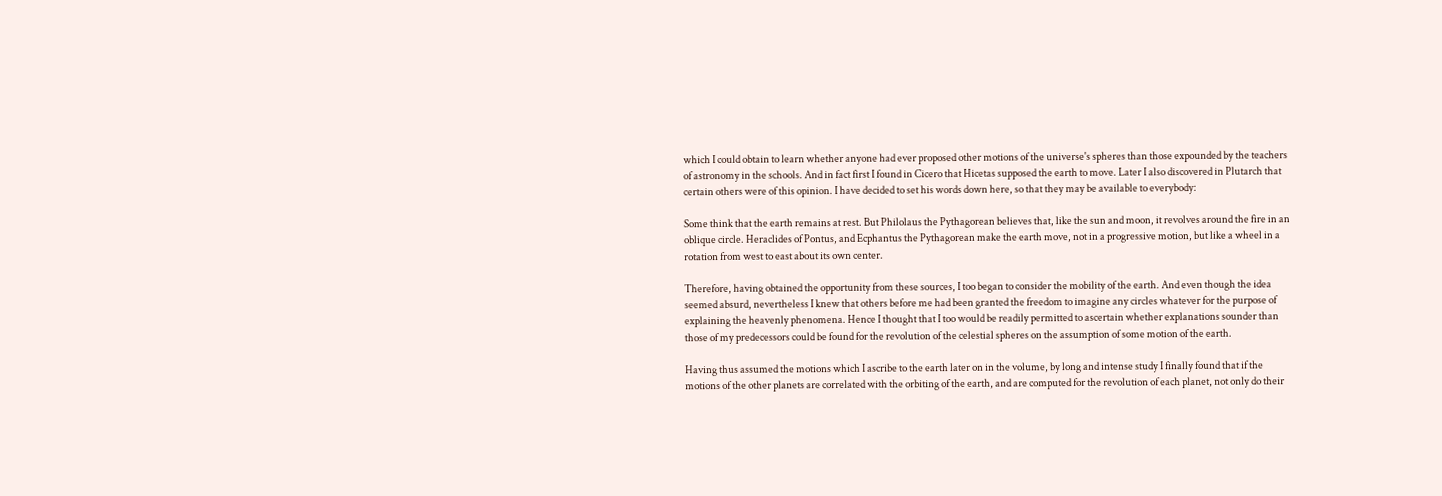which I could obtain to learn whether anyone had ever proposed other motions of the universe's spheres than those expounded by the teachers of astronomy in the schools. And in fact first I found in Cicero that Hicetas supposed the earth to move. Later I also discovered in Plutarch that certain others were of this opinion. I have decided to set his words down here, so that they may be available to everybody:

Some think that the earth remains at rest. But Philolaus the Pythagorean believes that, like the sun and moon, it revolves around the fire in an oblique circle. Heraclides of Pontus, and Ecphantus the Pythagorean make the earth move, not in a progressive motion, but like a wheel in a rotation from west to east about its own center.

Therefore, having obtained the opportunity from these sources, I too began to consider the mobility of the earth. And even though the idea seemed absurd, nevertheless I knew that others before me had been granted the freedom to imagine any circles whatever for the purpose of explaining the heavenly phenomena. Hence I thought that I too would be readily permitted to ascertain whether explanations sounder than those of my predecessors could be found for the revolution of the celestial spheres on the assumption of some motion of the earth.

Having thus assumed the motions which I ascribe to the earth later on in the volume, by long and intense study I finally found that if the motions of the other planets are correlated with the orbiting of the earth, and are computed for the revolution of each planet, not only do their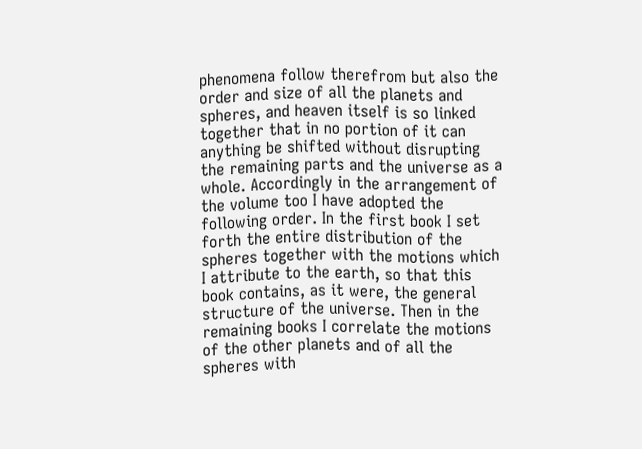phenomena follow therefrom but also the order and size of all the planets and spheres, and heaven itself is so linked together that in no portion of it can anything be shifted without disrupting the remaining parts and the universe as a whole. Accordingly in the arrangement of the volume too I have adopted the following order. In the first book I set forth the entire distribution of the spheres together with the motions which I attribute to the earth, so that this book contains, as it were, the general structure of the universe. Then in the remaining books I correlate the motions of the other planets and of all the spheres with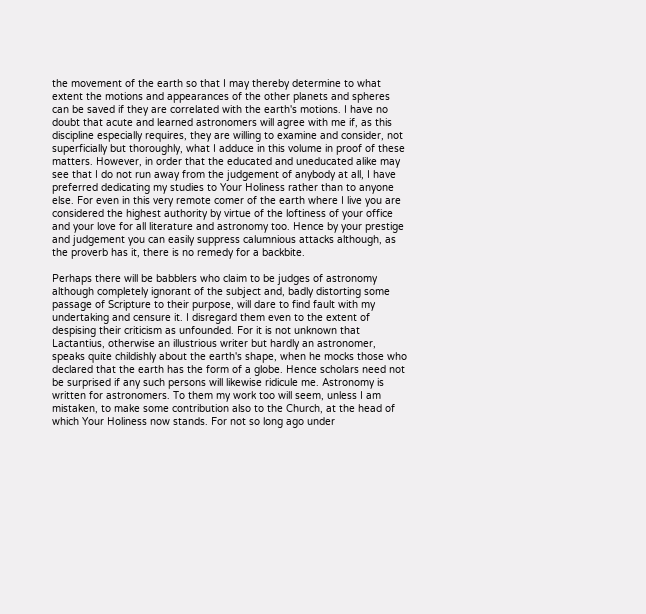the movement of the earth so that I may thereby determine to what extent the motions and appearances of the other planets and spheres can be saved if they are correlated with the earth's motions. I have no doubt that acute and learned astronomers will agree with me if, as this discipline especially requires, they are willing to examine and consider, not superficially but thoroughly, what I adduce in this volume in proof of these matters. However, in order that the educated and uneducated alike may see that I do not run away from the judgement of anybody at all, I have preferred dedicating my studies to Your Holiness rather than to anyone else. For even in this very remote comer of the earth where I live you are considered the highest authority by virtue of the loftiness of your office and your love for all literature and astronomy too. Hence by your prestige and judgement you can easily suppress calumnious attacks although, as the proverb has it, there is no remedy for a backbite.

Perhaps there will be babblers who claim to be judges of astronomy although completely ignorant of the subject and, badly distorting some passage of Scripture to their purpose, will dare to find fault with my undertaking and censure it. I disregard them even to the extent of despising their criticism as unfounded. For it is not unknown that Lactantius, otherwise an illustrious writer but hardly an astronomer, speaks quite childishly about the earth's shape, when he mocks those who declared that the earth has the form of a globe. Hence scholars need not be surprised if any such persons will likewise ridicule me. Astronomy is written for astronomers. To them my work too will seem, unless I am mistaken, to make some contribution also to the Church, at the head of which Your Holiness now stands. For not so long ago under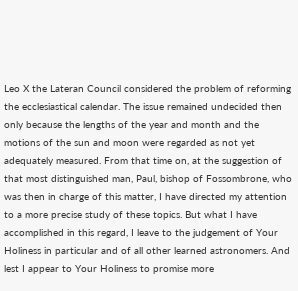Leo X the Lateran Council considered the problem of reforming the ecclesiastical calendar. The issue remained undecided then only because the lengths of the year and month and the motions of the sun and moon were regarded as not yet adequately measured. From that time on, at the suggestion of that most distinguished man, Paul, bishop of Fossombrone, who was then in charge of this matter, I have directed my attention to a more precise study of these topics. But what I have accomplished in this regard, I leave to the judgement of Your Holiness in particular and of all other learned astronomers. And lest I appear to Your Holiness to promise more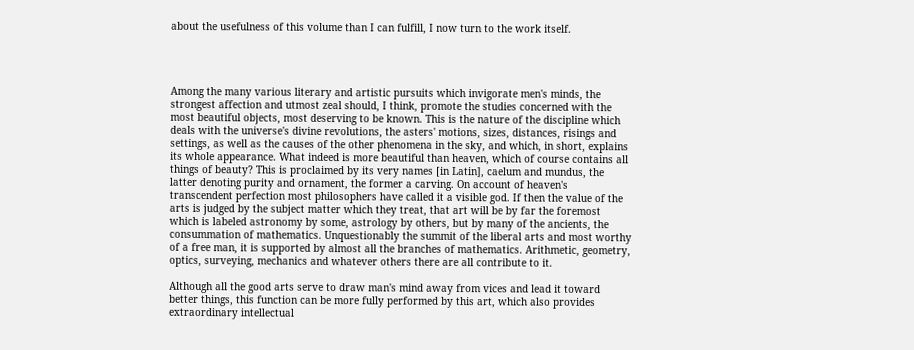about the usefulness of this volume than I can fulfill, I now turn to the work itself.




Among the many various literary and artistic pursuits which invigorate men's minds, the strongest affection and utmost zeal should, I think, promote the studies concerned with the most beautiful objects, most deserving to be known. This is the nature of the discipline which deals with the universe's divine revolutions, the asters' motions, sizes, distances, risings and settings, as well as the causes of the other phenomena in the sky, and which, in short, explains its whole appearance. What indeed is more beautiful than heaven, which of course contains all things of beauty? This is proclaimed by its very names [in Latin], caelum and mundus, the latter denoting purity and ornament, the former a carving. On account of heaven's transcendent perfection most philosophers have called it a visible god. If then the value of the arts is judged by the subject matter which they treat, that art will be by far the foremost which is labeled astronomy by some, astrology by others, but by many of the ancients, the consummation of mathematics. Unquestionably the summit of the liberal arts and most worthy of a free man, it is supported by almost all the branches of mathematics. Arithmetic, geometry, optics, surveying, mechanics and whatever others there are all contribute to it.

Although all the good arts serve to draw man's mind away from vices and lead it toward better things, this function can be more fully performed by this art, which also provides extraordinary intellectual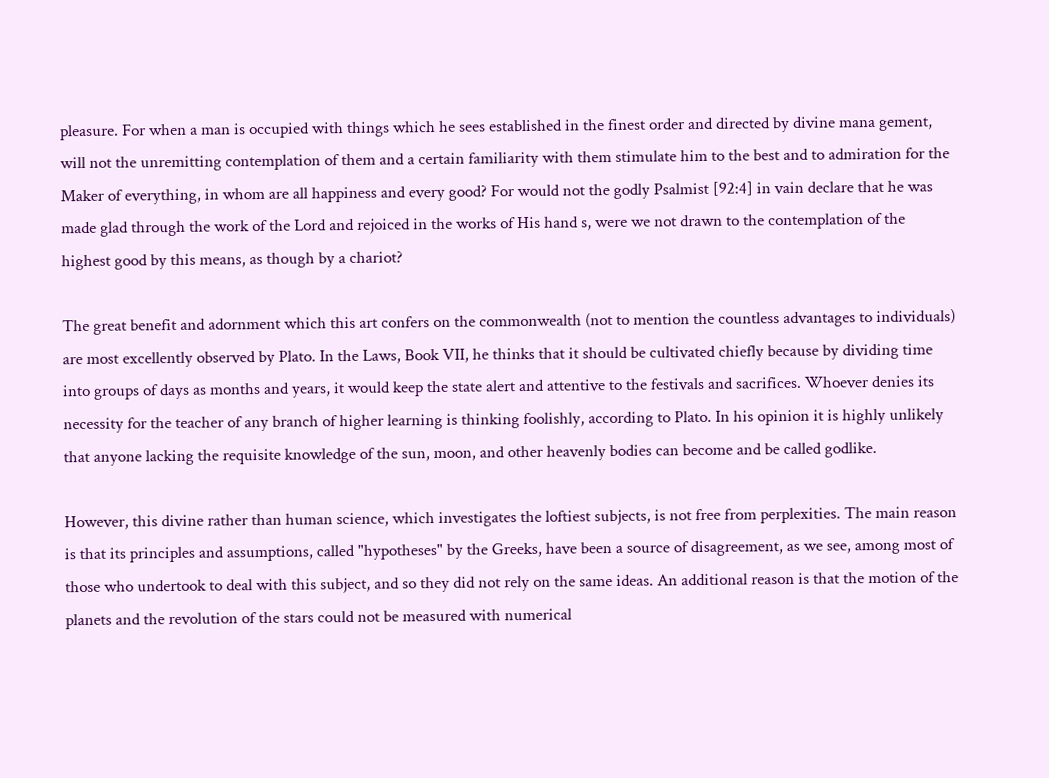pleasure. For when a man is occupied with things which he sees established in the finest order and directed by divine mana gement, will not the unremitting contemplation of them and a certain familiarity with them stimulate him to the best and to admiration for the Maker of everything, in whom are all happiness and every good? For would not the godly Psalmist [92:4] in vain declare that he was made glad through the work of the Lord and rejoiced in the works of His hand s, were we not drawn to the contemplation of the highest good by this means, as though by a chariot?

The great benefit and adornment which this art confers on the commonwealth (not to mention the countless advantages to individuals) are most excellently observed by Plato. In the Laws, Book VII, he thinks that it should be cultivated chiefly because by dividing time into groups of days as months and years, it would keep the state alert and attentive to the festivals and sacrifices. Whoever denies its necessity for the teacher of any branch of higher learning is thinking foolishly, according to Plato. In his opinion it is highly unlikely that anyone lacking the requisite knowledge of the sun, moon, and other heavenly bodies can become and be called godlike.

However, this divine rather than human science, which investigates the loftiest subjects, is not free from perplexities. The main reason is that its principles and assumptions, called "hypotheses" by the Greeks, have been a source of disagreement, as we see, among most of those who undertook to deal with this subject, and so they did not rely on the same ideas. An additional reason is that the motion of the planets and the revolution of the stars could not be measured with numerical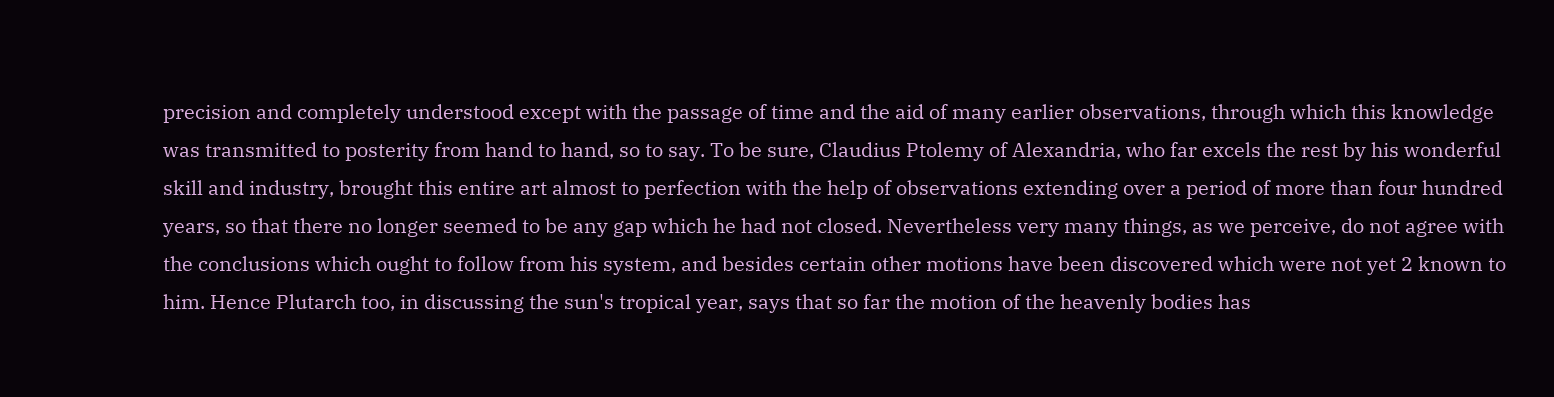precision and completely understood except with the passage of time and the aid of many earlier observations, through which this knowledge was transmitted to posterity from hand to hand, so to say. To be sure, Claudius Ptolemy of Alexandria, who far excels the rest by his wonderful skill and industry, brought this entire art almost to perfection with the help of observations extending over a period of more than four hundred years, so that there no longer seemed to be any gap which he had not closed. Nevertheless very many things, as we perceive, do not agree with the conclusions which ought to follow from his system, and besides certain other motions have been discovered which were not yet 2 known to him. Hence Plutarch too, in discussing the sun's tropical year, says that so far the motion of the heavenly bodies has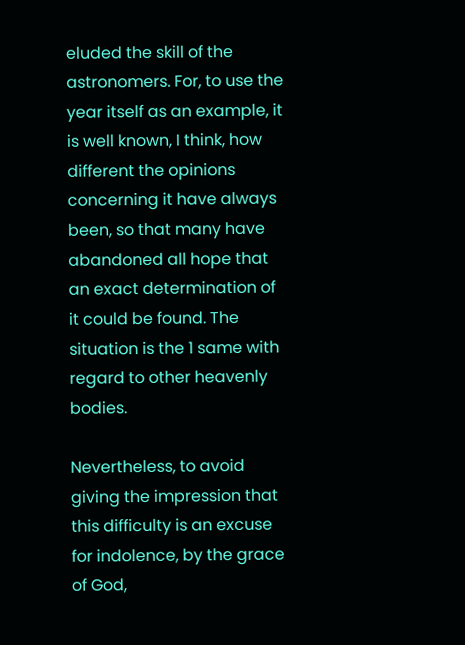eluded the skill of the astronomers. For, to use the year itself as an example, it is well known, I think, how different the opinions concerning it have always been, so that many have abandoned all hope that an exact determination of it could be found. The situation is the 1 same with regard to other heavenly bodies.

Nevertheless, to avoid giving the impression that this difficulty is an excuse for indolence, by the grace of God,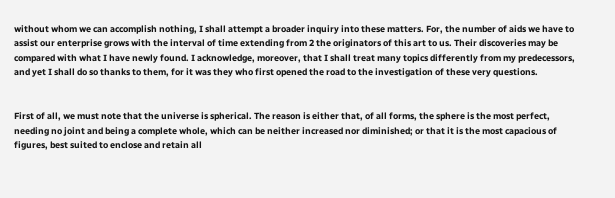without whom we can accomplish nothing, I shall attempt a broader inquiry into these matters. For, the number of aids we have to assist our enterprise grows with the interval of time extending from 2 the originators of this art to us. Their discoveries may be compared with what I have newly found. I acknowledge, moreover, that I shall treat many topics differently from my predecessors, and yet I shall do so thanks to them, for it was they who first opened the road to the investigation of these very questions.


First of all, we must note that the universe is spherical. The reason is either that, of all forms, the sphere is the most perfect, needing no joint and being a complete whole, which can be neither increased nor diminished; or that it is the most capacious of figures, best suited to enclose and retain all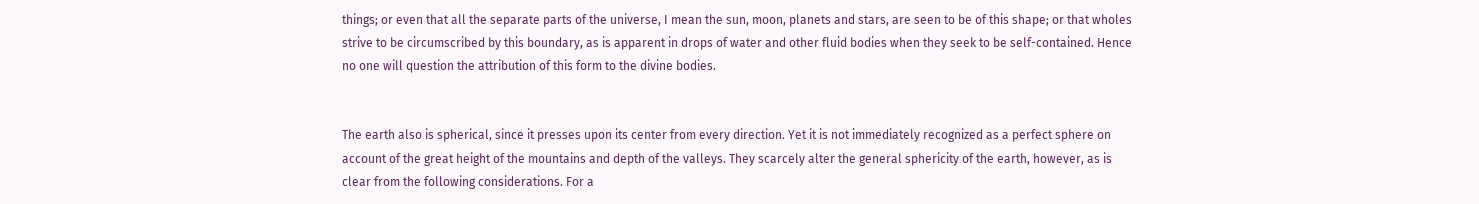things; or even that all the separate parts of the universe, I mean the sun, moon, planets and stars, are seen to be of this shape; or that wholes strive to be circumscribed by this boundary, as is apparent in drops of water and other fluid bodies when they seek to be self-contained. Hence no one will question the attribution of this form to the divine bodies.


The earth also is spherical, since it presses upon its center from every direction. Yet it is not immediately recognized as a perfect sphere on account of the great height of the mountains and depth of the valleys. They scarcely alter the general sphericity of the earth, however, as is clear from the following considerations. For a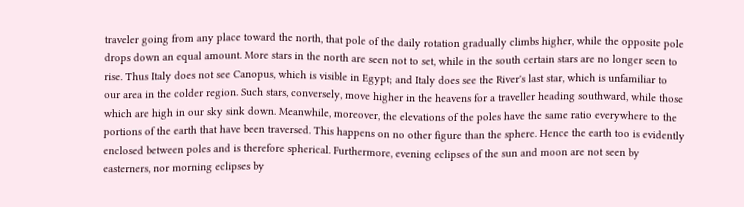traveler going from any place toward the north, that pole of the daily rotation gradually climbs higher, while the opposite pole drops down an equal amount. More stars in the north are seen not to set, while in the south certain stars are no longer seen to rise. Thus Italy does not see Canopus, which is visible in Egypt; and Italy does see the River's last star, which is unfamiliar to our area in the colder region. Such stars, conversely, move higher in the heavens for a traveller heading southward, while those which are high in our sky sink down. Meanwhile, moreover, the elevations of the poles have the same ratio everywhere to the portions of the earth that have been traversed. This happens on no other figure than the sphere. Hence the earth too is evidently enclosed between poles and is therefore spherical. Furthermore, evening eclipses of the sun and moon are not seen by easterners, nor morning eclipses by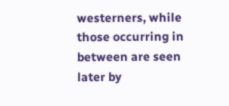westerners, while those occurring in between are seen later by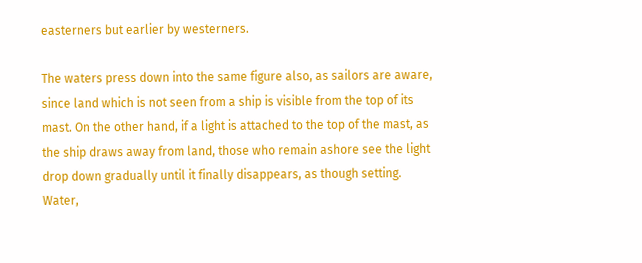easterners but earlier by westerners.

The waters press down into the same figure also, as sailors are aware, since land which is not seen from a ship is visible from the top of its mast. On the other hand, if a light is attached to the top of the mast, as the ship draws away from land, those who remain ashore see the light drop down gradually until it finally disappears, as though setting. Water,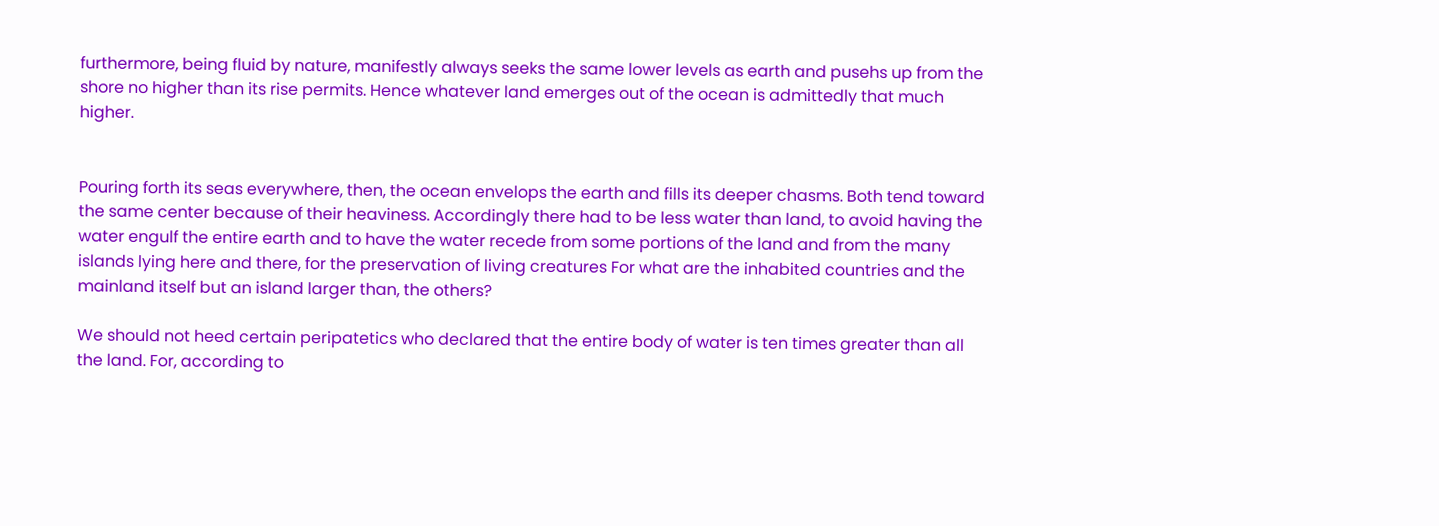furthermore, being fluid by nature, manifestly always seeks the same lower levels as earth and pusehs up from the shore no higher than its rise permits. Hence whatever land emerges out of the ocean is admittedly that much higher.


Pouring forth its seas everywhere, then, the ocean envelops the earth and fills its deeper chasms. Both tend toward the same center because of their heaviness. Accordingly there had to be less water than land, to avoid having the water engulf the entire earth and to have the water recede from some portions of the land and from the many islands lying here and there, for the preservation of living creatures For what are the inhabited countries and the mainland itself but an island larger than, the others?

We should not heed certain peripatetics who declared that the entire body of water is ten times greater than all the land. For, according to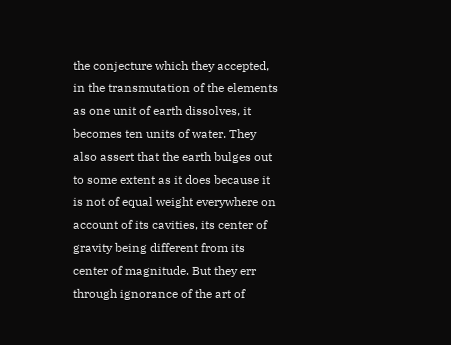the conjecture which they accepted, in the transmutation of the elements as one unit of earth dissolves, it becomes ten units of water. They also assert that the earth bulges out to some extent as it does because it is not of equal weight everywhere on account of its cavities, its center of gravity being different from its center of magnitude. But they err through ignorance of the art of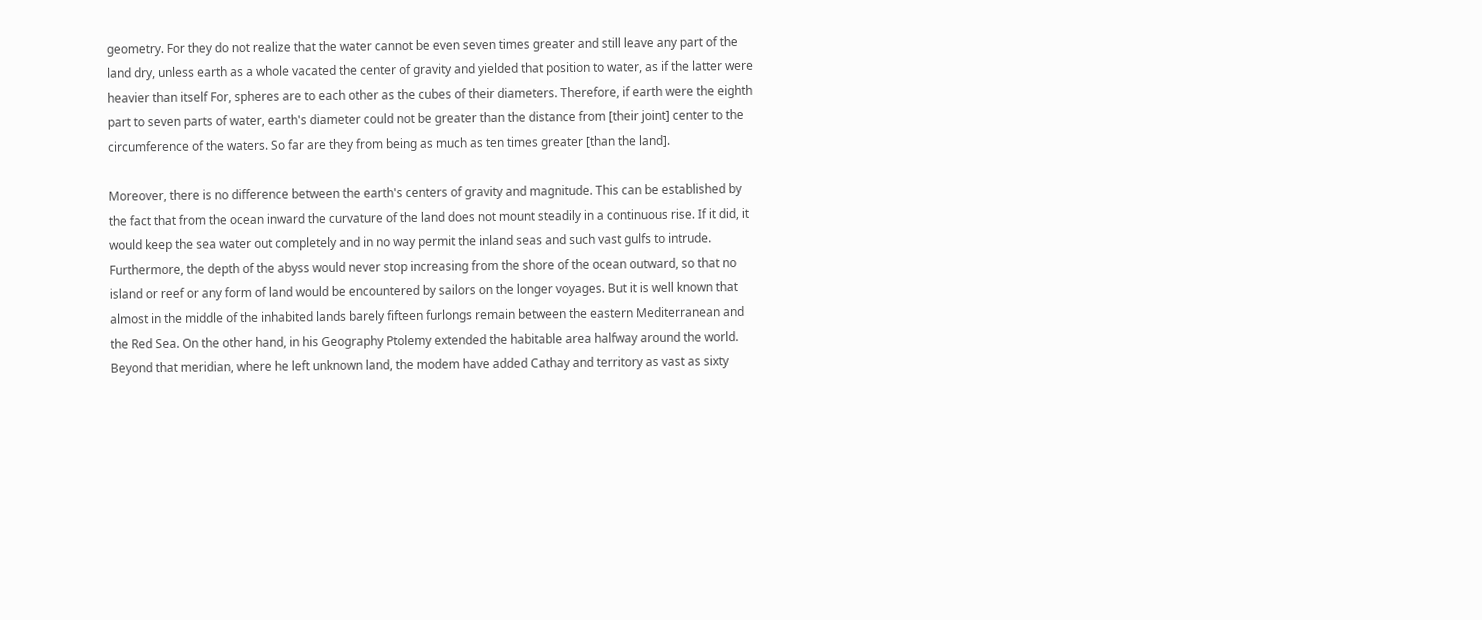geometry. For they do not realize that the water cannot be even seven times greater and still leave any part of the land dry, unless earth as a whole vacated the center of gravity and yielded that position to water, as if the latter were heavier than itself For, spheres are to each other as the cubes of their diameters. Therefore, if earth were the eighth part to seven parts of water, earth's diameter could not be greater than the distance from [their joint] center to the circumference of the waters. So far are they from being as much as ten times greater [than the land].

Moreover, there is no difference between the earth's centers of gravity and magnitude. This can be established by the fact that from the ocean inward the curvature of the land does not mount steadily in a continuous rise. If it did, it would keep the sea water out completely and in no way permit the inland seas and such vast gulfs to intrude. Furthermore, the depth of the abyss would never stop increasing from the shore of the ocean outward, so that no island or reef or any form of land would be encountered by sailors on the longer voyages. But it is well known that almost in the middle of the inhabited lands barely fifteen furlongs remain between the eastern Mediterranean and the Red Sea. On the other hand, in his Geography Ptolemy extended the habitable area halfway around the world. Beyond that meridian, where he left unknown land, the modem have added Cathay and territory as vast as sixty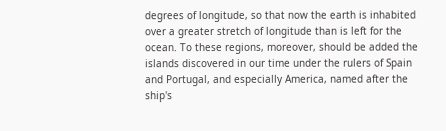degrees of longitude, so that now the earth is inhabited over a greater stretch of longitude than is left for the ocean. To these regions, moreover, should be added the islands discovered in our time under the rulers of Spain and Portugal, and especially America, named after the ship's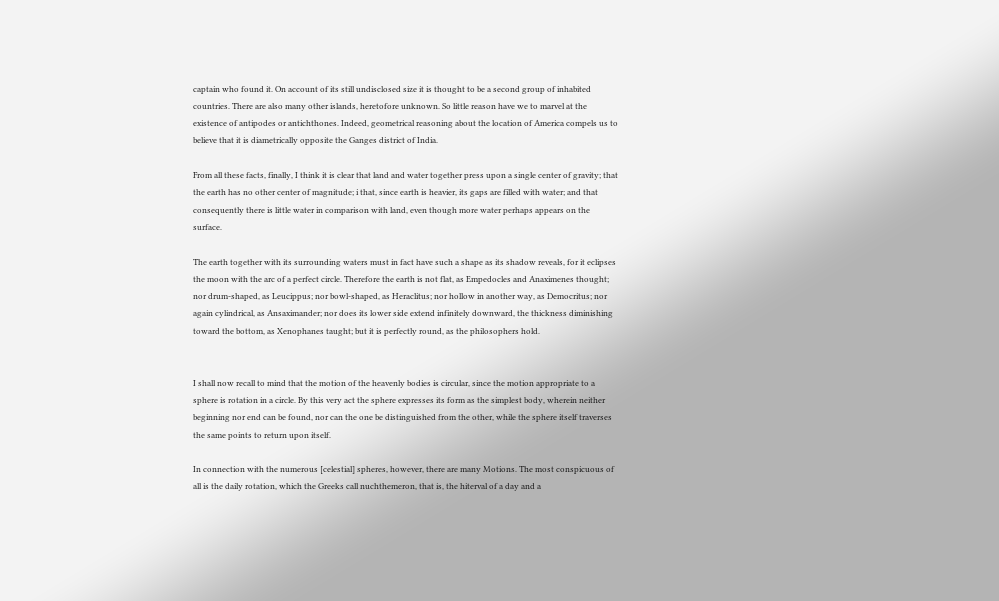captain who found it. On account of its still undisclosed size it is thought to be a second group of inhabited countries. There are also many other islands, heretofore unknown. So little reason have we to marvel at the existence of antipodes or antichthones. Indeed, geometrical reasoning about the location of America compels us to believe that it is diametrically opposite the Ganges district of India.

From all these facts, finally, I think it is clear that land and water together press upon a single center of gravity; that the earth has no other center of magnitude; i that, since earth is heavier, its gaps are filled with water; and that consequently there is little water in comparison with land, even though more water perhaps appears on the surface.

The earth together with its surrounding waters must in fact have such a shape as its shadow reveals, for it eclipses the moon with the arc of a perfect circle. Therefore the earth is not flat, as Empedocles and Anaximenes thought; nor drum-shaped, as Leucippus; nor bowl-shaped, as Heraclitus; nor hollow in another way, as Democritus; nor again cylindrical, as Ansaximander; nor does its lower side extend infinitely downward, the thickness diminishing toward the bottom, as Xenophanes taught; but it is perfectly round, as the philosophers hold.


I shall now recall to mind that the motion of the heavenly bodies is circular, since the motion appropriate to a sphere is rotation in a circle. By this very act the sphere expresses its form as the simplest body, wherein neither beginning nor end can be found, nor can the one be distinguished from the other, while the sphere itself traverses the same points to return upon itself.

In connection with the numerous [celestial] spheres, however, there are many Motions. The most conspicuous of all is the daily rotation, which the Greeks call nuchthemeron, that is, the hiterval of a day and a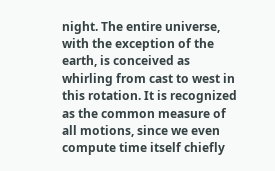night. The entire universe, with the exception of the earth, is conceived as whirling from cast to west in this rotation. It is recognized as the common measure of all motions, since we even compute time itself chiefly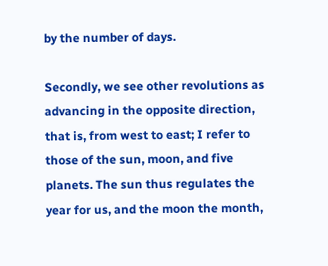by the number of days.

Secondly, we see other revolutions as advancing in the opposite direction, that is, from west to east; I refer to those of the sun, moon, and five planets. The sun thus regulates the year for us, and the moon the month,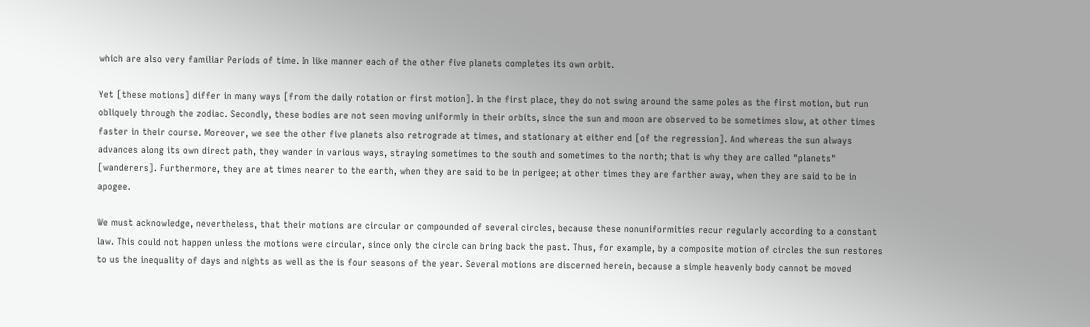which are also very familiar Periods of time. In like manner each of the other five planets completes its own orbit.

Yet [these motions] differ in many ways [from the daily rotation or first motion]. In the first place, they do not swing around the same poles as the first motion, but run obliquely through the zodiac. Secondly, these bodies are not seen moving uniformly in their orbits, since the sun and moon are observed to be sometimes slow, at other times faster in their course. Moreover, we see the other five planets also retrograde at times, and stationary at either end [of the regression]. And whereas the sun always advances along its own direct path, they wander in various ways, straying sometimes to the south and sometimes to the north; that is why they are called "planets" [wanderers]. Furthermore, they are at times nearer to the earth, when they are said to be in perigee; at other times they are farther away, when they are said to be in apogee.

We must acknowledge, nevertheless, that their motions are circular or compounded of several circles, because these nonuniformities recur regularly according to a constant law. This could not happen unless the motions were circular, since only the circle can bring back the past. Thus, for example, by a composite motion of circles the sun restores to us the inequality of days and nights as well as the is four seasons of the year. Several motions are discerned herein, because a simple heavenly body cannot be moved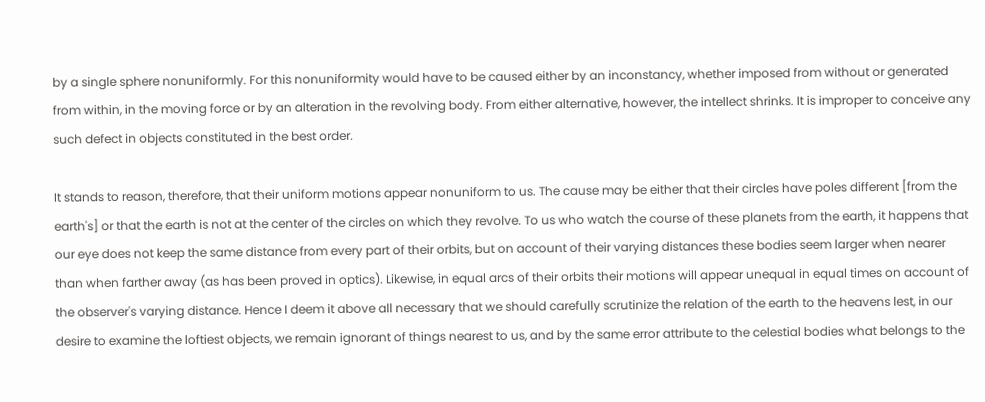by a single sphere nonuniformly. For this nonuniformity would have to be caused either by an inconstancy, whether imposed from without or generated from within, in the moving force or by an alteration in the revolving body. From either alternative, however, the intellect shrinks. It is improper to conceive any such defect in objects constituted in the best order.

It stands to reason, therefore, that their uniform motions appear nonuniform to us. The cause may be either that their circles have poles different [from the earth's] or that the earth is not at the center of the circles on which they revolve. To us who watch the course of these planets from the earth, it happens that our eye does not keep the same distance from every part of their orbits, but on account of their varying distances these bodies seem larger when nearer than when farther away (as has been proved in optics). Likewise, in equal arcs of their orbits their motions will appear unequal in equal times on account of the observer's varying distance. Hence I deem it above all necessary that we should carefully scrutinize the relation of the earth to the heavens lest, in our desire to examine the loftiest objects, we remain ignorant of things nearest to us, and by the same error attribute to the celestial bodies what belongs to the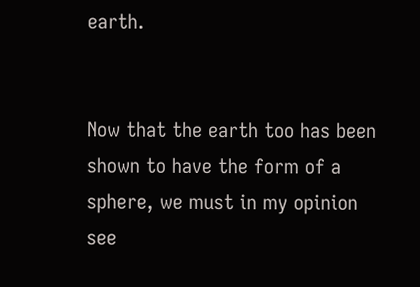earth.


Now that the earth too has been shown to have the form of a sphere, we must in my opinion see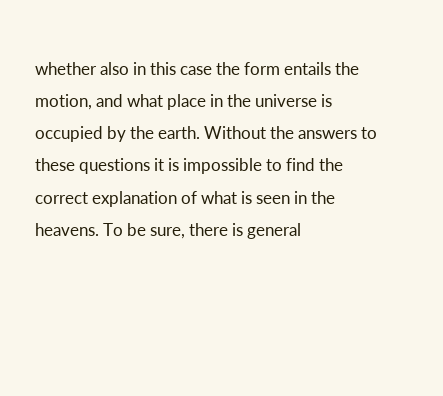whether also in this case the form entails the motion, and what place in the universe is occupied by the earth. Without the answers to these questions it is impossible to find the correct explanation of what is seen in the heavens. To be sure, there is general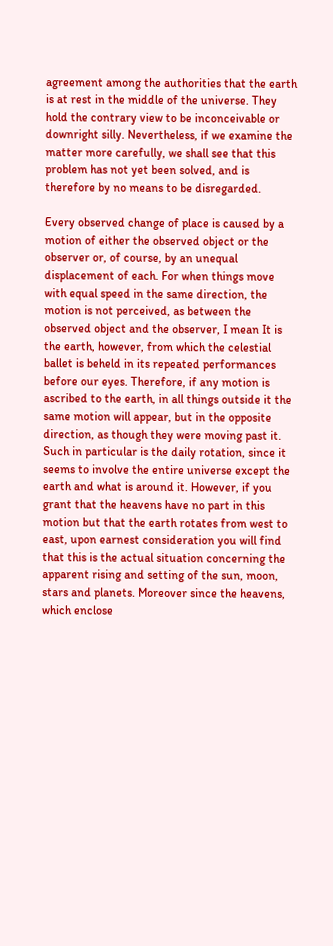agreement among the authorities that the earth is at rest in the middle of the universe. They hold the contrary view to be inconceivable or downright silly. Nevertheless, if we examine the matter more carefully, we shall see that this problem has not yet been solved, and is therefore by no means to be disregarded.

Every observed change of place is caused by a motion of either the observed object or the observer or, of course, by an unequal displacement of each. For when things move with equal speed in the same direction, the motion is not perceived, as between the observed object and the observer, I mean It is the earth, however, from which the celestial ballet is beheld in its repeated performances before our eyes. Therefore, if any motion is ascribed to the earth, in all things outside it the same motion will appear, but in the opposite direction, as though they were moving past it. Such in particular is the daily rotation, since it seems to involve the entire universe except the earth and what is around it. However, if you grant that the heavens have no part in this motion but that the earth rotates from west to east, upon earnest consideration you will find that this is the actual situation concerning the apparent rising and setting of the sun, moon, stars and planets. Moreover since the heavens, which enclose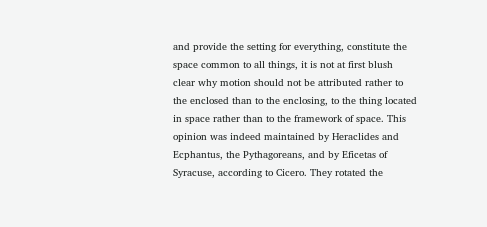and provide the setting for everything, constitute the space common to all things, it is not at first blush clear why motion should not be attributed rather to the enclosed than to the enclosing, to the thing located in space rather than to the framework of space. This opinion was indeed maintained by Heraclides and Ecphantus, the Pythagoreans, and by Eficetas of Syracuse, according to Cicero. They rotated the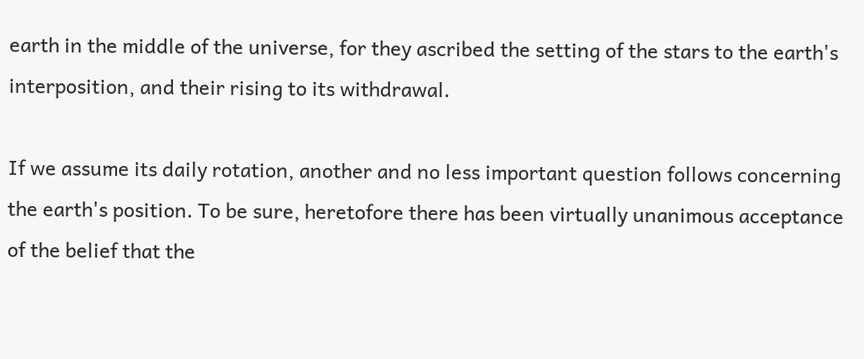earth in the middle of the universe, for they ascribed the setting of the stars to the earth's interposition, and their rising to its withdrawal.

If we assume its daily rotation, another and no less important question follows concerning the earth's position. To be sure, heretofore there has been virtually unanimous acceptance of the belief that the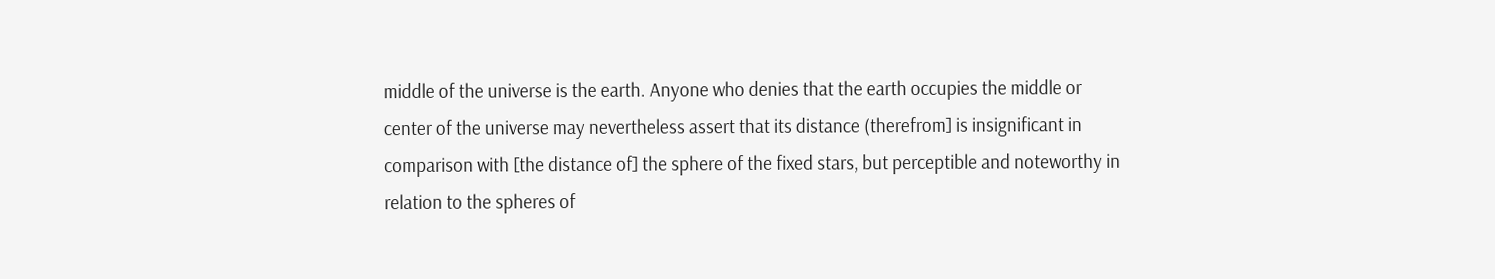middle of the universe is the earth. Anyone who denies that the earth occupies the middle or center of the universe may nevertheless assert that its distance (therefrom] is insignificant in comparison with [the distance of] the sphere of the fixed stars, but perceptible and noteworthy in relation to the spheres of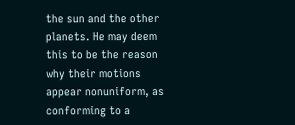the sun and the other planets. He may deem this to be the reason why their motions appear nonuniform, as conforming to a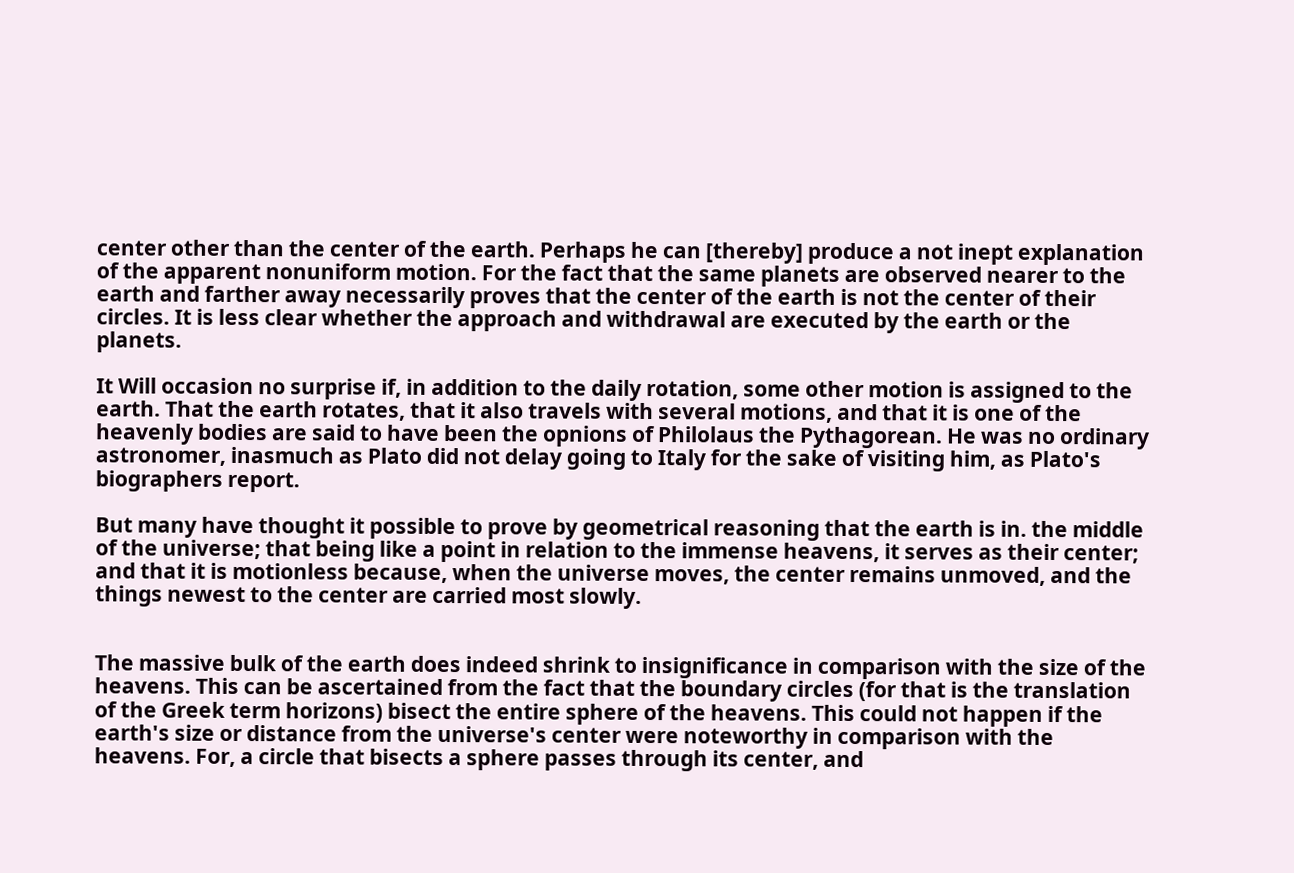center other than the center of the earth. Perhaps he can [thereby] produce a not inept explanation of the apparent nonuniform motion. For the fact that the same planets are observed nearer to the earth and farther away necessarily proves that the center of the earth is not the center of their circles. It is less clear whether the approach and withdrawal are executed by the earth or the planets.

It Will occasion no surprise if, in addition to the daily rotation, some other motion is assigned to the earth. That the earth rotates, that it also travels with several motions, and that it is one of the heavenly bodies are said to have been the opnions of Philolaus the Pythagorean. He was no ordinary astronomer, inasmuch as Plato did not delay going to Italy for the sake of visiting him, as Plato's biographers report.

But many have thought it possible to prove by geometrical reasoning that the earth is in. the middle of the universe; that being like a point in relation to the immense heavens, it serves as their center; and that it is motionless because, when the universe moves, the center remains unmoved, and the things newest to the center are carried most slowly.


The massive bulk of the earth does indeed shrink to insignificance in comparison with the size of the heavens. This can be ascertained from the fact that the boundary circles (for that is the translation of the Greek term horizons) bisect the entire sphere of the heavens. This could not happen if the earth's size or distance from the universe's center were noteworthy in comparison with the heavens. For, a circle that bisects a sphere passes through its center, and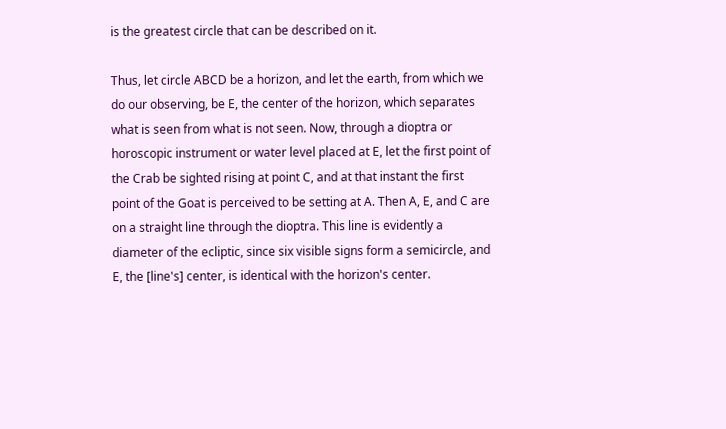is the greatest circle that can be described on it.

Thus, let circle ABCD be a horizon, and let the earth, from which we do our observing, be E, the center of the horizon, which separates what is seen from what is not seen. Now, through a dioptra or horoscopic instrument or water level placed at E, let the first point of the Crab be sighted rising at point C, and at that instant the first point of the Goat is perceived to be setting at A. Then A, E, and C are on a straight line through the dioptra. This line is evidently a diameter of the ecliptic, since six visible signs form a semicircle, and E, the [line's] center, is identical with the horizon's center.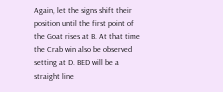Again, let the signs shift their position until the first point of the Goat rises at B. At that time the Crab win also be observed setting at D. BED will be a straight line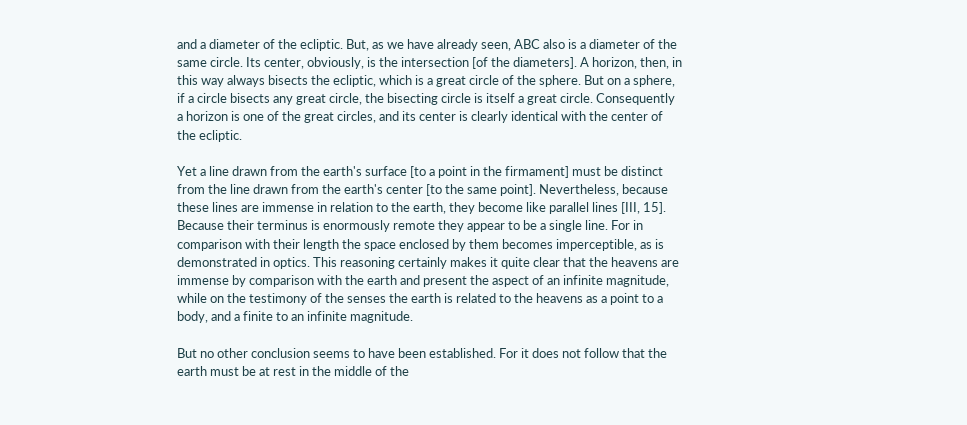and a diameter of the ecliptic. But, as we have already seen, ABC also is a diameter of the same circle. Its center, obviously, is the intersection [of the diameters]. A horizon, then, in this way always bisects the ecliptic, which is a great circle of the sphere. But on a sphere, if a circle bisects any great circle, the bisecting circle is itself a great circle. Consequently a horizon is one of the great circles, and its center is clearly identical with the center of the ecliptic.

Yet a line drawn from the earth's surface [to a point in the firmament] must be distinct from the line drawn from the earth's center [to the same point]. Nevertheless, because these lines are immense in relation to the earth, they become like parallel lines [III, 15]. Because their terminus is enormously remote they appear to be a single line. For in comparison with their length the space enclosed by them becomes imperceptible, as is demonstrated in optics. This reasoning certainly makes it quite clear that the heavens are immense by comparison with the earth and present the aspect of an infinite magnitude, while on the testimony of the senses the earth is related to the heavens as a point to a body, and a finite to an infinite magnitude.

But no other conclusion seems to have been established. For it does not follow that the earth must be at rest in the middle of the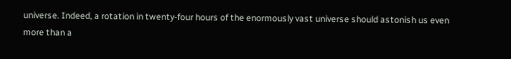universe. Indeed, a rotation in twenty-four hours of the enormously vast universe should astonish us even more than a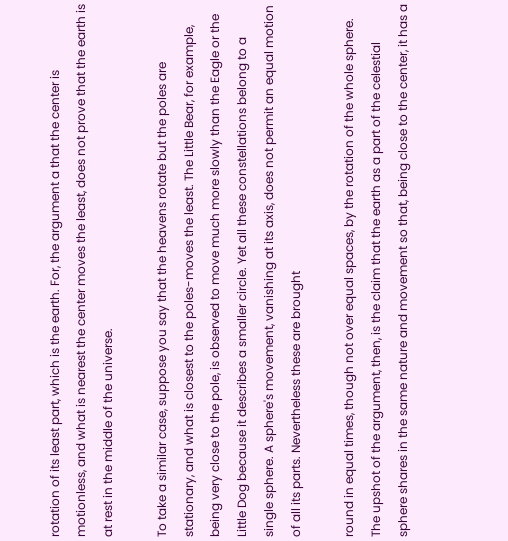rotation of its least part, which is the earth. For, the argument a that the center is motionless, and what is nearest the center moves the least, does not prove that the earth is at rest in the middle of the universe.

To take a similar case, suppose you say that the heavens rotate but the poles are stationary, and what is closest to the poles-moves the least. The Little Bear, for example, being very close to the pole, is observed to move much more slowly than the Eagle or the Little Dog because it describes a smaller circle. Yet all these constellations belong to a single sphere. A sphere's movement, vanishing at its axis, does not permit an equal motion of all its parts. Nevertheless these are brought

round in equal times, though not over equal spaces, by the rotation of the whole sphere. The upshot of the argument, then, is the claim that the earth as a part of the celestial sphere shares in the same nature and movement so that, being close to the center, it has a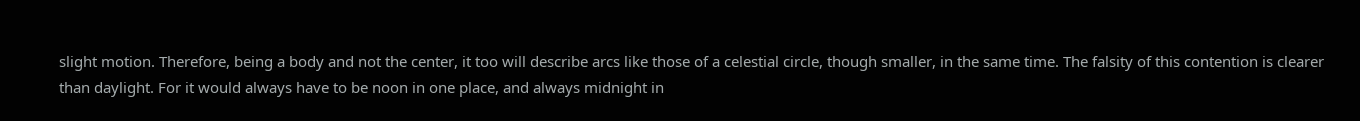slight motion. Therefore, being a body and not the center, it too will describe arcs like those of a celestial circle, though smaller, in the same time. The falsity of this contention is clearer than daylight. For it would always have to be noon in one place, and always midnight in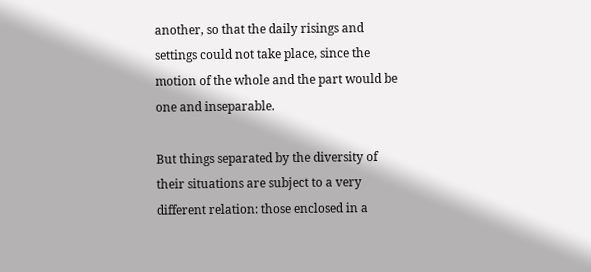another, so that the daily risings and settings could not take place, since the motion of the whole and the part would be one and inseparable.

But things separated by the diversity of their situations are subject to a very different relation: those enclosed in a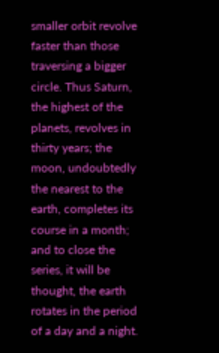smaller orbit revolve faster than those traversing a bigger circle. Thus Saturn, the highest of the planets, revolves in thirty years; the moon, undoubtedly the nearest to the earth, completes its course in a month; and to close the series, it will be thought, the earth rotates in the period of a day and a night.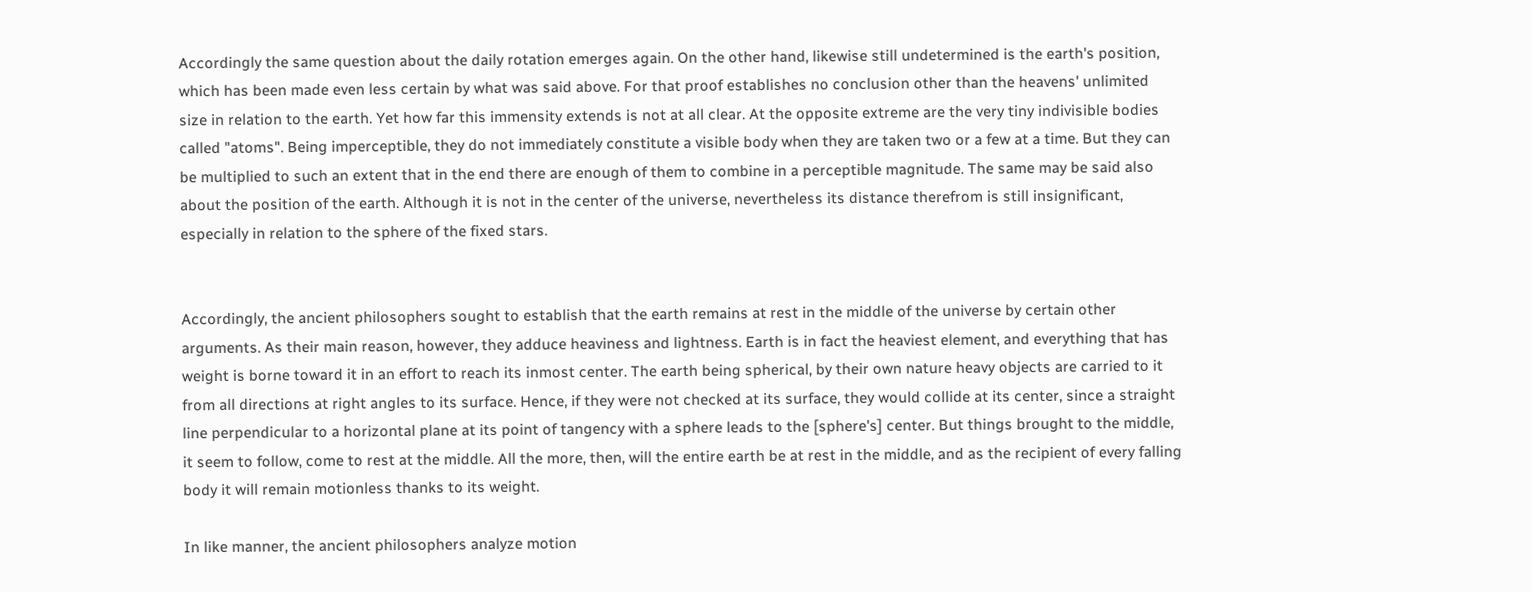Accordingly the same question about the daily rotation emerges again. On the other hand, likewise still undetermined is the earth's position, which has been made even less certain by what was said above. For that proof establishes no conclusion other than the heavens' unlimited size in relation to the earth. Yet how far this immensity extends is not at all clear. At the opposite extreme are the very tiny indivisible bodies called "atoms". Being imperceptible, they do not immediately constitute a visible body when they are taken two or a few at a time. But they can be multiplied to such an extent that in the end there are enough of them to combine in a perceptible magnitude. The same may be said also about the position of the earth. Although it is not in the center of the universe, nevertheless its distance therefrom is still insignificant, especially in relation to the sphere of the fixed stars.


Accordingly, the ancient philosophers sought to establish that the earth remains at rest in the middle of the universe by certain other arguments. As their main reason, however, they adduce heaviness and lightness. Earth is in fact the heaviest element, and everything that has weight is borne toward it in an effort to reach its inmost center. The earth being spherical, by their own nature heavy objects are carried to it from all directions at right angles to its surface. Hence, if they were not checked at its surface, they would collide at its center, since a straight line perpendicular to a horizontal plane at its point of tangency with a sphere leads to the [sphere's] center. But things brought to the middle, it seem to follow, come to rest at the middle. All the more, then, will the entire earth be at rest in the middle, and as the recipient of every falling body it will remain motionless thanks to its weight.

In like manner, the ancient philosophers analyze motion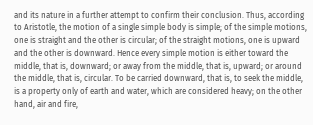and its nature in a further attempt to confirm their conclusion. Thus, according to Aristotle, the motion of a single simple body is simple; of the simple motions, one is straight and the other is circular; of the straight motions, one is upward and the other is downward. Hence every simple motion is either toward the middle, that is, downward; or away from the middle, that is, upward; or around the middle, that is, circular. To be carried downward, that is, to seek the middle, is a property only of earth and water, which are considered heavy; on the other hand, air and fire,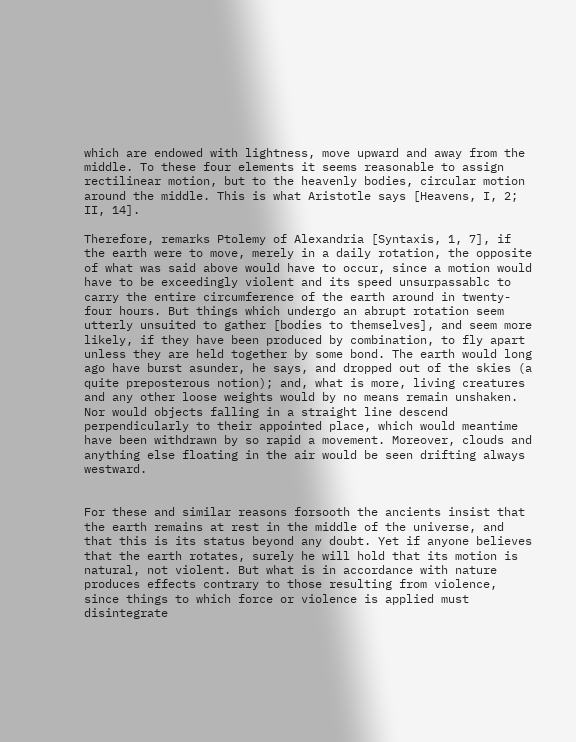which are endowed with lightness, move upward and away from the middle. To these four elements it seems reasonable to assign rectilinear motion, but to the heavenly bodies, circular motion around the middle. This is what Aristotle says [Heavens, I, 2; II, 14].

Therefore, remarks Ptolemy of Alexandria [Syntaxis, 1, 7], if the earth were to move, merely in a daily rotation, the opposite of what was said above would have to occur, since a motion would have to be exceedingly violent and its speed unsurpassablc to carry the entire circumference of the earth around in twenty-four hours. But things which undergo an abrupt rotation seem utterly unsuited to gather [bodies to themselves], and seem more likely, if they have been produced by combination, to fly apart unless they are held together by some bond. The earth would long ago have burst asunder, he says, and dropped out of the skies (a quite preposterous notion); and, what is more, living creatures and any other loose weights would by no means remain unshaken. Nor would objects falling in a straight line descend perpendicularly to their appointed place, which would meantime have been withdrawn by so rapid a movement. Moreover, clouds and anything else floating in the air would be seen drifting always westward.


For these and similar reasons forsooth the ancients insist that the earth remains at rest in the middle of the universe, and that this is its status beyond any doubt. Yet if anyone believes that the earth rotates, surely he will hold that its motion is natural, not violent. But what is in accordance with nature produces effects contrary to those resulting from violence, since things to which force or violence is applied must disintegrate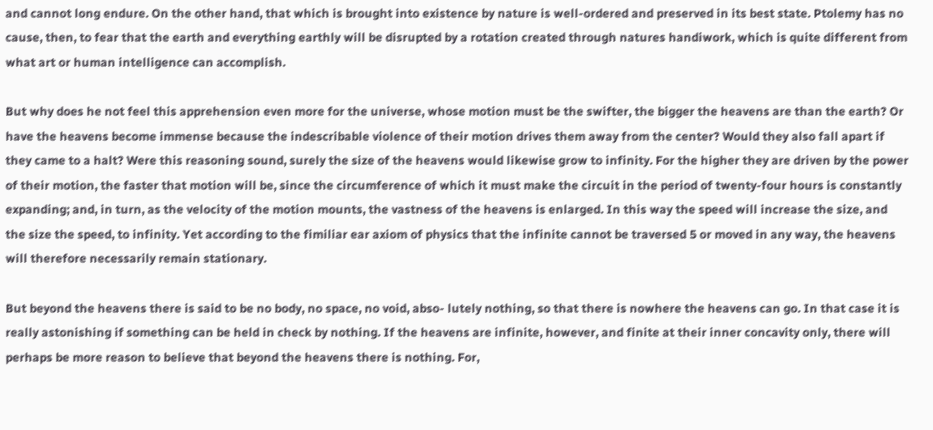and cannot long endure. On the other hand, that which is brought into existence by nature is well-ordered and preserved in its best state. Ptolemy has no cause, then, to fear that the earth and everything earthly will be disrupted by a rotation created through natures handiwork, which is quite different from what art or human intelligence can accomplish.

But why does he not feel this apprehension even more for the universe, whose motion must be the swifter, the bigger the heavens are than the earth? Or have the heavens become immense because the indescribable violence of their motion drives them away from the center? Would they also fall apart if they came to a halt? Were this reasoning sound, surely the size of the heavens would likewise grow to infinity. For the higher they are driven by the power of their motion, the faster that motion will be, since the circumference of which it must make the circuit in the period of twenty-four hours is constantly expanding; and, in turn, as the velocity of the motion mounts, the vastness of the heavens is enlarged. In this way the speed will increase the size, and the size the speed, to infinity. Yet according to the fimiliar ear axiom of physics that the infinite cannot be traversed 5 or moved in any way, the heavens will therefore necessarily remain stationary.

But beyond the heavens there is said to be no body, no space, no void, abso- lutely nothing, so that there is nowhere the heavens can go. In that case it is really astonishing if something can be held in check by nothing. If the heavens are infinite, however, and finite at their inner concavity only, there will perhaps be more reason to believe that beyond the heavens there is nothing. For,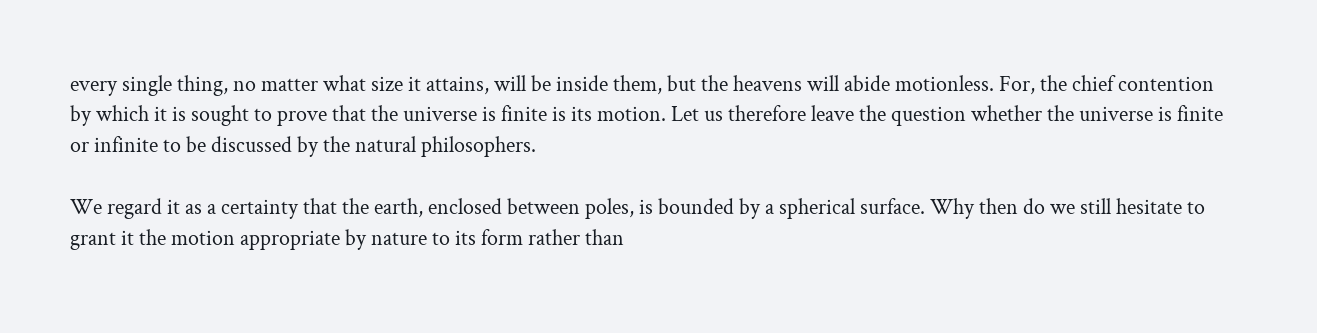every single thing, no matter what size it attains, will be inside them, but the heavens will abide motionless. For, the chief contention by which it is sought to prove that the universe is finite is its motion. Let us therefore leave the question whether the universe is finite or infinite to be discussed by the natural philosophers.

We regard it as a certainty that the earth, enclosed between poles, is bounded by a spherical surface. Why then do we still hesitate to grant it the motion appropriate by nature to its form rather than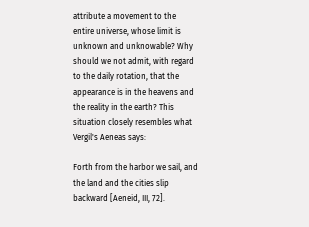attribute a movement to the entire universe, whose limit is unknown and unknowable? Why should we not admit, with regard to the daily rotation, that the appearance is in the heavens and the reality in the earth? This situation closely resembles what Vergil's Aeneas says:

Forth from the harbor we sail, and the land and the cities slip backward [Aeneid, III, 72].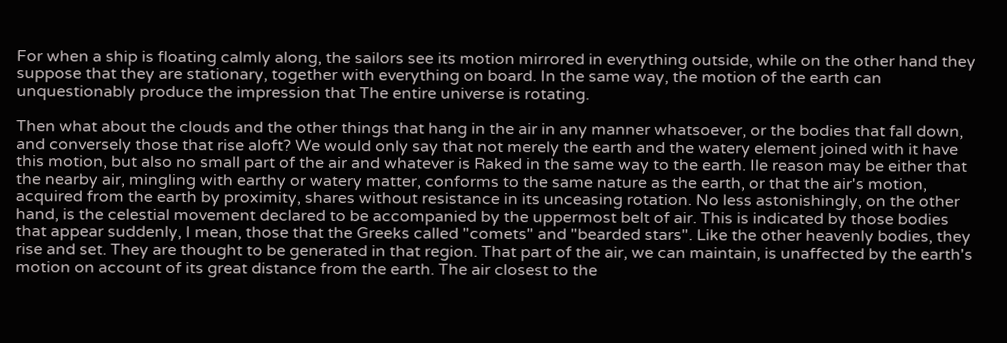For when a ship is floating calmly along, the sailors see its motion mirrored in everything outside, while on the other hand they suppose that they are stationary, together with everything on board. In the same way, the motion of the earth can unquestionably produce the impression that The entire universe is rotating.

Then what about the clouds and the other things that hang in the air in any manner whatsoever, or the bodies that fall down, and conversely those that rise aloft? We would only say that not merely the earth and the watery element joined with it have this motion, but also no small part of the air and whatever is Raked in the same way to the earth. Ile reason may be either that the nearby air, mingling with earthy or watery matter, conforms to the same nature as the earth, or that the air's motion, acquired from the earth by proximity, shares without resistance in its unceasing rotation. No less astonishingly, on the other hand, is the celestial movement declared to be accompanied by the uppermost belt of air. This is indicated by those bodies that appear suddenly, I mean, those that the Greeks called "comets" and "bearded stars". Like the other heavenly bodies, they rise and set. They are thought to be generated in that region. That part of the air, we can maintain, is unaffected by the earth's motion on account of its great distance from the earth. The air closest to the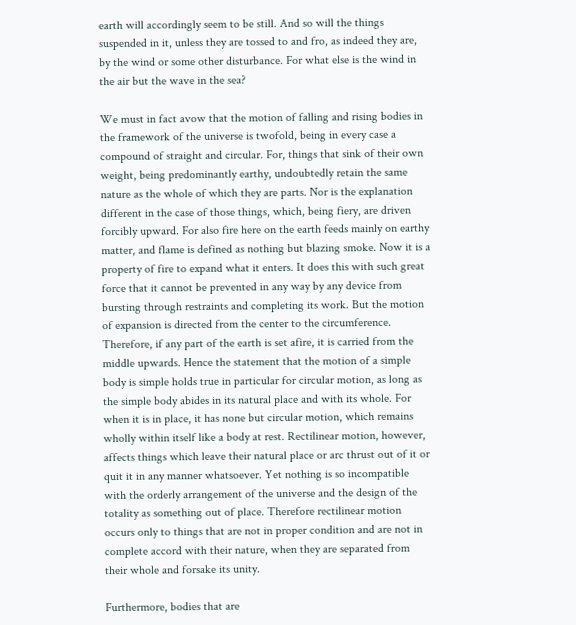earth will accordingly seem to be still. And so will the things suspended in it, unless they are tossed to and fro, as indeed they are, by the wind or some other disturbance. For what else is the wind in the air but the wave in the sea?

We must in fact avow that the motion of falling and rising bodies in the framework of the universe is twofold, being in every case a compound of straight and circular. For, things that sink of their own weight, being predominantly earthy, undoubtedly retain the same nature as the whole of which they are parts. Nor is the explanation different in the case of those things, which, being fiery, are driven forcibly upward. For also fire here on the earth feeds mainly on earthy matter, and flame is defined as nothing but blazing smoke. Now it is a property of fire to expand what it enters. It does this with such great force that it cannot be prevented in any way by any device from bursting through restraints and completing its work. But the motion of expansion is directed from the center to the circumference. Therefore, if any part of the earth is set afire, it is carried from the middle upwards. Hence the statement that the motion of a simple body is simple holds true in particular for circular motion, as long as the simple body abides in its natural place and with its whole. For when it is in place, it has none but circular motion, which remains wholly within itself like a body at rest. Rectilinear motion, however, affects things which leave their natural place or arc thrust out of it or quit it in any manner whatsoever. Yet nothing is so incompatible with the orderly arrangement of the universe and the design of the totality as something out of place. Therefore rectilinear motion occurs only to things that are not in proper condition and are not in complete accord with their nature, when they are separated from their whole and forsake its unity.

Furthermore, bodies that are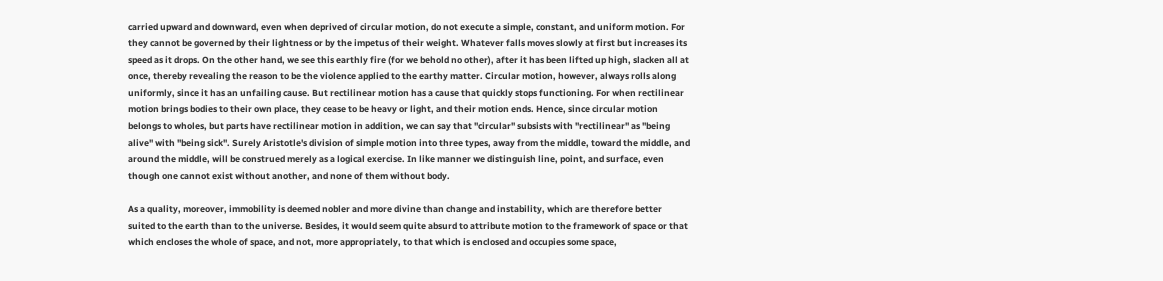carried upward and downward, even when deprived of circular motion, do not execute a simple, constant, and uniform motion. For they cannot be governed by their lightness or by the impetus of their weight. Whatever falls moves slowly at first but increases its speed as it drops. On the other hand, we see this earthly fire (for we behold no other), after it has been lifted up high, slacken all at once, thereby revealing the reason to be the violence applied to the earthy matter. Circular motion, however, always rolls along uniformly, since it has an unfailing cause. But rectilinear motion has a cause that quickly stops functioning. For when rectilinear motion brings bodies to their own place, they cease to be heavy or light, and their motion ends. Hence, since circular motion belongs to wholes, but parts have rectilinear motion in addition, we can say that "circular" subsists with "rectilinear" as "being alive" with "being sick". Surely Aristotle's division of simple motion into three types, away from the middle, toward the middle, and around the middle, will be construed merely as a logical exercise. In like manner we distinguish line, point, and surface, even though one cannot exist without another, and none of them without body.

As a quality, moreover, immobility is deemed nobler and more divine than change and instability, which are therefore better suited to the earth than to the universe. Besides, it would seem quite absurd to attribute motion to the framework of space or that which encloses the whole of space, and not, more appropriately, to that which is enclosed and occupies some space,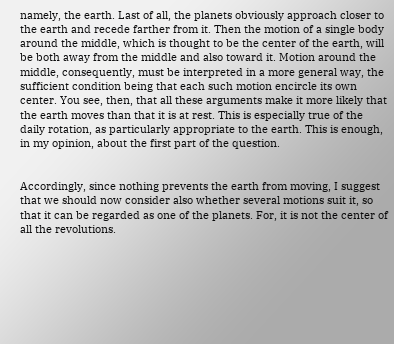namely, the earth. Last of all, the planets obviously approach closer to the earth and recede farther from it. Then the motion of a single body around the middle, which is thought to be the center of the earth, will be both away from the middle and also toward it. Motion around the middle, consequently, must be interpreted in a more general way, the sufficient condition being that each such motion encircle its own center. You see, then, that all these arguments make it more likely that the earth moves than that it is at rest. This is especially true of the daily rotation, as particularly appropriate to the earth. This is enough, in my opinion, about the first part of the question.


Accordingly, since nothing prevents the earth from moving, I suggest that we should now consider also whether several motions suit it, so that it can be regarded as one of the planets. For, it is not the center of all the revolutions.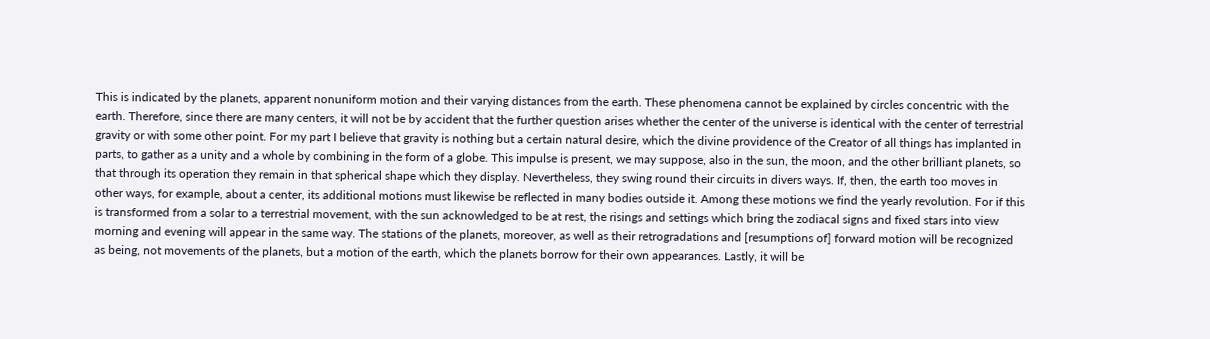This is indicated by the planets, apparent nonuniform motion and their varying distances from the earth. These phenomena cannot be explained by circles concentric with the earth. Therefore, since there are many centers, it will not be by accident that the further question arises whether the center of the universe is identical with the center of terrestrial gravity or with some other point. For my part I believe that gravity is nothing but a certain natural desire, which the divine providence of the Creator of all things has implanted in parts, to gather as a unity and a whole by combining in the form of a globe. This impulse is present, we may suppose, also in the sun, the moon, and the other brilliant planets, so that through its operation they remain in that spherical shape which they display. Nevertheless, they swing round their circuits in divers ways. If, then, the earth too moves in other ways, for example, about a center, its additional motions must likewise be reflected in many bodies outside it. Among these motions we find the yearly revolution. For if this is transformed from a solar to a terrestrial movement, with the sun acknowledged to be at rest, the risings and settings which bring the zodiacal signs and fixed stars into view morning and evening will appear in the same way. The stations of the planets, moreover, as well as their retrogradations and [resumptions of] forward motion will be recognized as being, not movements of the planets, but a motion of the earth, which the planets borrow for their own appearances. Lastly, it will be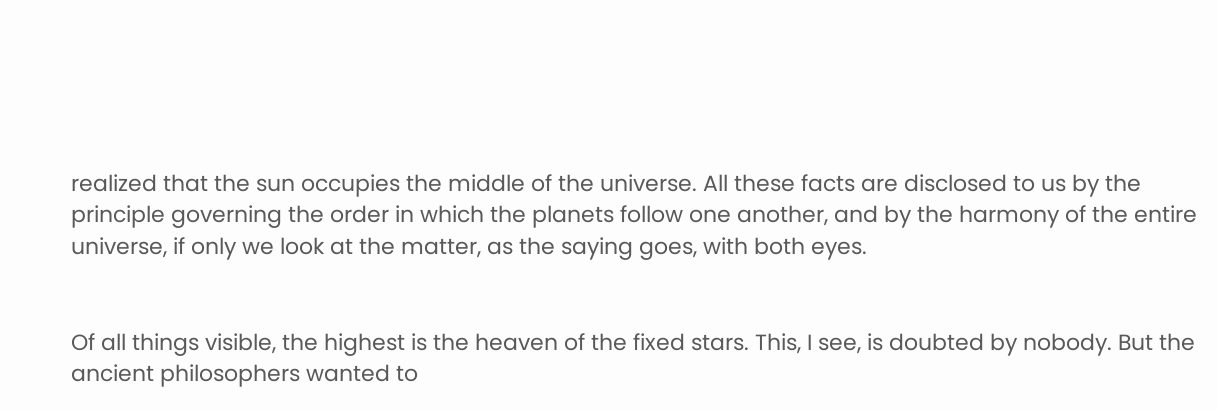realized that the sun occupies the middle of the universe. All these facts are disclosed to us by the principle governing the order in which the planets follow one another, and by the harmony of the entire universe, if only we look at the matter, as the saying goes, with both eyes.


Of all things visible, the highest is the heaven of the fixed stars. This, I see, is doubted by nobody. But the ancient philosophers wanted to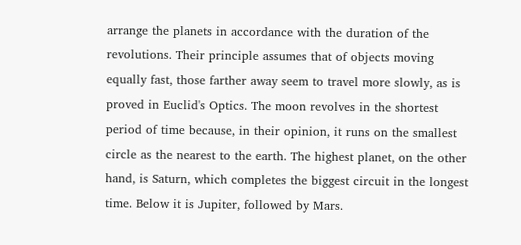arrange the planets in accordance with the duration of the revolutions. Their principle assumes that of objects moving equally fast, those farther away seem to travel more slowly, as is proved in Euclid's Optics. The moon revolves in the shortest period of time because, in their opinion, it runs on the smallest circle as the nearest to the earth. The highest planet, on the other hand, is Saturn, which completes the biggest circuit in the longest time. Below it is Jupiter, followed by Mars.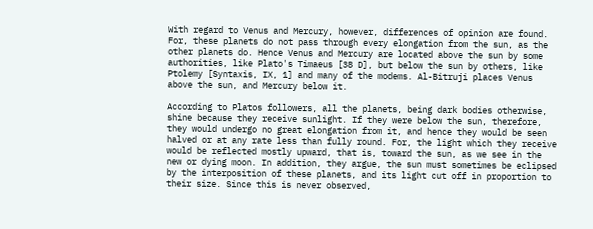With regard to Venus and Mercury, however, differences of opinion are found. For, these planets do not pass through every elongation from the sun, as the other planets do. Hence Venus and Mercury are located above the sun by some authorities, like Plato's Timaeus [38 D], but below the sun by others, like Ptolemy [Syntaxis, IX, 1] and many of the modems. Al-Bitruji places Venus above the sun, and Mercury below it.

According to Platos followers, all the planets, being dark bodies otherwise, shine because they receive sunlight. If they were below the sun, therefore, they would undergo no great elongation from it, and hence they would be seen halved or at any rate less than fully round. For, the light which they receive would be reflected mostly upward, that is, toward the sun, as we see in the new or dying moon. In addition, they argue, the sun must sometimes be eclipsed by the interposition of these planets, and its light cut off in proportion to their size. Since this is never observed,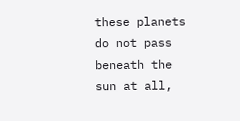these planets do not pass beneath the sun at all,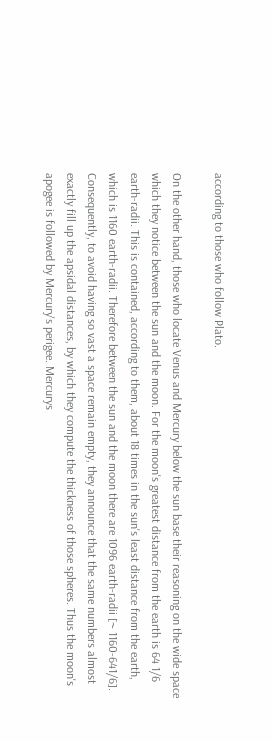according to those who follow Plato.

On the other hand, those who locate Venus and Mercury below the sun base their reasoning on the wide space which they notice between the sun and the moon. For the moon's greatest distance from the earth is 64 1/6 earth-radii. This is contained, according to them, about 18 times in the sun's least distance from the earth, which is 1160 earth-radii. Therefore between the sun and the moon there are 1096 earth-radii [~ 1160-641/6]. Consequently, to avoid having so vast a space remain empty, they announce that the same numbers almost exactly fill up the apsidal distances, by which they compute the thickness of those spheres. Thus the moon's apogee is followed by Mercury's perigee. Mercurys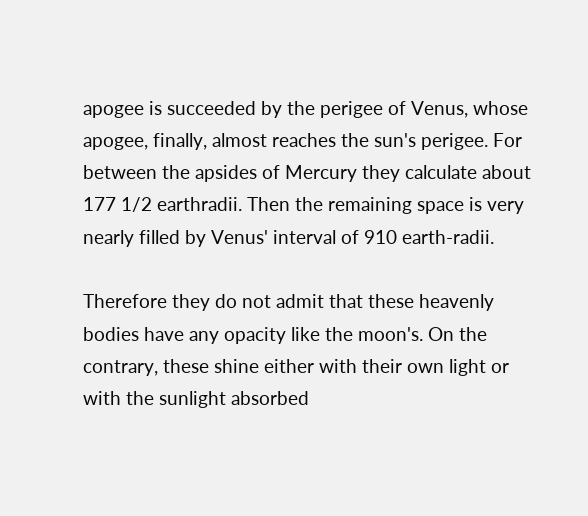apogee is succeeded by the perigee of Venus, whose apogee, finally, almost reaches the sun's perigee. For between the apsides of Mercury they calculate about 177 1/2 earthradii. Then the remaining space is very nearly filled by Venus' interval of 910 earth-radii.

Therefore they do not admit that these heavenly bodies have any opacity like the moon's. On the contrary, these shine either with their own light or with the sunlight absorbed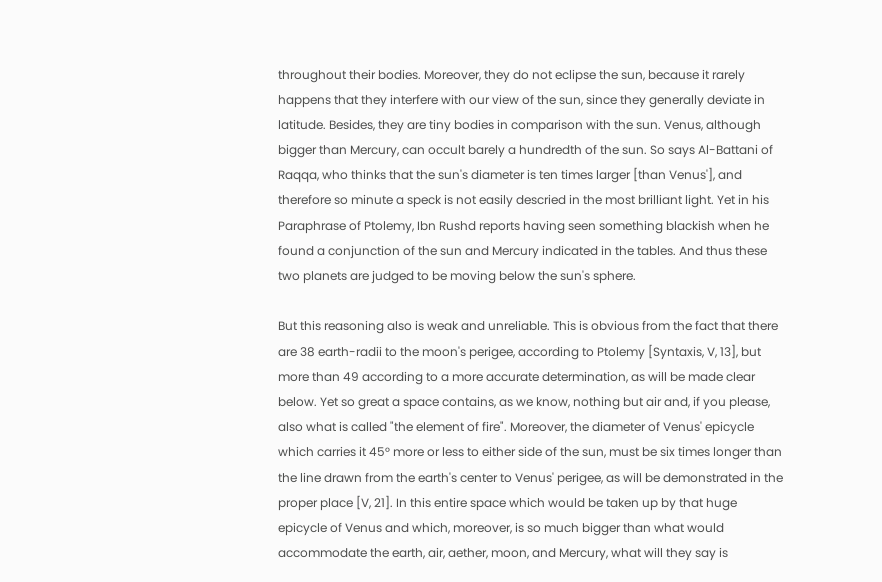throughout their bodies. Moreover, they do not eclipse the sun, because it rarely happens that they interfere with our view of the sun, since they generally deviate in latitude. Besides, they are tiny bodies in comparison with the sun. Venus, although bigger than Mercury, can occult barely a hundredth of the sun. So says Al-Battani of Raqqa, who thinks that the sun's diameter is ten times larger [than Venus'], and therefore so minute a speck is not easily descried in the most brilliant light. Yet in his Paraphrase of Ptolemy, Ibn Rushd reports having seen something blackish when he found a conjunction of the sun and Mercury indicated in the tables. And thus these two planets are judged to be moving below the sun's sphere.

But this reasoning also is weak and unreliable. This is obvious from the fact that there are 38 earth-radii to the moon's perigee, according to Ptolemy [Syntaxis, V, 13], but more than 49 according to a more accurate determination, as will be made clear below. Yet so great a space contains, as we know, nothing but air and, if you please, also what is called "the element of fire". Moreover, the diameter of Venus' epicycle which carries it 45° more or less to either side of the sun, must be six times longer than the line drawn from the earth's center to Venus' perigee, as will be demonstrated in the proper place [V, 21]. In this entire space which would be taken up by that huge epicycle of Venus and which, moreover, is so much bigger than what would accommodate the earth, air, aether, moon, and Mercury, what will they say is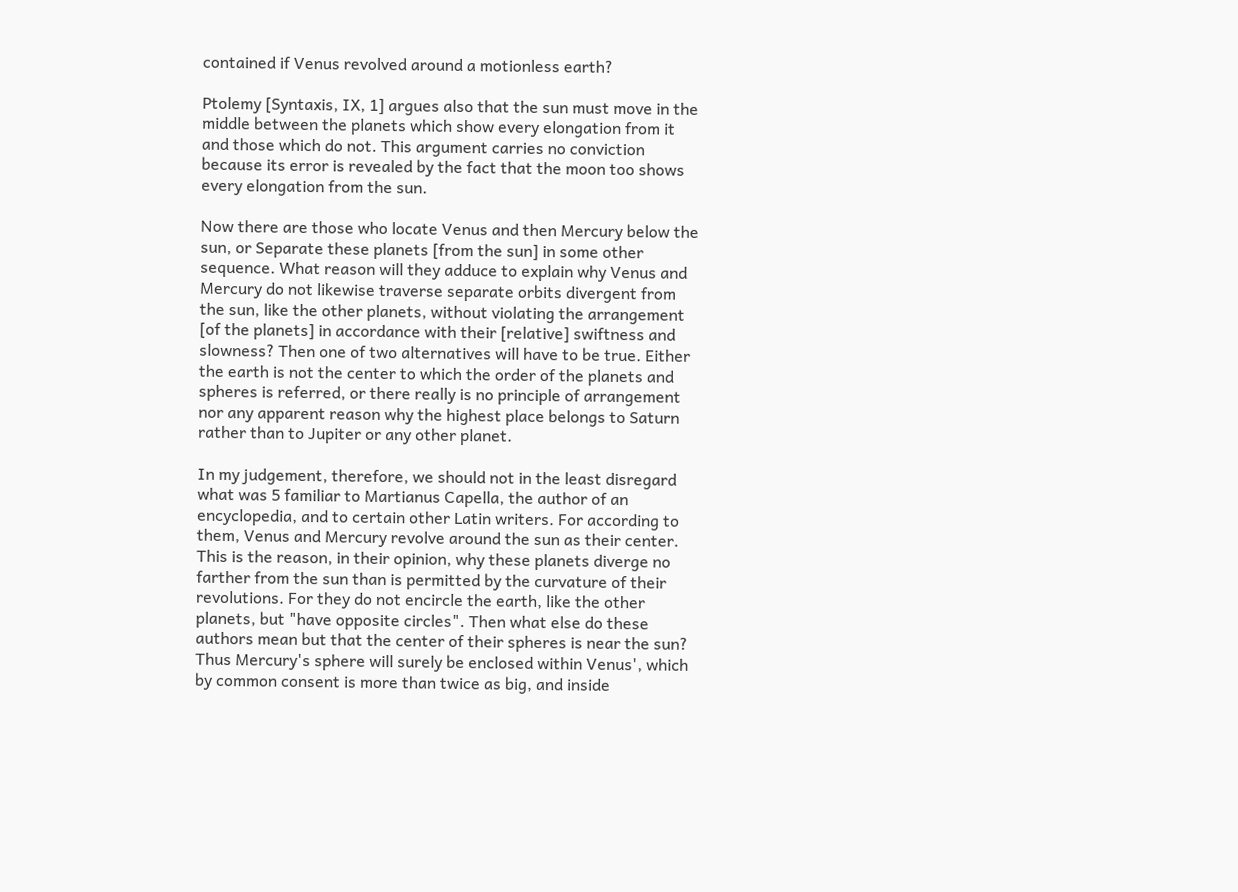contained if Venus revolved around a motionless earth?

Ptolemy [Syntaxis, IX, 1] argues also that the sun must move in the middle between the planets which show every elongation from it and those which do not. This argument carries no conviction because its error is revealed by the fact that the moon too shows every elongation from the sun.

Now there are those who locate Venus and then Mercury below the sun, or Separate these planets [from the sun] in some other sequence. What reason will they adduce to explain why Venus and Mercury do not likewise traverse separate orbits divergent from the sun, like the other planets, without violating the arrangement [of the planets] in accordance with their [relative] swiftness and slowness? Then one of two alternatives will have to be true. Either the earth is not the center to which the order of the planets and spheres is referred, or there really is no principle of arrangement nor any apparent reason why the highest place belongs to Saturn rather than to Jupiter or any other planet.

In my judgement, therefore, we should not in the least disregard what was 5 familiar to Martianus Capella, the author of an encyclopedia, and to certain other Latin writers. For according to them, Venus and Mercury revolve around the sun as their center. This is the reason, in their opinion, why these planets diverge no farther from the sun than is permitted by the curvature of their revolutions. For they do not encircle the earth, like the other planets, but "have opposite circles". Then what else do these authors mean but that the center of their spheres is near the sun? Thus Mercury's sphere will surely be enclosed within Venus', which by common consent is more than twice as big, and inside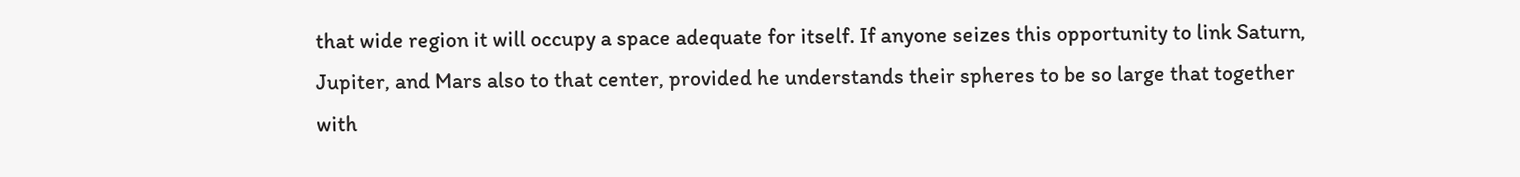that wide region it will occupy a space adequate for itself. If anyone seizes this opportunity to link Saturn, Jupiter, and Mars also to that center, provided he understands their spheres to be so large that together with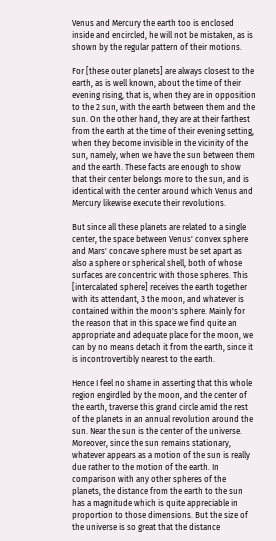Venus and Mercury the earth too is enclosed inside and encircled, he will not be mistaken, as is shown by the regular pattern of their motions.

For [these outer planets] are always closest to the earth, as is well known, about the time of their evening rising, that is, when they are in opposition to the 2 sun, with the earth between them and the sun. On the other hand, they are at their farthest from the earth at the time of their evening setting, when they become invisible in the vicinity of the sun, namely, when we have the sun between them and the earth. These facts are enough to show that their center belongs more to the sun, and is identical with the center around which Venus and Mercury likewise execute their revolutions.

But since all these planets are related to a single center, the space between Venus' convex sphere and Mars' concave sphere must be set apart as also a sphere or spherical shell, both of whose surfaces are concentric with those spheres. This [intercalated sphere] receives the earth together with its attendant, 3 the moon, and whatever is contained within the moon's sphere. Mainly for the reason that in this space we find quite an appropriate and adequate place for the moon, we can by no means detach it from the earth, since it is incontrovertibly nearest to the earth.

Hence I feel no shame in asserting that this whole region engirdled by the moon, and the center of the earth, traverse this grand circle amid the rest of the planets in an annual revolution around the sun. Near the sun is the center of the universe. Moreover, since the sun remains stationary, whatever appears as a motion of the sun is really due rather to the motion of the earth. In comparison with any other spheres of the planets, the distance from the earth to the sun has a magnitude which is quite appreciable in proportion to those dimensions. But the size of the universe is so great that the distance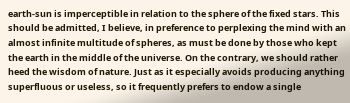earth-sun is imperceptible in relation to the sphere of the fixed stars. This should be admitted, I believe, in preference to perplexing the mind with an almost infinite multitude of spheres, as must be done by those who kept the earth in the middle of the universe. On the contrary, we should rather heed the wisdom of nature. Just as it especially avoids producing anything superfluous or useless, so it frequently prefers to endow a single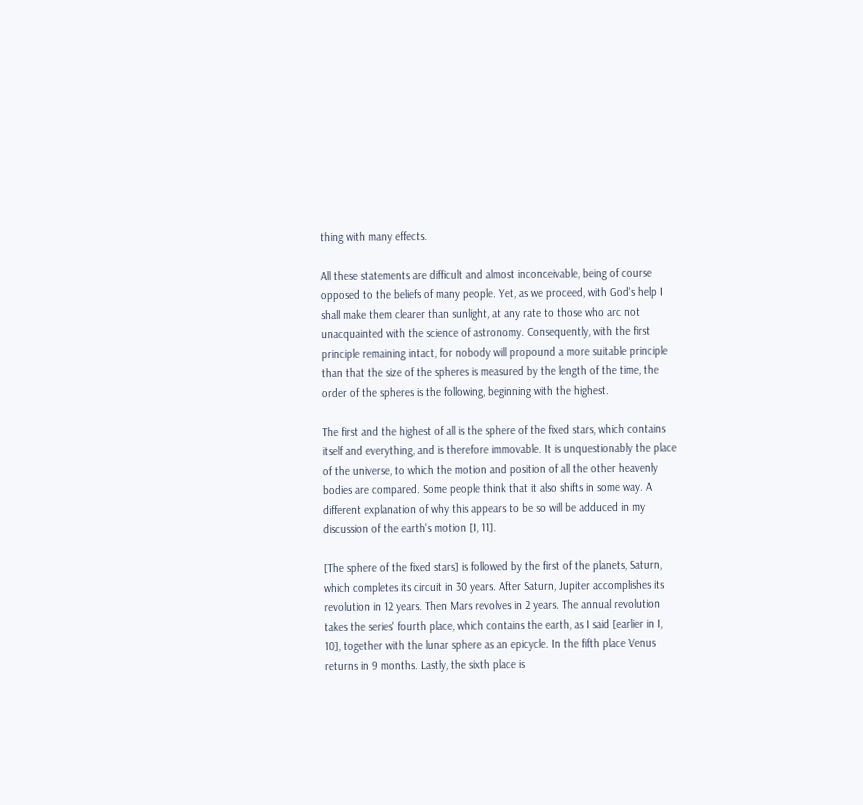thing with many effects.

All these statements are difficult and almost inconceivable, being of course opposed to the beliefs of many people. Yet, as we proceed, with God's help I shall make them clearer than sunlight, at any rate to those who arc not unacquainted with the science of astronomy. Consequently, with the first principle remaining intact, for nobody will propound a more suitable principle than that the size of the spheres is measured by the length of the time, the order of the spheres is the following, beginning with the highest.

The first and the highest of all is the sphere of the fixed stars, which contains itself and everything, and is therefore immovable. It is unquestionably the place of the universe, to which the motion and position of all the other heavenly bodies are compared. Some people think that it also shifts in some way. A different explanation of why this appears to be so will be adduced in my discussion of the earth's motion [I, 11].

[The sphere of the fixed stars] is followed by the first of the planets, Saturn, which completes its circuit in 30 years. After Saturn, Jupiter accomplishes its revolution in 12 years. Then Mars revolves in 2 years. The annual revolution takes the series' fourth place, which contains the earth, as I said [earlier in I, 10], together with the lunar sphere as an epicycle. In the fifth place Venus returns in 9 months. Lastly, the sixth place is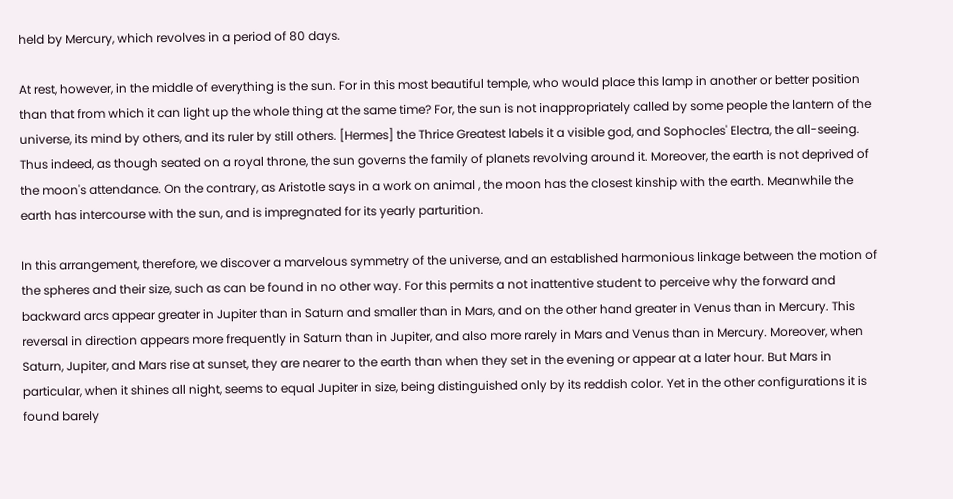held by Mercury, which revolves in a period of 80 days.

At rest, however, in the middle of everything is the sun. For in this most beautiful temple, who would place this lamp in another or better position than that from which it can light up the whole thing at the same time? For, the sun is not inappropriately called by some people the lantern of the universe, its mind by others, and its ruler by still others. [Hermes] the Thrice Greatest labels it a visible god, and Sophocles' Electra, the all-seeing. Thus indeed, as though seated on a royal throne, the sun governs the family of planets revolving around it. Moreover, the earth is not deprived of the moon's attendance. On the contrary, as Aristotle says in a work on animal , the moon has the closest kinship with the earth. Meanwhile the earth has intercourse with the sun, and is impregnated for its yearly parturition.

In this arrangement, therefore, we discover a marvelous symmetry of the universe, and an established harmonious linkage between the motion of the spheres and their size, such as can be found in no other way. For this permits a not inattentive student to perceive why the forward and backward arcs appear greater in Jupiter than in Saturn and smaller than in Mars, and on the other hand greater in Venus than in Mercury. This reversal in direction appears more frequently in Saturn than in Jupiter, and also more rarely in Mars and Venus than in Mercury. Moreover, when Saturn, Jupiter, and Mars rise at sunset, they are nearer to the earth than when they set in the evening or appear at a later hour. But Mars in particular, when it shines all night, seems to equal Jupiter in size, being distinguished only by its reddish color. Yet in the other configurations it is found barely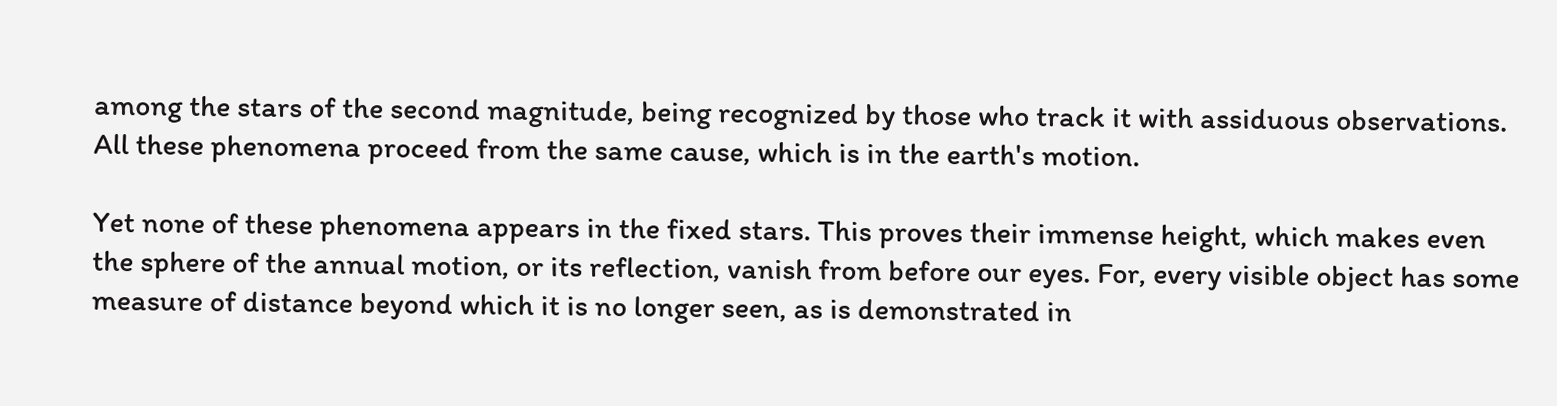among the stars of the second magnitude, being recognized by those who track it with assiduous observations. All these phenomena proceed from the same cause, which is in the earth's motion.

Yet none of these phenomena appears in the fixed stars. This proves their immense height, which makes even the sphere of the annual motion, or its reflection, vanish from before our eyes. For, every visible object has some measure of distance beyond which it is no longer seen, as is demonstrated in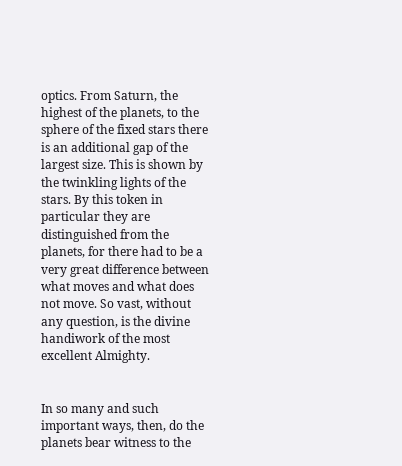optics. From Saturn, the highest of the planets, to the sphere of the fixed stars there is an additional gap of the largest size. This is shown by the twinkling lights of the stars. By this token in particular they are distinguished from the planets, for there had to be a very great difference between what moves and what does not move. So vast, without any question, is the divine handiwork of the most excellent Almighty.


In so many and such important ways, then, do the planets bear witness to the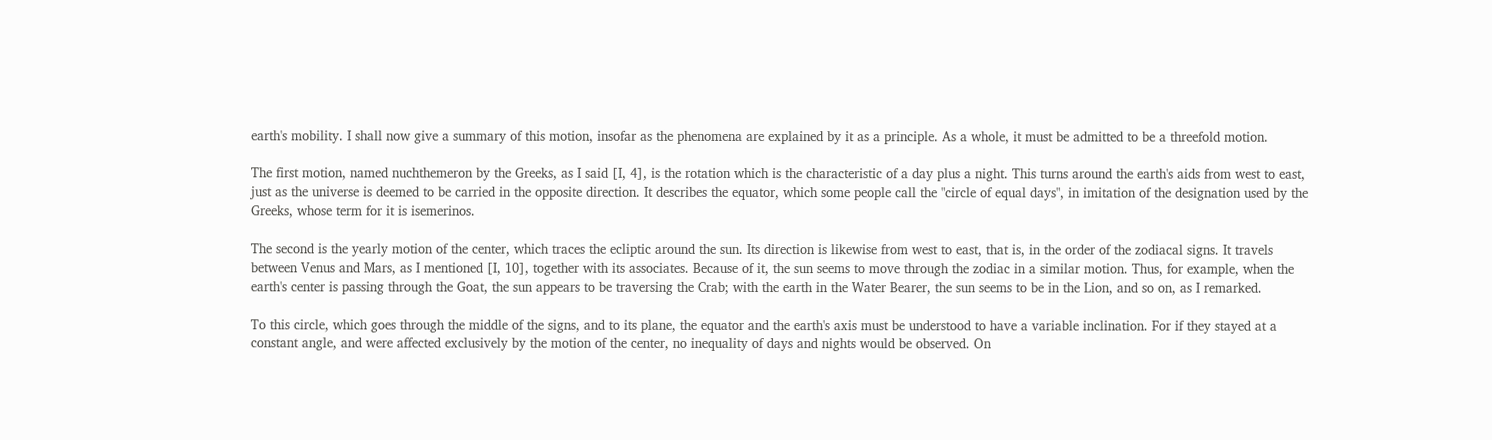earth's mobility. I shall now give a summary of this motion, insofar as the phenomena are explained by it as a principle. As a whole, it must be admitted to be a threefold motion.

The first motion, named nuchthemeron by the Greeks, as I said [I, 4], is the rotation which is the characteristic of a day plus a night. This turns around the earth's aids from west to east, just as the universe is deemed to be carried in the opposite direction. It describes the equator, which some people call the "circle of equal days", in imitation of the designation used by the Greeks, whose term for it is isemerinos.

The second is the yearly motion of the center, which traces the ecliptic around the sun. Its direction is likewise from west to east, that is, in the order of the zodiacal signs. It travels between Venus and Mars, as I mentioned [I, 10], together with its associates. Because of it, the sun seems to move through the zodiac in a similar motion. Thus, for example, when the earth's center is passing through the Goat, the sun appears to be traversing the Crab; with the earth in the Water Bearer, the sun seems to be in the Lion, and so on, as I remarked.

To this circle, which goes through the middle of the signs, and to its plane, the equator and the earth's axis must be understood to have a variable inclination. For if they stayed at a constant angle, and were affected exclusively by the motion of the center, no inequality of days and nights would be observed. On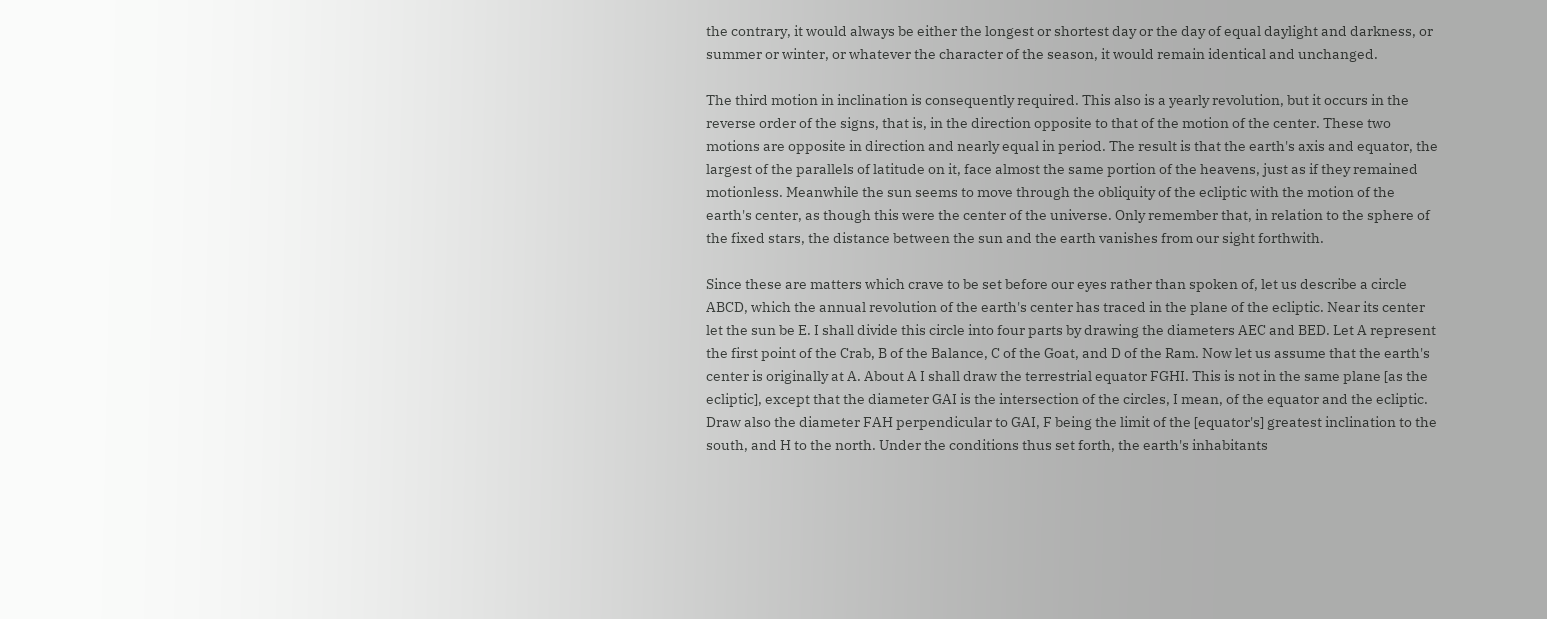the contrary, it would always be either the longest or shortest day or the day of equal daylight and darkness, or summer or winter, or whatever the character of the season, it would remain identical and unchanged.

The third motion in inclination is consequently required. This also is a yearly revolution, but it occurs in the reverse order of the signs, that is, in the direction opposite to that of the motion of the center. These two motions are opposite in direction and nearly equal in period. The result is that the earth's axis and equator, the largest of the parallels of latitude on it, face almost the same portion of the heavens, just as if they remained motionless. Meanwhile the sun seems to move through the obliquity of the ecliptic with the motion of the earth's center, as though this were the center of the universe. Only remember that, in relation to the sphere of the fixed stars, the distance between the sun and the earth vanishes from our sight forthwith.

Since these are matters which crave to be set before our eyes rather than spoken of, let us describe a circle ABCD, which the annual revolution of the earth's center has traced in the plane of the ecliptic. Near its center let the sun be E. I shall divide this circle into four parts by drawing the diameters AEC and BED. Let A represent the first point of the Crab, B of the Balance, C of the Goat, and D of the Ram. Now let us assume that the earth's center is originally at A. About A I shall draw the terrestrial equator FGHI. This is not in the same plane [as the ecliptic], except that the diameter GAI is the intersection of the circles, I mean, of the equator and the ecliptic. Draw also the diameter FAH perpendicular to GAI, F being the limit of the [equator's] greatest inclination to the south, and H to the north. Under the conditions thus set forth, the earth's inhabitants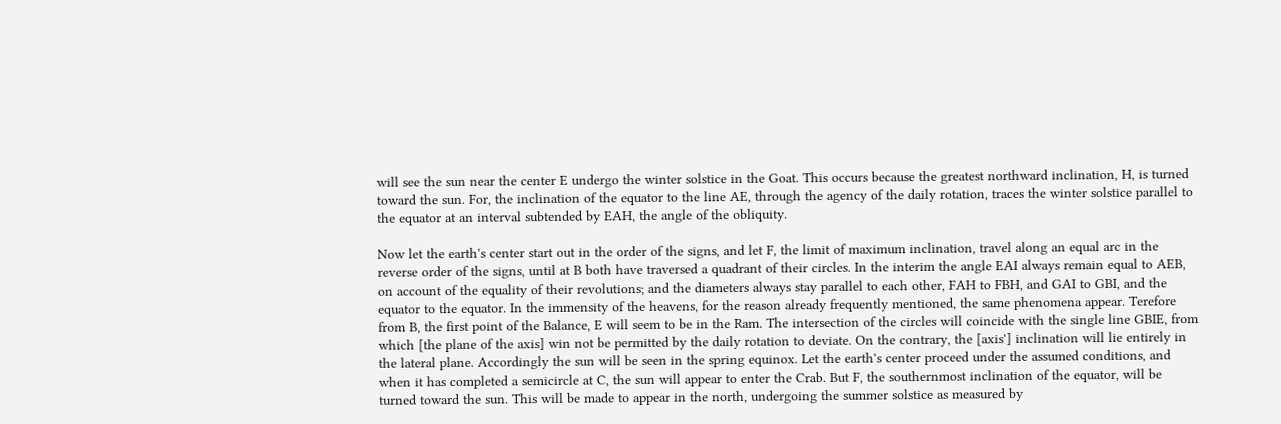will see the sun near the center E undergo the winter solstice in the Goat. This occurs because the greatest northward inclination, H, is turned toward the sun. For, the inclination of the equator to the line AE, through the agency of the daily rotation, traces the winter solstice parallel to the equator at an interval subtended by EAH, the angle of the obliquity.

Now let the earth's center start out in the order of the signs, and let F, the limit of maximum inclination, travel along an equal arc in the reverse order of the signs, until at B both have traversed a quadrant of their circles. In the interim the angle EAI always remain equal to AEB, on account of the equality of their revolutions; and the diameters always stay parallel to each other, FAH to FBH, and GAI to GBI, and the equator to the equator. In the immensity of the heavens, for the reason already frequently mentioned, the same phenomena appear. Terefore from B, the first point of the Balance, E will seem to be in the Ram. The intersection of the circles will coincide with the single line GBIE, from which [the plane of the axis] win not be permitted by the daily rotation to deviate. On the contrary, the [axis'] inclination will lie entirely in the lateral plane. Accordingly the sun will be seen in the spring equinox. Let the earth's center proceed under the assumed conditions, and when it has completed a semicircle at C, the sun will appear to enter the Crab. But F, the southernmost inclination of the equator, will be turned toward the sun. This will be made to appear in the north, undergoing the summer solstice as measured by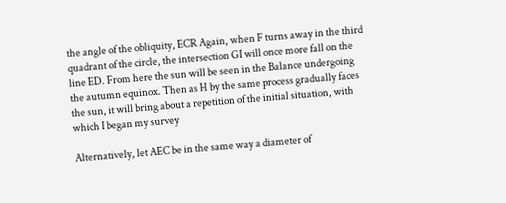the angle of the obliquity, ECR Again, when F turns away in the third quadrant of the circle, the intersection GI will once more fall on the line ED. From here the sun will be seen in the Balance undergoing the autumn equinox. Then as H by the same process gradually faces the sun, it will bring about a repetition of the initial situation, with which I began my survey

Alternatively, let AEC be in the same way a diameter of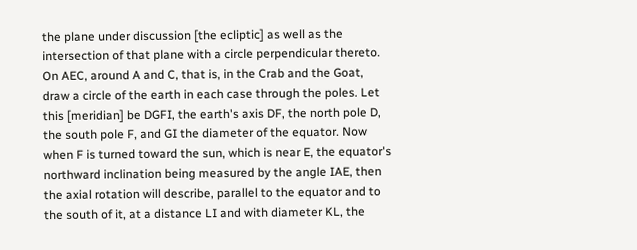the plane under discussion [the ecliptic] as well as the intersection of that plane with a circle perpendicular thereto. On AEC, around A and C, that is, in the Crab and the Goat, draw a circle of the earth in each case through the poles. Let this [meridian] be DGFI, the earth's axis DF, the north pole D, the south pole F, and GI the diameter of the equator. Now when F is turned toward the sun, which is near E, the equator's northward inclination being measured by the angle IAE, then the axial rotation will describe, parallel to the equator and to the south of it, at a distance LI and with diameter KL, the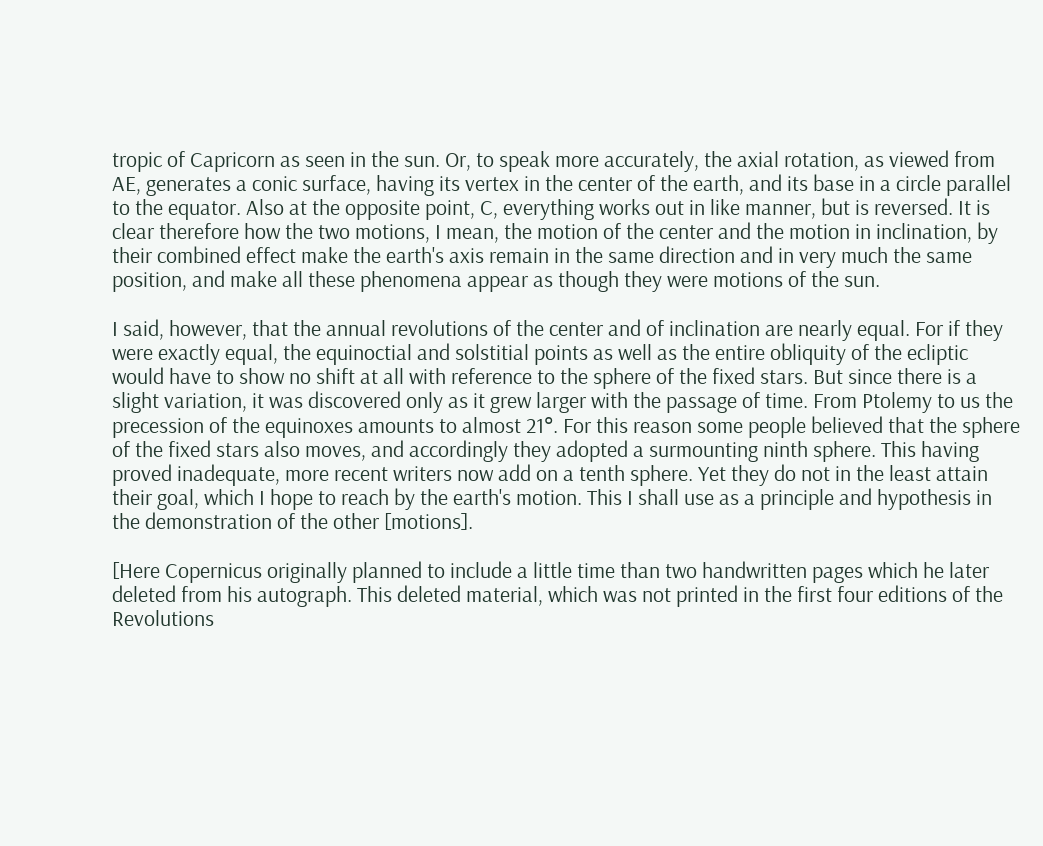tropic of Capricorn as seen in the sun. Or, to speak more accurately, the axial rotation, as viewed from AE, generates a conic surface, having its vertex in the center of the earth, and its base in a circle parallel to the equator. Also at the opposite point, C, everything works out in like manner, but is reversed. It is clear therefore how the two motions, I mean, the motion of the center and the motion in inclination, by their combined effect make the earth's axis remain in the same direction and in very much the same position, and make all these phenomena appear as though they were motions of the sun.

I said, however, that the annual revolutions of the center and of inclination are nearly equal. For if they were exactly equal, the equinoctial and solstitial points as well as the entire obliquity of the ecliptic would have to show no shift at all with reference to the sphere of the fixed stars. But since there is a slight variation, it was discovered only as it grew larger with the passage of time. From Ptolemy to us the precession of the equinoxes amounts to almost 21°. For this reason some people believed that the sphere of the fixed stars also moves, and accordingly they adopted a surmounting ninth sphere. This having proved inadequate, more recent writers now add on a tenth sphere. Yet they do not in the least attain their goal, which I hope to reach by the earth's motion. This I shall use as a principle and hypothesis in the demonstration of the other [motions].

[Here Copernicus originally planned to include a little time than two handwritten pages which he later deleted from his autograph. This deleted material, which was not printed in the first four editions of the Revolutions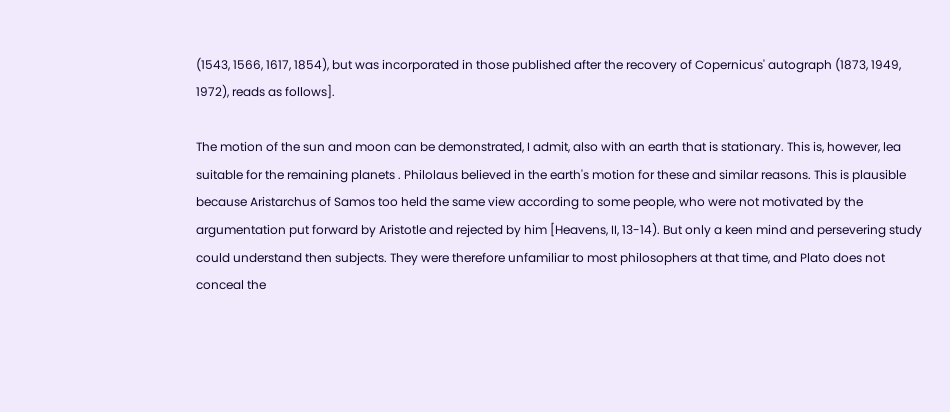(1543, 1566, 1617, 1854), but was incorporated in those published after the recovery of Copernicus' autograph (1873, 1949, 1972), reads as follows].

The motion of the sun and moon can be demonstrated, I admit, also with an earth that is stationary. This is, however, lea suitable for the remaining planets . Philolaus believed in the earth's motion for these and similar reasons. This is plausible because Aristarchus of Samos too held the same view according to some people, who were not motivated by the argumentation put forward by Aristotle and rejected by him [Heavens, II, 13-14). But only a keen mind and persevering study could understand then subjects. They were therefore unfamiliar to most philosophers at that time, and Plato does not conceal the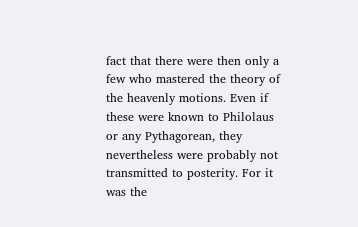fact that there were then only a few who mastered the theory of the heavenly motions. Even if these were known to Philolaus or any Pythagorean, they nevertheless were probably not transmitted to posterity. For it was the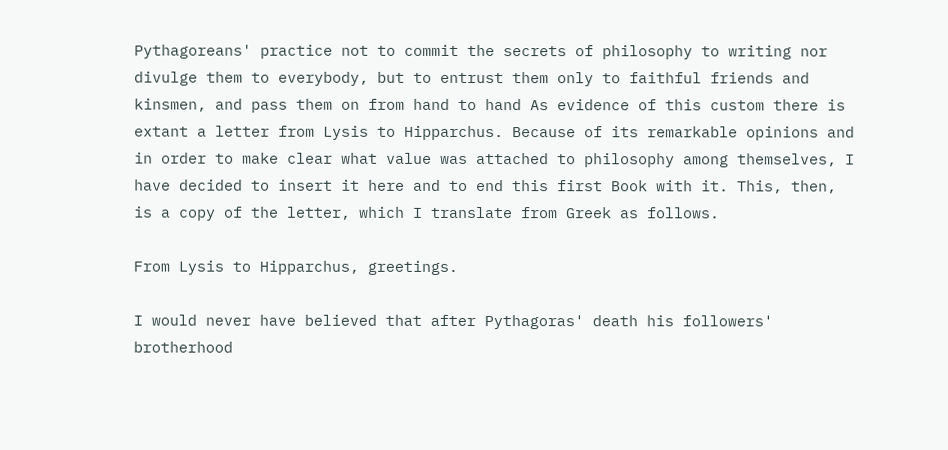Pythagoreans' practice not to commit the secrets of philosophy to writing nor divulge them to everybody, but to entrust them only to faithful friends and kinsmen, and pass them on from hand to hand As evidence of this custom there is extant a letter from Lysis to Hipparchus. Because of its remarkable opinions and in order to make clear what value was attached to philosophy among themselves, I have decided to insert it here and to end this first Book with it. This, then, is a copy of the letter, which I translate from Greek as follows.

From Lysis to Hipparchus, greetings.

I would never have believed that after Pythagoras' death his followers' brotherhood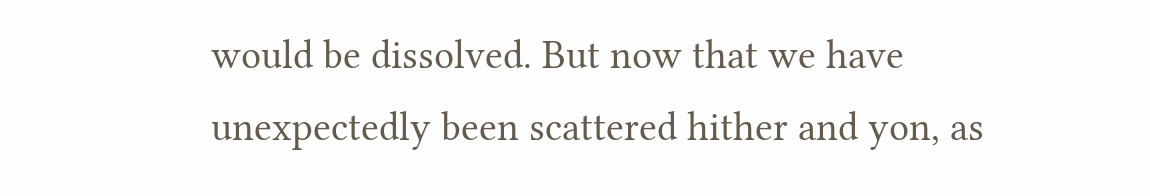would be dissolved. But now that we have unexpectedly been scattered hither and yon, as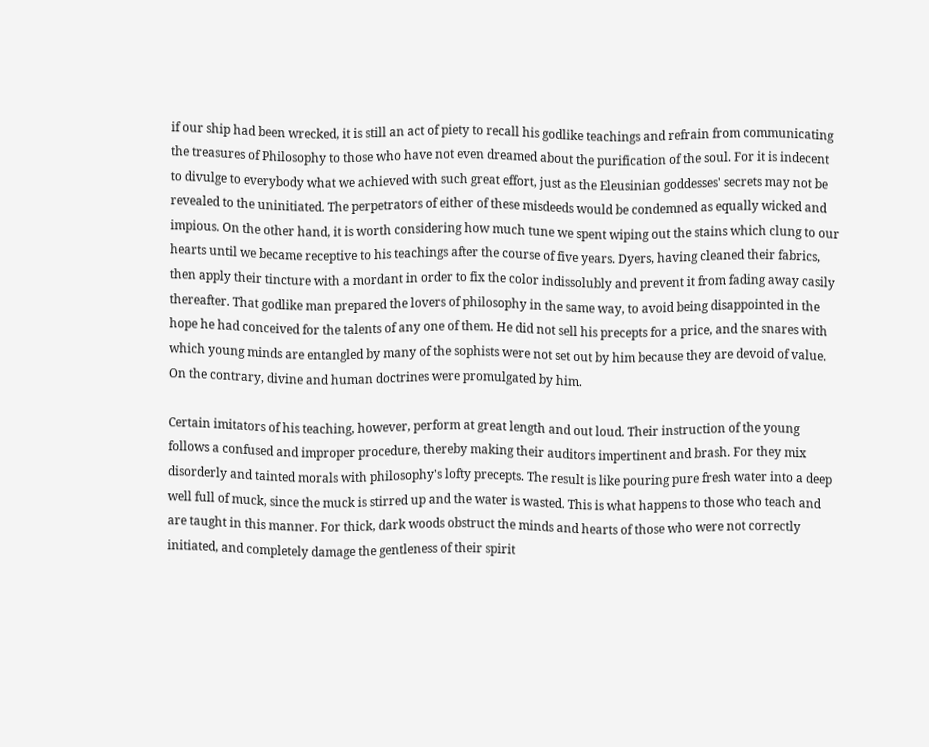if our ship had been wrecked, it is still an act of piety to recall his godlike teachings and refrain from communicating the treasures of Philosophy to those who have not even dreamed about the purification of the soul. For it is indecent to divulge to everybody what we achieved with such great effort, just as the Eleusinian goddesses' secrets may not be revealed to the uninitiated. The perpetrators of either of these misdeeds would be condemned as equally wicked and impious. On the other hand, it is worth considering how much tune we spent wiping out the stains which clung to our hearts until we became receptive to his teachings after the course of five years. Dyers, having cleaned their fabrics, then apply their tincture with a mordant in order to fix the color indissolubly and prevent it from fading away casily thereafter. That godlike man prepared the lovers of philosophy in the same way, to avoid being disappointed in the hope he had conceived for the talents of any one of them. He did not sell his precepts for a price, and the snares with which young minds are entangled by many of the sophists were not set out by him because they are devoid of value. On the contrary, divine and human doctrines were promulgated by him.

Certain imitators of his teaching, however, perform at great length and out loud. Their instruction of the young follows a confused and improper procedure, thereby making their auditors impertinent and brash. For they mix disorderly and tainted morals with philosophy's lofty precepts. The result is like pouring pure fresh water into a deep well full of muck, since the muck is stirred up and the water is wasted. This is what happens to those who teach and are taught in this manner. For thick, dark woods obstruct the minds and hearts of those who were not correctly initiated, and completely damage the gentleness of their spirit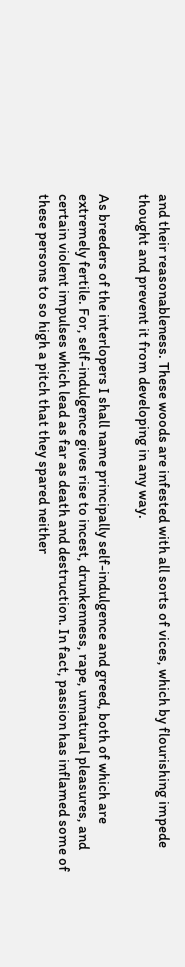and their reasonableness. These woods are infested with all sorts of vices, which by flourishing impede thought and prevent it from developing in any way.

As breeders of the interlopers I shall name principally self-indulgence and greed, both of which are extremely fertile. For, self-indulgence gives rise to incest, drunkenness, rape, unnatural pleasures, and certain violent impulses which lead as far as death and destruction. In fact, passion has inflamed some of these persons to so high a pitch that they spared neither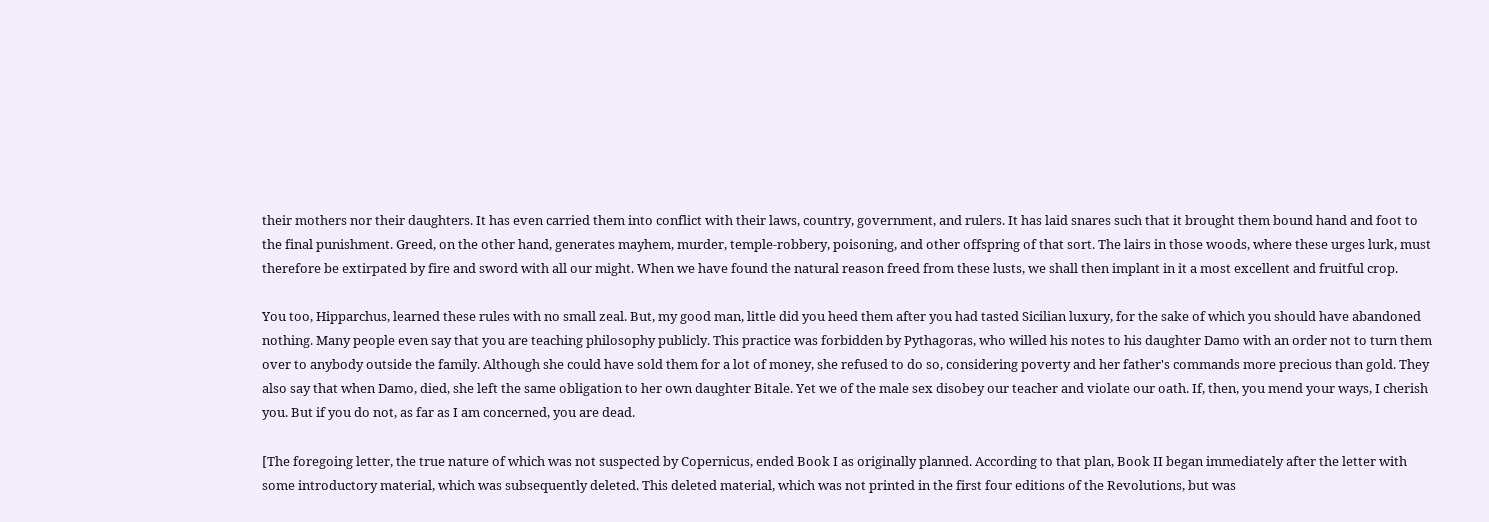their mothers nor their daughters. It has even carried them into conflict with their laws, country, government, and rulers. It has laid snares such that it brought them bound hand and foot to the final punishment. Greed, on the other hand, generates mayhem, murder, temple-robbery, poisoning, and other offspring of that sort. The lairs in those woods, where these urges lurk, must therefore be extirpated by fire and sword with all our might. When we have found the natural reason freed from these lusts, we shall then implant in it a most excellent and fruitful crop.

You too, Hipparchus, learned these rules with no small zeal. But, my good man, little did you heed them after you had tasted Sicilian luxury, for the sake of which you should have abandoned nothing. Many people even say that you are teaching philosophy publicly. This practice was forbidden by Pythagoras, who willed his notes to his daughter Damo with an order not to turn them over to anybody outside the family. Although she could have sold them for a lot of money, she refused to do so, considering poverty and her father's commands more precious than gold. They also say that when Damo, died, she left the same obligation to her own daughter Bitale. Yet we of the male sex disobey our teacher and violate our oath. If, then, you mend your ways, I cherish you. But if you do not, as far as I am concerned, you are dead.

[The foregoing letter, the true nature of which was not suspected by Copernicus, ended Book I as originally planned. According to that plan, Book II began immediately after the letter with some introductory material, which was subsequently deleted. This deleted material, which was not printed in the first four editions of the Revolutions, but was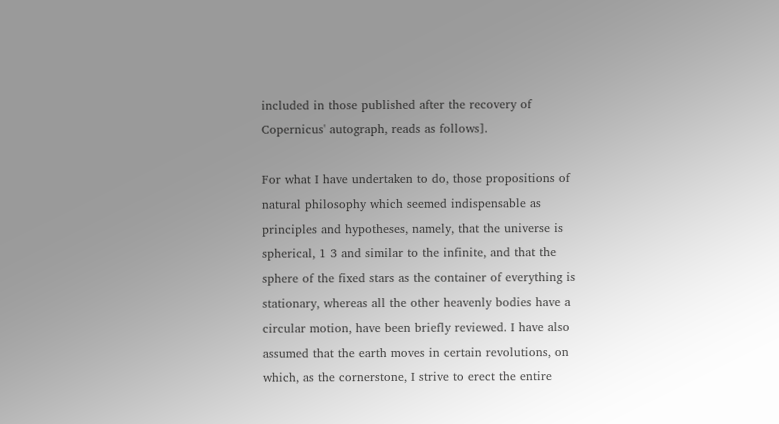included in those published after the recovery of Copernicus' autograph, reads as follows].

For what I have undertaken to do, those propositions of natural philosophy which seemed indispensable as principles and hypotheses, namely, that the universe is spherical, 1 3 and similar to the infinite, and that the sphere of the fixed stars as the container of everything is stationary, whereas all the other heavenly bodies have a circular motion, have been briefly reviewed. I have also assumed that the earth moves in certain revolutions, on which, as the cornerstone, I strive to erect the entire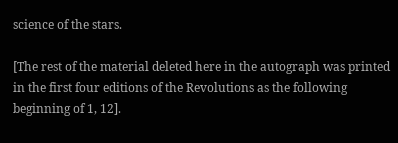science of the stars.

[The rest of the material deleted here in the autograph was printed in the first four editions of the Revolutions as the following beginning of 1, 12].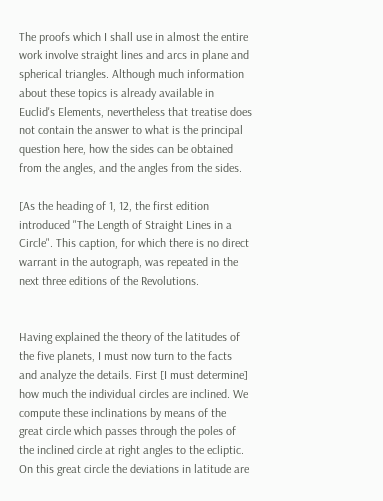The proofs which I shall use in almost the entire work involve straight lines and arcs in plane and spherical triangles. Although much information about these topics is already available in Euclid's Elements, nevertheless that treatise does not contain the answer to what is the principal question here, how the sides can be obtained from the angles, and the angles from the sides.

[As the heading of 1, 12, the first edition introduced "The Length of Straight Lines in a Circle". This caption, for which there is no direct warrant in the autograph, was repeated in the next three editions of the Revolutions.


Having explained the theory of the latitudes of the five planets, I must now turn to the facts and analyze the details. First [I must determine] how much the individual circles are inclined. We compute these inclinations by means of the great circle which passes through the poles of the inclined circle at right angles to the ecliptic. On this great circle the deviations in latitude are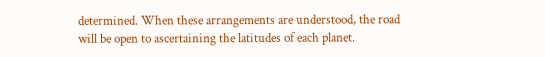determined. When these arrangements are understood, the road will be open to ascertaining the latitudes of each planet.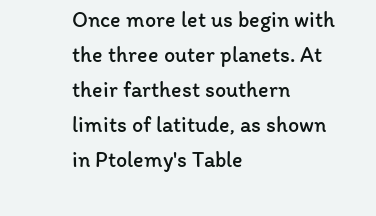Once more let us begin with the three outer planets. At their farthest southern limits of latitude, as shown in Ptolemy's Table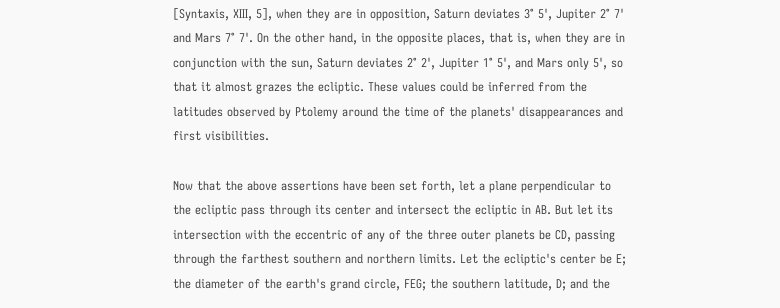[Syntaxis, XIII, 5], when they are in opposition, Saturn deviates 3° 5', Jupiter 2° 7' and Mars 7° 7'. On the other hand, in the opposite places, that is, when they are in conjunction with the sun, Saturn deviates 2° 2', Jupiter 1° 5', and Mars only 5', so that it almost grazes the ecliptic. These values could be inferred from the latitudes observed by Ptolemy around the time of the planets' disappearances and first visibilities.

Now that the above assertions have been set forth, let a plane perpendicular to the ecliptic pass through its center and intersect the ecliptic in AB. But let its intersection with the eccentric of any of the three outer planets be CD, passing through the farthest southern and northern limits. Let the ecliptic's center be E; the diameter of the earth's grand circle, FEG; the southern latitude, D; and the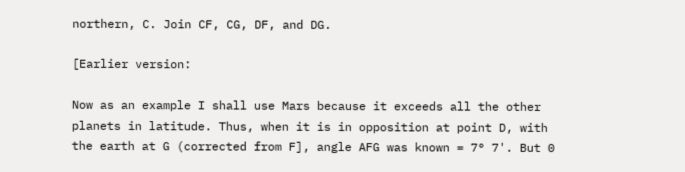northern, C. Join CF, CG, DF, and DG.

[Earlier version:

Now as an example I shall use Mars because it exceeds all the other planets in latitude. Thus, when it is in opposition at point D, with the earth at G (corrected from F], angle AFG was known = 7° 7'. But 0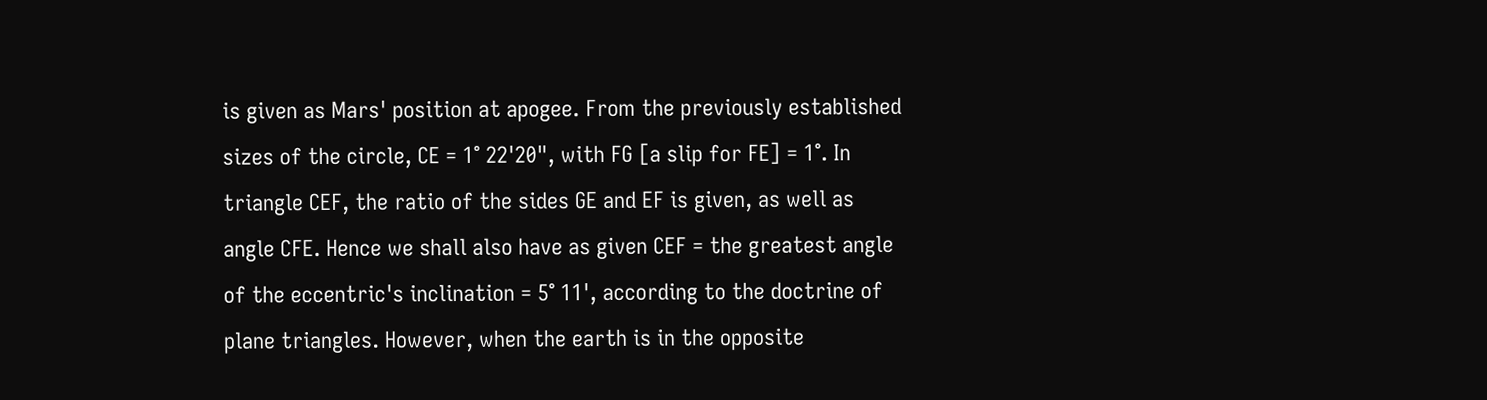is given as Mars' position at apogee. From the previously established sizes of the circle, CE = 1° 22'20", with FG [a slip for FE] = 1°. In triangle CEF, the ratio of the sides GE and EF is given, as well as angle CFE. Hence we shall also have as given CEF = the greatest angle of the eccentric's inclination = 5° 11', according to the doctrine of plane triangles. However, when the earth is in the opposite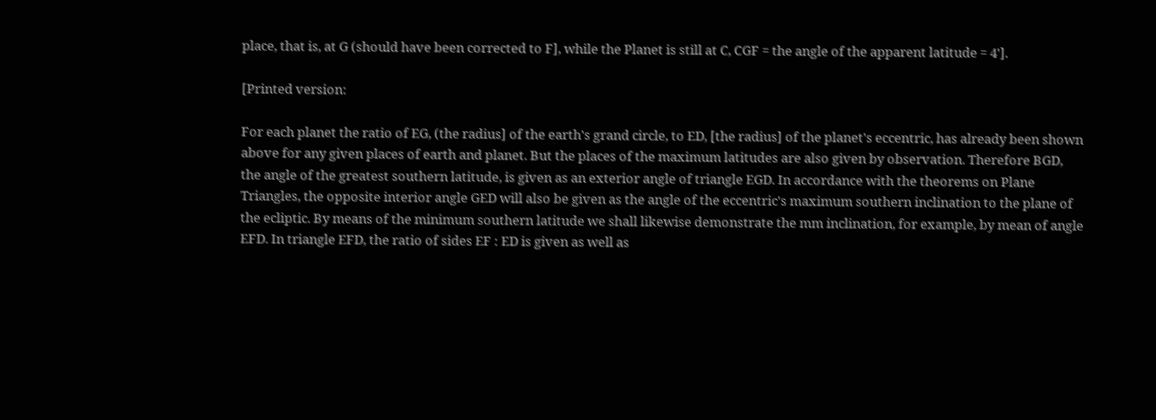place, that is, at G (should have been corrected to F], while the Planet is still at C, CGF = the angle of the apparent latitude = 4'].

[Printed version:

For each planet the ratio of EG, (the radius] of the earth's grand circle, to ED, [the radius] of the planet's eccentric, has already been shown above for any given places of earth and planet. But the places of the maximum latitudes are also given by observation. Therefore BGD, the angle of the greatest southern latitude, is given as an exterior angle of triangle EGD. In accordance with the theorems on Plane Triangles, the opposite interior angle GED will also be given as the angle of the eccentric's maximum southern inclination to the plane of the ecliptic. By means of the minimum southern latitude we shall likewise demonstrate the mm inclination, for example, by mean of angle EFD. In triangle EFD, the ratio of sides EF : ED is given as well as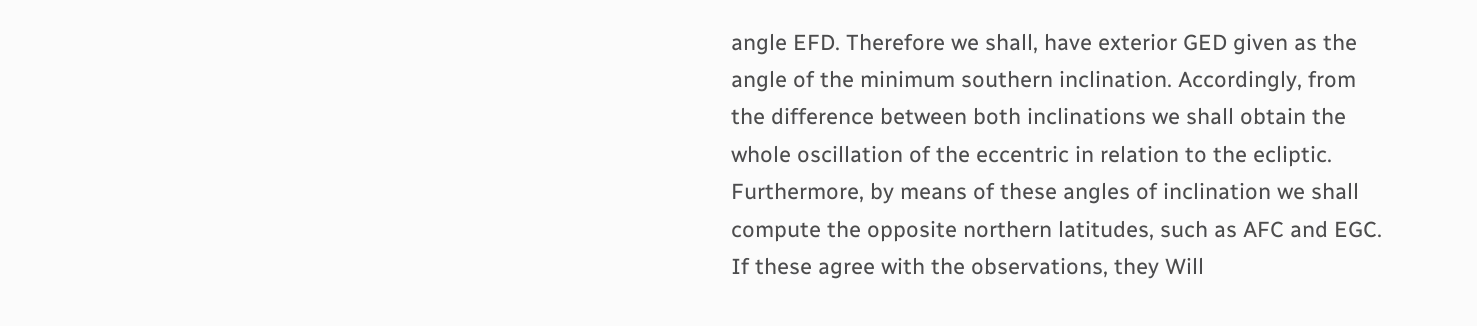angle EFD. Therefore we shall, have exterior GED given as the angle of the minimum southern inclination. Accordingly, from the difference between both inclinations we shall obtain the whole oscillation of the eccentric in relation to the ecliptic. Furthermore, by means of these angles of inclination we shall compute the opposite northern latitudes, such as AFC and EGC. If these agree with the observations, they Will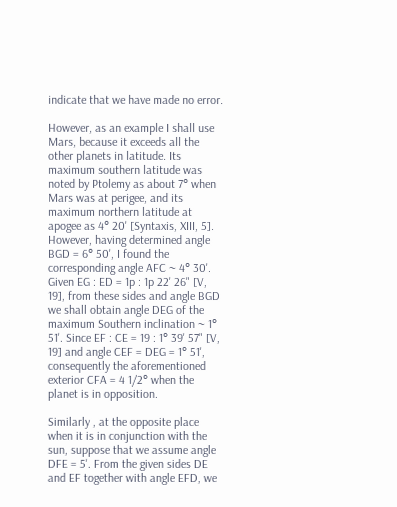indicate that we have made no error.

However, as an example I shall use Mars, because it exceeds all the other planets in latitude. Its maximum southern latitude was noted by Ptolemy as about 7° when Mars was at perigee, and its maximum northern latitude at apogee as 4° 20' [Syntaxis, XIII, 5]. However, having determined angle BGD = 6° 50', I found the corresponding angle AFC ~ 4° 30'. Given EG : ED = 1p : 1p 22' 26" [V, 19], from these sides and angle BGD we shall obtain angle DEG of the maximum Southern inclination ~ 1° 51'. Since EF : CE = 19 : 1° 39' 57" [V, 19] and angle CEF = DEG = 1° 51', consequently the aforementioned exterior CFA = 4 1/2° when the planet is in opposition.

Similarly , at the opposite place when it is in conjunction with the sun, suppose that we assume angle DFE = 5'. From the given sides DE and EF together with angle EFD, we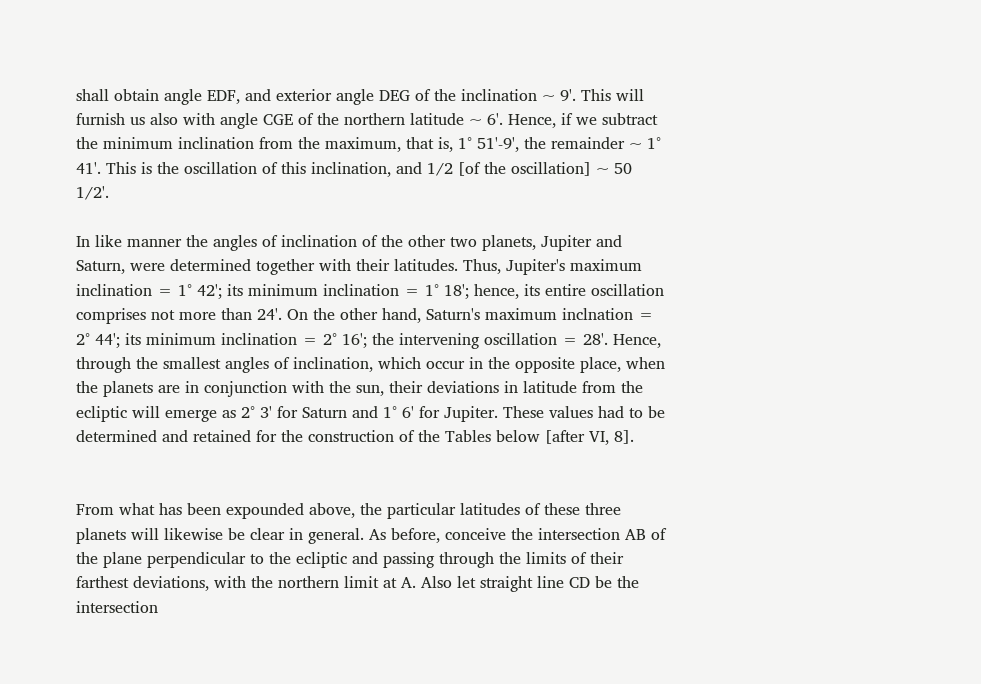shall obtain angle EDF, and exterior angle DEG of the inclination ~ 9'. This will furnish us also with angle CGE of the northern latitude ~ 6'. Hence, if we subtract the minimum inclination from the maximum, that is, 1° 51'-9', the remainder ~ 1° 41'. This is the oscillation of this inclination, and 1/2 [of the oscillation] ~ 50 1/2'.

In like manner the angles of inclination of the other two planets, Jupiter and Saturn, were determined together with their latitudes. Thus, Jupiter's maximum inclination = 1° 42'; its minimum inclination = 1° 18'; hence, its entire oscillation comprises not more than 24'. On the other hand, Saturn's maximum inclnation = 2° 44'; its minimum inclination = 2° 16'; the intervening oscillation = 28'. Hence, through the smallest angles of inclination, which occur in the opposite place, when the planets are in conjunction with the sun, their deviations in latitude from the ecliptic will emerge as 2° 3' for Saturn and 1° 6' for Jupiter. These values had to be determined and retained for the construction of the Tables below [after VI, 8].


From what has been expounded above, the particular latitudes of these three planets will likewise be clear in general. As before, conceive the intersection AB of the plane perpendicular to the ecliptic and passing through the limits of their farthest deviations, with the northern limit at A. Also let straight line CD be the intersection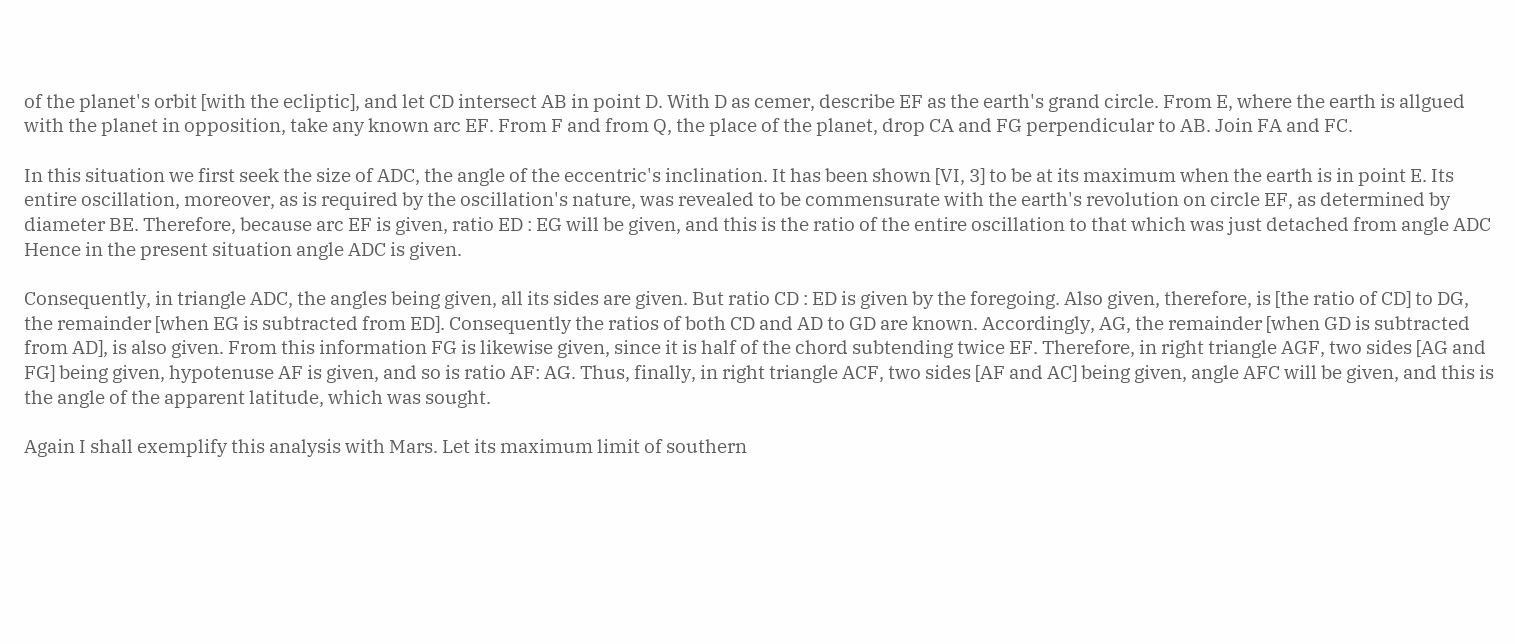of the planet's orbit [with the ecliptic], and let CD intersect AB in point D. With D as cemer, describe EF as the earth's grand circle. From E, where the earth is allgued with the planet in opposition, take any known arc EF. From F and from Q, the place of the planet, drop CA and FG perpendicular to AB. Join FA and FC.

In this situation we first seek the size of ADC, the angle of the eccentric's inclination. It has been shown [VI, 3] to be at its maximum when the earth is in point E. Its entire oscillation, moreover, as is required by the oscillation's nature, was revealed to be commensurate with the earth's revolution on circle EF, as determined by diameter BE. Therefore, because arc EF is given, ratio ED : EG will be given, and this is the ratio of the entire oscillation to that which was just detached from angle ADC Hence in the present situation angle ADC is given.

Consequently, in triangle ADC, the angles being given, all its sides are given. But ratio CD : ED is given by the foregoing. Also given, therefore, is [the ratio of CD] to DG, the remainder [when EG is subtracted from ED]. Consequently the ratios of both CD and AD to GD are known. Accordingly, AG, the remainder [when GD is subtracted from AD], is also given. From this information FG is likewise given, since it is half of the chord subtending twice EF. Therefore, in right triangle AGF, two sides [AG and FG] being given, hypotenuse AF is given, and so is ratio AF: AG. Thus, finally, in right triangle ACF, two sides [AF and AC] being given, angle AFC will be given, and this is the angle of the apparent latitude, which was sought.

Again I shall exemplify this analysis with Mars. Let its maximum limit of southern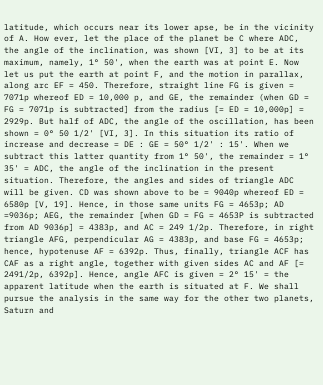latitude, which occurs near its lower apse, be in the vicinity of A. How ever, let the place of the planet be C where ADC, the angle of the inclination, was shown [VI, 3] to be at its maximum, namely, 1° 50', when the earth was at point E. Now let us put the earth at point F, and the motion in parallax, along arc EF = 450. Therefore, straight line FG is given = 7071p whereof ED = 10,000 p, and GE, the remainder (when GD = FG = 7071p is subtracted] from the radius [= ED = 10,000p] = 2929p. But half of ADC, the angle of the oscillation, has been shown = 0° 50 1/2' [VI, 3]. In this situation its ratio of increase and decrease = DE : GE = 50° 1/2' : 15'. When we subtract this latter quantity from 1° 50', the remainder = 1° 35' = ADC, the angle of the inclination in the present situation. Therefore, the angles and sides of triangle ADC will be given. CD was shown above to be = 9040p whereof ED = 6580p [V, 19]. Hence, in those same units FG = 4653p; AD =9036p; AEG, the remainder [when GD = FG = 4653P is subtracted from AD 9036p] = 4383p, and AC = 249 1/2p. Therefore, in right triangle AFG, perpendicular AG = 4383p, and base FG = 4653p; hence, hypotenuse AF = 6392p. Thus, finally, triangle ACF has CAF as a right angle, together with given sides AC and AF [= 2491/2p, 6392p]. Hence, angle AFC is given = 2° 15' = the apparent latitude when the earth is situated at F. We shall pursue the analysis in the same way for the other two planets, Saturn and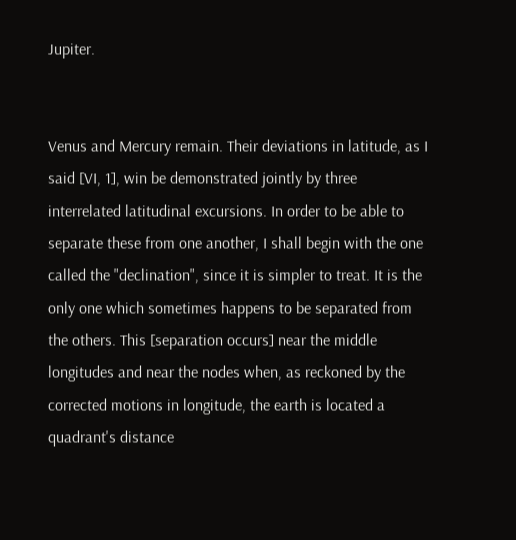Jupiter.


Venus and Mercury remain. Their deviations in latitude, as I said [VI, 1], win be demonstrated jointly by three interrelated latitudinal excursions. In order to be able to separate these from one another, I shall begin with the one called the "declination", since it is simpler to treat. It is the only one which sometimes happens to be separated from the others. This [separation occurs] near the middle longitudes and near the nodes when, as reckoned by the corrected motions in longitude, the earth is located a quadrant's distance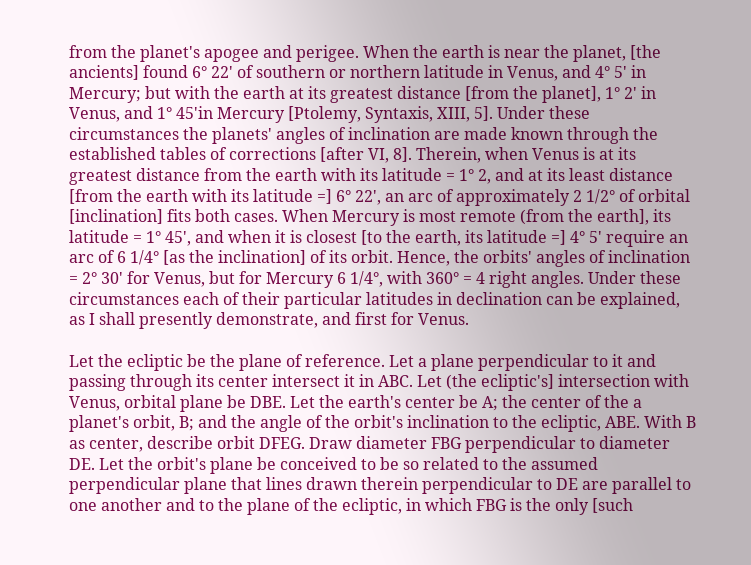from the planet's apogee and perigee. When the earth is near the planet, [the ancients] found 6° 22' of southern or northern latitude in Venus, and 4° 5' in Mercury; but with the earth at its greatest distance [from the planet], 1° 2' in Venus, and 1° 45'in Mercury [Ptolemy, Syntaxis, XIII, 5]. Under these circumstances the planets' angles of inclination are made known through the established tables of corrections [after VI, 8]. Therein, when Venus is at its greatest distance from the earth with its latitude = 1° 2, and at its least distance [from the earth with its latitude =] 6° 22', an arc of approximately 2 1/2° of orbital [inclination] fits both cases. When Mercury is most remote (from the earth], its latitude = 1° 45', and when it is closest [to the earth, its latitude =] 4° 5' require an arc of 6 1/4° [as the inclination] of its orbit. Hence, the orbits' angles of inclination = 2° 30' for Venus, but for Mercury 6 1/4°, with 360° = 4 right angles. Under these circumstances each of their particular latitudes in declination can be explained, as I shall presently demonstrate, and first for Venus.

Let the ecliptic be the plane of reference. Let a plane perpendicular to it and passing through its center intersect it in ABC. Let (the ecliptic's] intersection with Venus, orbital plane be DBE. Let the earth's center be A; the center of the a planet's orbit, B; and the angle of the orbit's inclination to the ecliptic, ABE. With B as center, describe orbit DFEG. Draw diameter FBG perpendicular to diameter DE. Let the orbit's plane be conceived to be so related to the assumed perpendicular plane that lines drawn therein perpendicular to DE are parallel to one another and to the plane of the ecliptic, in which FBG is the only [such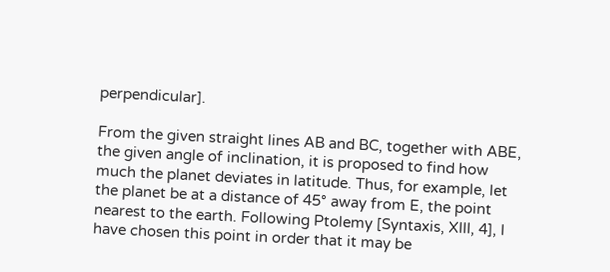perpendicular].

From the given straight lines AB and BC, together with ABE, the given angle of inclination, it is proposed to find how much the planet deviates in latitude. Thus, for example, let the planet be at a distance of 45° away from E, the point nearest to the earth. Following Ptolemy [Syntaxis, XIII, 4], I have chosen this point in order that it may be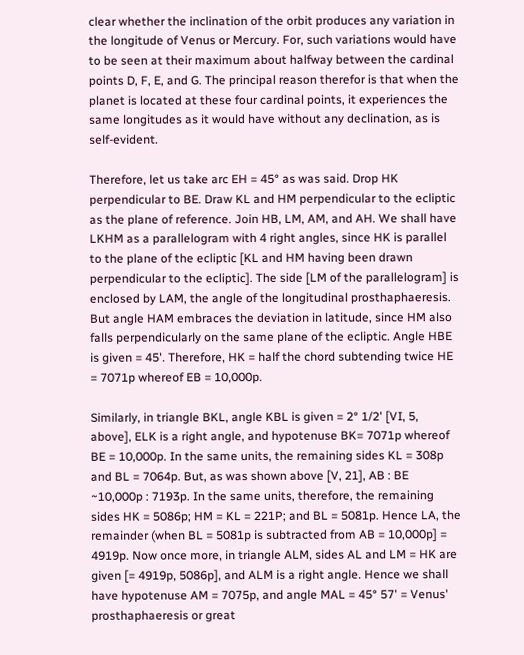clear whether the inclination of the orbit produces any variation in the longitude of Venus or Mercury. For, such variations would have to be seen at their maximum about halfway between the cardinal points D, F, E, and G. The principal reason therefor is that when the planet is located at these four cardinal points, it experiences the same longitudes as it would have without any declination, as is self-evident.

Therefore, let us take arc EH = 45° as was said. Drop HK perpendicular to BE. Draw KL and HM perpendicular to the ecliptic as the plane of reference. Join HB, LM, AM, and AH. We shall have LKHM as a parallelogram with 4 right angles, since HK is parallel to the plane of the ecliptic [KL and HM having been drawn perpendicular to the ecliptic]. The side [LM of the parallelogram] is enclosed by LAM, the angle of the longitudinal prosthaphaeresis. But angle HAM embraces the deviation in latitude, since HM also falls perpendicularly on the same plane of the ecliptic. Angle HBE is given = 45'. Therefore, HK = half the chord subtending twice HE = 7071p whereof EB = 10,000p.

Similarly, in triangle BKL, angle KBL is given = 2° 1/2' [VI, 5, above], ELK is a right angle, and hypotenuse BK= 7071p whereof BE = 10,000p. In the same units, the remaining sides KL = 308p and BL = 7064p. But, as was shown above [V, 21], AB : BE ~10,000p : 7193p. In the same units, therefore, the remaining sides HK = 5086p; HM = KL = 221P; and BL = 5081p. Hence LA, the remainder (when BL = 5081p is subtracted from AB = 10,000p] = 4919p. Now once more, in triangle ALM, sides AL and LM = HK are given [= 4919p, 5086p], and ALM is a right angle. Hence we shall have hypotenuse AM = 7075p, and angle MAL = 45° 57' = Venus' prosthaphaeresis or great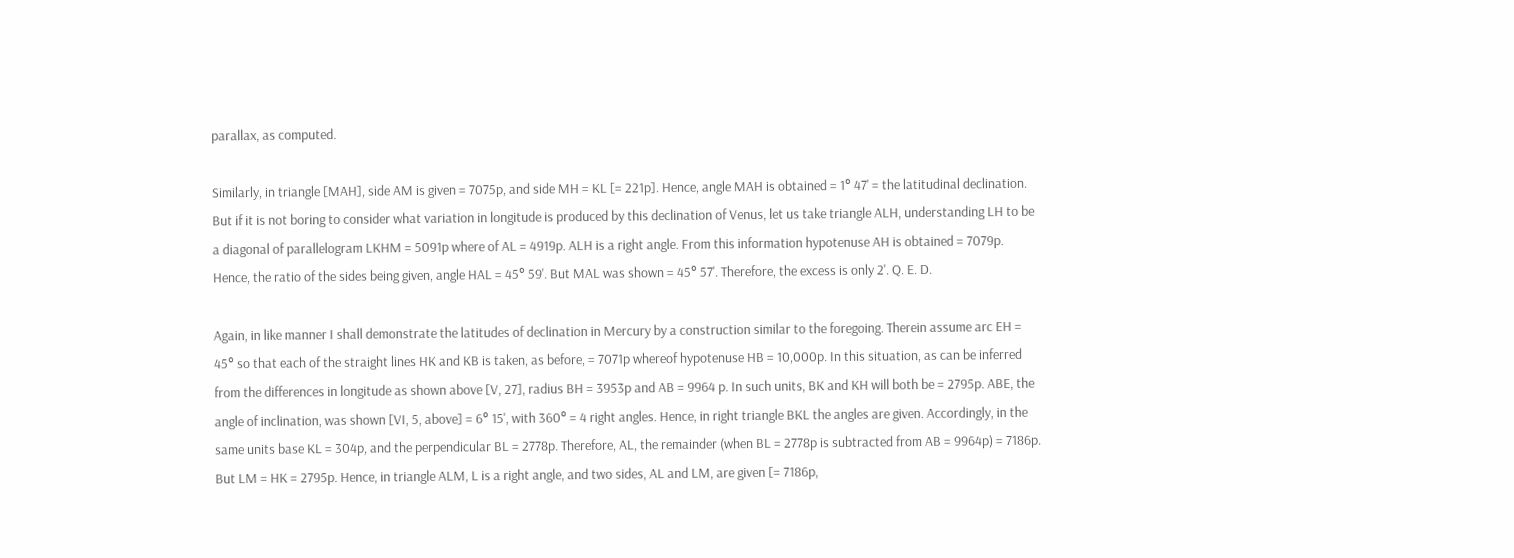parallax, as computed.

Similarly, in triangle [MAH], side AM is given = 7075p, and side MH = KL [= 221p]. Hence, angle MAH is obtained = 1° 47' = the latitudinal declination. But if it is not boring to consider what variation in longitude is produced by this declination of Venus, let us take triangle ALH, understanding LH to be a diagonal of parallelogram LKHM = 5091p where of AL = 4919p. ALH is a right angle. From this information hypotenuse AH is obtained = 7079p. Hence, the ratio of the sides being given, angle HAL = 45° 59'. But MAL was shown = 45° 57'. Therefore, the excess is only 2'. Q. E. D.

Again, in like manner I shall demonstrate the latitudes of declination in Mercury by a construction similar to the foregoing. Therein assume arc EH = 45° so that each of the straight lines HK and KB is taken, as before, = 7071p whereof hypotenuse HB = 10,000p. In this situation, as can be inferred from the differences in longitude as shown above [V, 27], radius BH = 3953p and AB = 9964 p. In such units, BK and KH will both be = 2795p. ABE, the angle of inclination, was shown [VI, 5, above] = 6° 15', with 360° = 4 right angles. Hence, in right triangle BKL the angles are given. Accordingly, in the same units base KL = 304p, and the perpendicular BL = 2778p. Therefore, AL, the remainder (when BL = 2778p is subtracted from AB = 9964p) = 7186p. But LM = HK = 2795p. Hence, in triangle ALM, L is a right angle, and two sides, AL and LM, are given [= 7186p,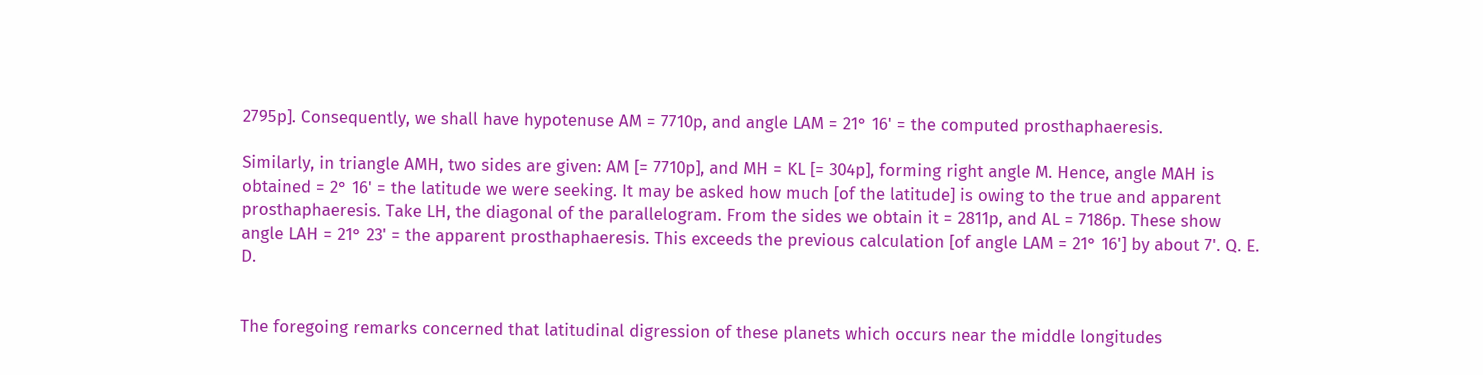2795p]. Consequently, we shall have hypotenuse AM = 7710p, and angle LAM = 21° 16' = the computed prosthaphaeresis.

Similarly, in triangle AMH, two sides are given: AM [= 7710p], and MH = KL [= 304p], forming right angle M. Hence, angle MAH is obtained = 2° 16' = the latitude we were seeking. It may be asked how much [of the latitude] is owing to the true and apparent prosthaphaeresis. Take LH, the diagonal of the parallelogram. From the sides we obtain it = 2811p, and AL = 7186p. These show angle LAH = 21° 23' = the apparent prosthaphaeresis. This exceeds the previous calculation [of angle LAM = 21° 16'] by about 7'. Q. E. D.


The foregoing remarks concerned that latitudinal digression of these planets which occurs near the middle longitudes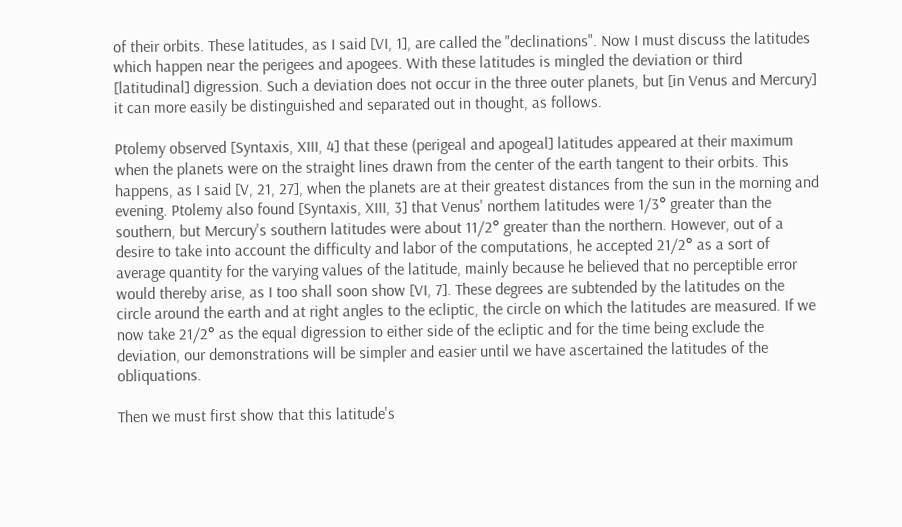of their orbits. These latitudes, as I said [VI, 1], are called the "declinations". Now I must discuss the latitudes which happen near the perigees and apogees. With these latitudes is mingled the deviation or third [latitudinal] digression. Such a deviation does not occur in the three outer planets, but [in Venus and Mercury] it can more easily be distinguished and separated out in thought, as follows.

Ptolemy observed [Syntaxis, XIII, 4] that these (perigeal and apogeal] latitudes appeared at their maximum when the planets were on the straight lines drawn from the center of the earth tangent to their orbits. This happens, as I said [V, 21, 27], when the planets are at their greatest distances from the sun in the morning and evening. Ptolemy also found [Syntaxis, XIII, 3] that Venus' northem latitudes were 1/3° greater than the southern, but Mercury's southern latitudes were about 11/2° greater than the northern. However, out of a desire to take into account the difficulty and labor of the computations, he accepted 21/2° as a sort of average quantity for the varying values of the latitude, mainly because he believed that no perceptible error would thereby arise, as I too shall soon show [VI, 7]. These degrees are subtended by the latitudes on the circle around the earth and at right angles to the ecliptic, the circle on which the latitudes are measured. If we now take 21/2° as the equal digression to either side of the ecliptic and for the time being exclude the deviation, our demonstrations will be simpler and easier until we have ascertained the latitudes of the obliquations.

Then we must first show that this latitude's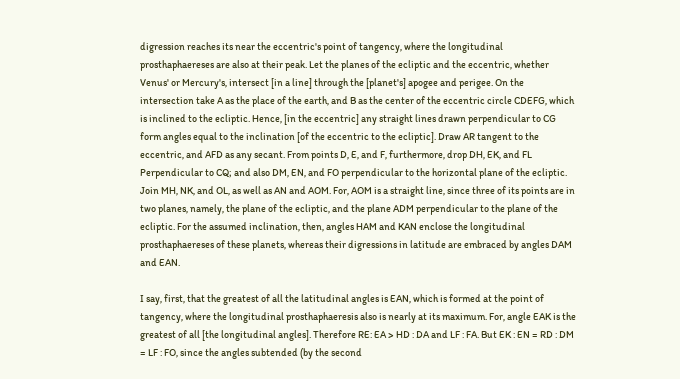digression reaches its near the eccentric's point of tangency, where the longitudinal prosthaphaereses are also at their peak. Let the planes of the ecliptic and the eccentric, whether Venus' or Mercury's, intersect [in a line] through the [planet's] apogee and perigee. On the intersection take A as the place of the earth, and B as the center of the eccentric circle CDEFG, which is inclined to the ecliptic. Hence, [in the eccentric] any straight lines drawn perpendicular to CG form angles equal to the inclination [of the eccentric to the ecliptic]. Draw AR tangent to the eccentric, and AFD as any secant. From points D, E, and F, furthermore, drop DH, EK, and FL Perpendicular to CQ; and also DM, EN, and FO perpendicular to the horizontal plane of the ecliptic. Join MH, NK, and OL, as well as AN and AOM. For, AOM is a straight line, since three of its points are in two planes, namely, the plane of the ecliptic, and the plane ADM perpendicular to the plane of the ecliptic. For the assumed inclination, then, angles HAM and KAN enclose the longitudinal prosthaphaereses of these planets, whereas their digressions in latitude are embraced by angles DAM and EAN.

I say, first, that the greatest of all the latitudinal angles is EAN, which is formed at the point of tangency, where the longitudinal prosthaphaeresis also is nearly at its maximum. For, angle EAK is the greatest of all [the longitudinal angles]. Therefore RE: EA > HD : DA and LF : FA. But EK : EN = RD : DM = LF : FO, since the angles subtended (by the second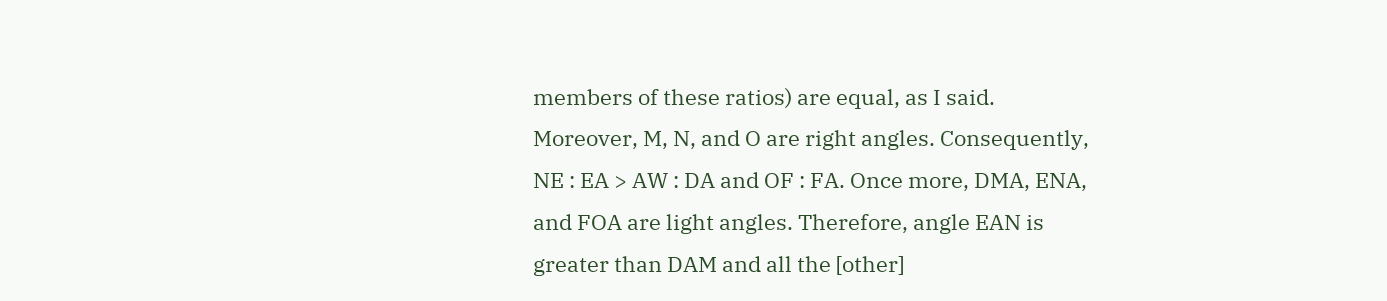members of these ratios) are equal, as I said. Moreover, M, N, and O are right angles. Consequently, NE : EA > AW : DA and OF : FA. Once more, DMA, ENA, and FOA are light angles. Therefore, angle EAN is greater than DAM and all the [other]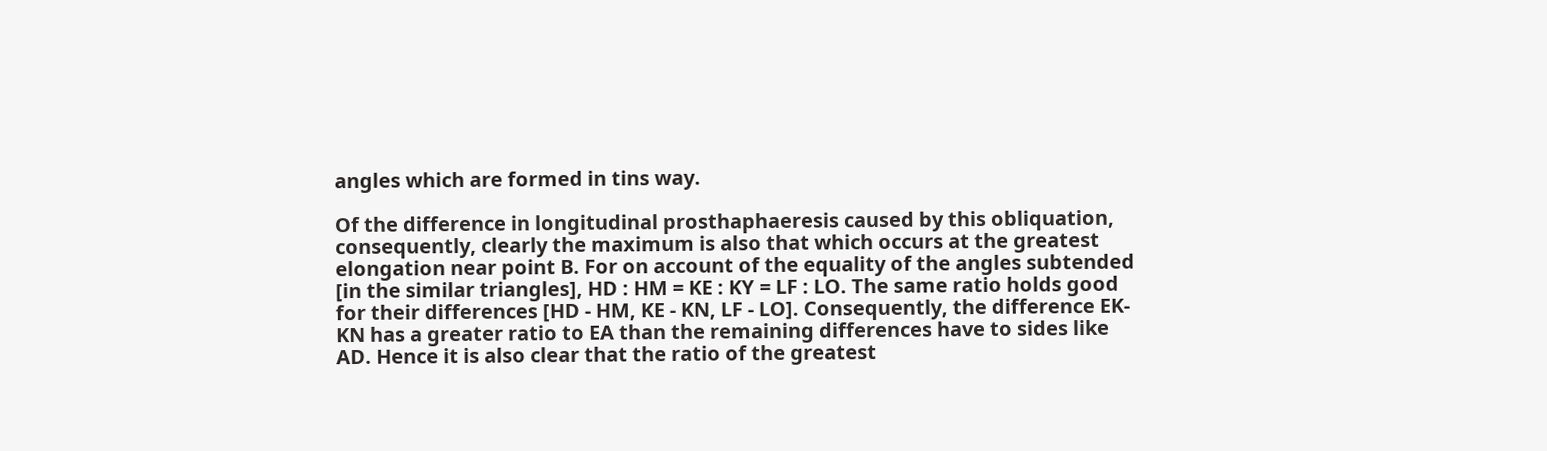angles which are formed in tins way.

Of the difference in longitudinal prosthaphaeresis caused by this obliquation, consequently, clearly the maximum is also that which occurs at the greatest elongation near point B. For on account of the equality of the angles subtended [in the similar triangles], HD : HM = KE : KY = LF : LO. The same ratio holds good for their differences [HD - HM, KE - KN, LF - LO]. Consequently, the difference EK-KN has a greater ratio to EA than the remaining differences have to sides like AD. Hence it is also clear that the ratio of the greatest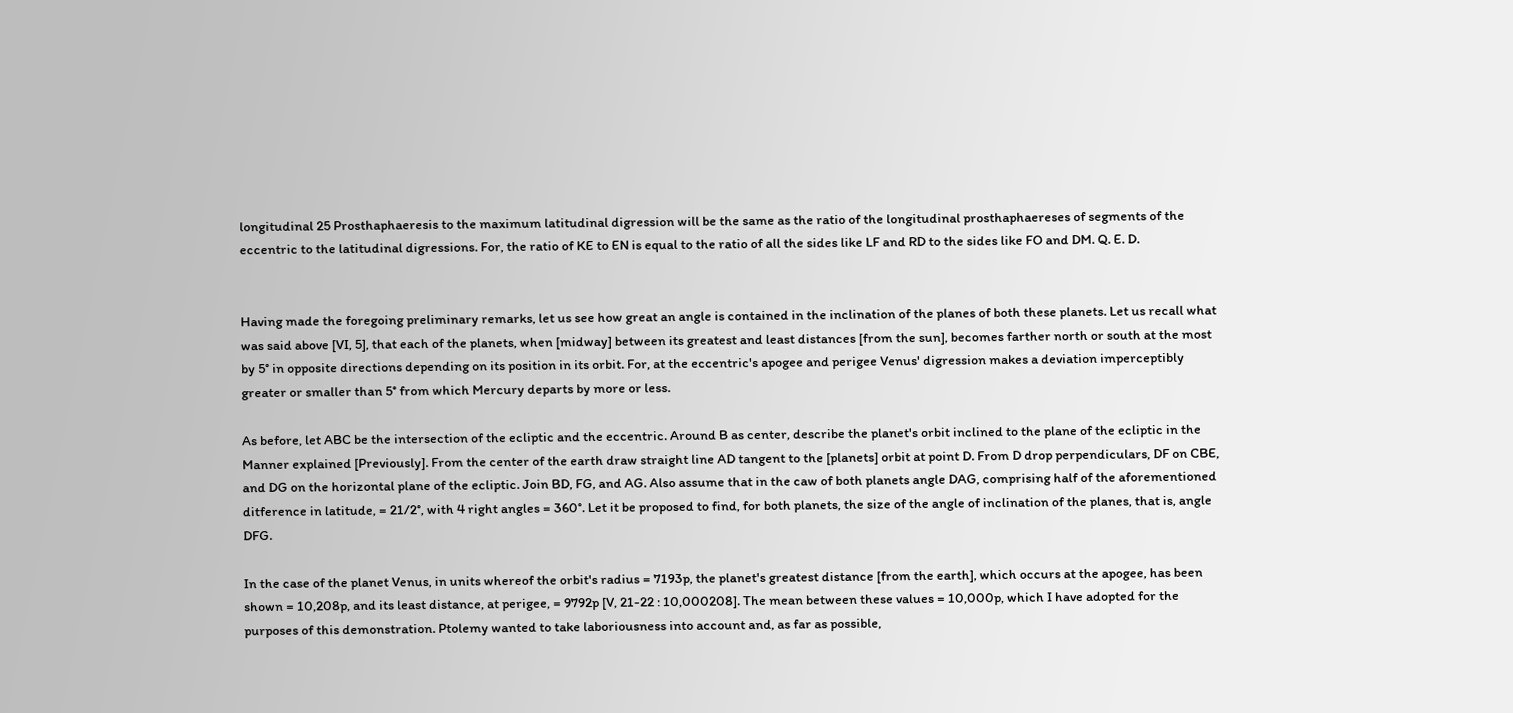longitudinal 25 Prosthaphaeresis to the maximum latitudinal digression will be the same as the ratio of the longitudinal prosthaphaereses of segments of the eccentric to the latitudinal digressions. For, the ratio of KE to EN is equal to the ratio of all the sides like LF and RD to the sides like FO and DM. Q. E. D.


Having made the foregoing preliminary remarks, let us see how great an angle is contained in the inclination of the planes of both these planets. Let us recall what was said above [VI, 5], that each of the planets, when [midway] between its greatest and least distances [from the sun], becomes farther north or south at the most by 5° in opposite directions depending on its position in its orbit. For, at the eccentric's apogee and perigee Venus' digression makes a deviation imperceptibly greater or smaller than 5° from which Mercury departs by more or less.

As before, let ABC be the intersection of the ecliptic and the eccentric. Around B as center, describe the planet's orbit inclined to the plane of the ecliptic in the Manner explained [Previously]. From the center of the earth draw straight line AD tangent to the [planets] orbit at point D. From D drop perpendiculars, DF on CBE, and DG on the horizontal plane of the ecliptic. Join BD, FG, and AG. Also assume that in the caw of both planets angle DAG, comprising half of the aforementioned ditference in latitude, = 21/2°, with 4 right angles = 360°. Let it be proposed to find, for both planets, the size of the angle of inclination of the planes, that is, angle DFG.

In the case of the planet Venus, in units whereof the orbit's radius = 7193p, the planet's greatest distance [from the earth], which occurs at the apogee, has been shown = 10,208p, and its least distance, at perigee, = 9792p [V, 21-22 : 10,000208]. The mean between these values = 10,000p, which I have adopted for the purposes of this demonstration. Ptolemy wanted to take laboriousness into account and, as far as possible,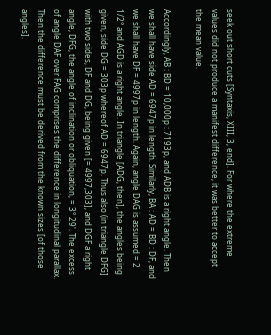seek out short cuts [Syntaxis, XIII, 3, end]. For where the extreme values did not produce a manifest difference, it was better to accept the mean value.

Accordingly, AB : BD = 10,000p : 7193p, and ADB is a right angle. Then we shall have side AD = 6947p in length. Similarly, BA : AD = BD : DF, and we shall have DF = 4997p in length. Again, angle DAG is assumed = 2 1/2° and AGD is a right angle. In triangle [ADG, then], the angles being given, side DG = 303p whereof AD = 6947p. Thus also (in triangle DFG] with two sides, DF and DG, being given [= 4997,303], and DGF a right angle, DFG, the angle of inclination or obliquation, = 3° 29'. The excess of angle DAF over FAG comprises the difference in longitudinal parallax. Then the difference must be derived from the known sizes [of those angles].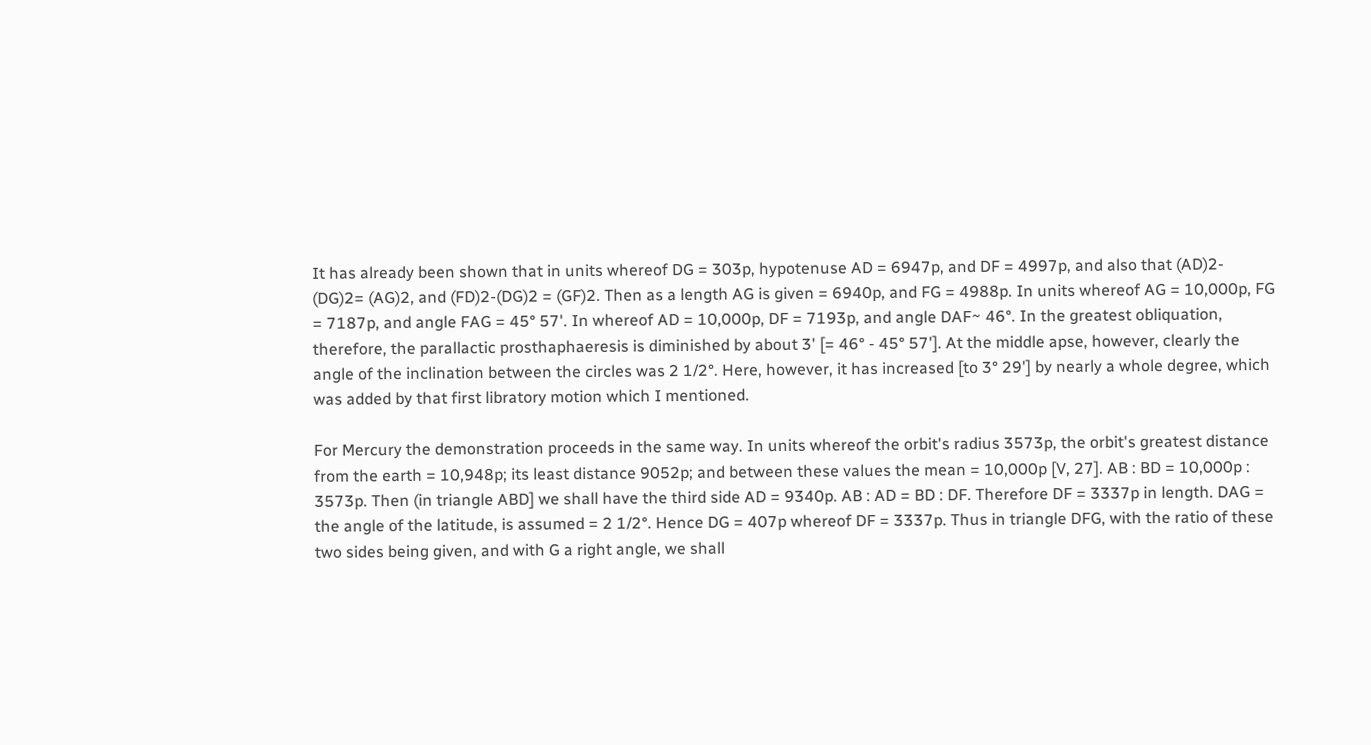It has already been shown that in units whereof DG = 303p, hypotenuse AD = 6947p, and DF = 4997p, and also that (AD)2- (DG)2= (AG)2, and (FD)2-(DG)2 = (GF)2. Then as a length AG is given = 6940p, and FG = 4988p. In units whereof AG = 10,000p, FG = 7187p, and angle FAG = 45° 57'. In whereof AD = 10,000p, DF = 7193p, and angle DAF~ 46°. In the greatest obliquation, therefore, the parallactic prosthaphaeresis is diminished by about 3' [= 46° - 45° 57']. At the middle apse, however, clearly the angle of the inclination between the circles was 2 1/2°. Here, however, it has increased [to 3° 29'] by nearly a whole degree, which was added by that first libratory motion which I mentioned.

For Mercury the demonstration proceeds in the same way. In units whereof the orbit's radius 3573p, the orbit's greatest distance from the earth = 10,948p; its least distance 9052p; and between these values the mean = 10,000p [V, 27]. AB : BD = 10,000p : 3573p. Then (in triangle ABD] we shall have the third side AD = 9340p. AB : AD = BD : DF. Therefore DF = 3337p in length. DAG = the angle of the latitude, is assumed = 2 1/2°. Hence DG = 407p whereof DF = 3337p. Thus in triangle DFG, with the ratio of these two sides being given, and with G a right angle, we shall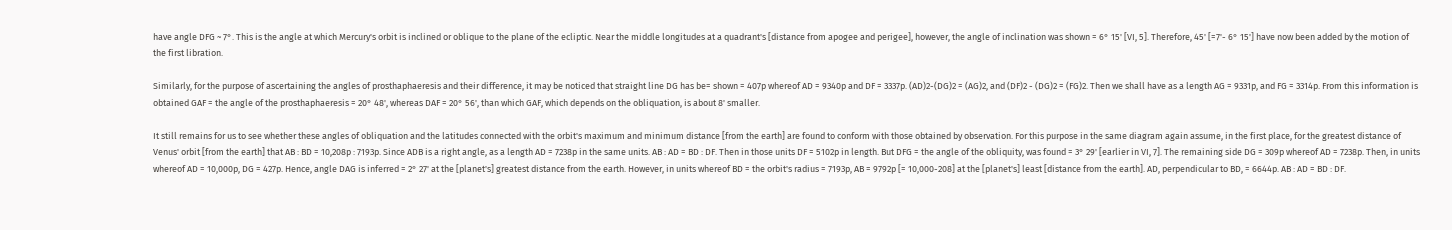have angle DFG ~ 7°. This is the angle at which Mercury's orbit is inclined or oblique to the plane of the ecliptic. Near the middle longitudes at a quadrant's [distance from apogee and perigee], however, the angle of inclination was shown = 6° 15' [VI, 5]. Therefore, 45' [=7'- 6° 15'] have now been added by the motion of the first libration.

Similarly, for the purpose of ascertaining the angles of prosthaphaeresis and their difference, it may be noticed that straight line DG has be= shown = 407p whereof AD = 9340p and DF = 3337p. (AD)2-(DG)2 = (AG)2, and (DF)2 - (DG)2 = (FG)2. Then we shall have as a length AG = 9331p, and FG = 3314p. From this information is obtained GAF = the angle of the prosthaphaeresis = 20° 48', whereas DAF = 20° 56', than which GAF, which depends on the obliquation, is about 8' smaller.

It still remains for us to see whether these angles of obliquation and the latitudes connected with the orbit's maximum and minimum distance [from the earth] are found to conform with those obtained by observation. For this purpose in the same diagram again assume, in the first place, for the greatest distance of Venus' orbit [from the earth] that AB : BD = 10,208p : 7193p. Since ADB is a right angle, as a length AD = 7238p in the same units. AB : AD = BD : DF. Then in those units DF = 5102p in length. But DFG = the angle of the obliquity, was found = 3° 29' [earlier in VI, 7]. The remaining side DG = 309p whereof AD = 7238p. Then, in units whereof AD = 10,000p, DG = 427p. Hence, angle DAG is inferred = 2° 27' at the [planet's] greatest distance from the earth. However, in units whereof BD = the orbit's radius = 7193p, AB = 9792p [= 10,000-208] at the [planet's] least [distance from the earth]. AD, perpendicular to BD, = 6644p. AB : AD = BD : DF.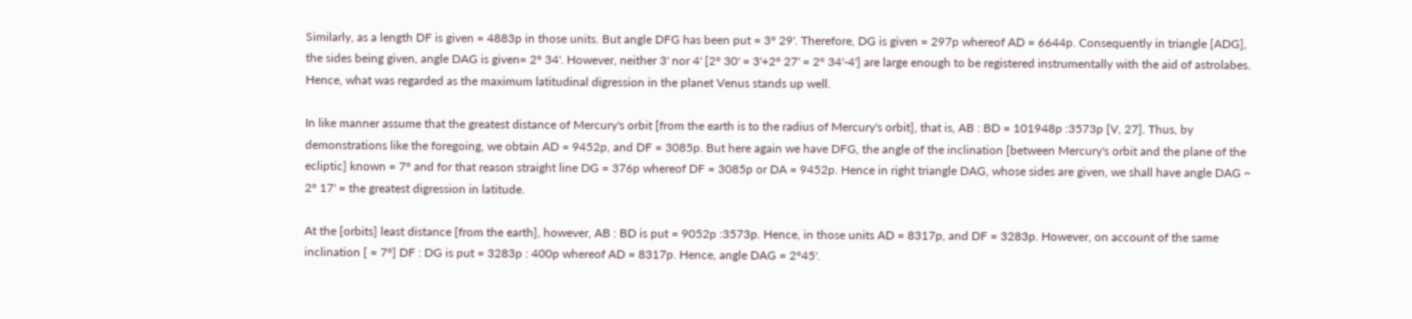Similarly, as a length DF is given = 4883p in those units. But angle DFG has been put = 3° 29'. Therefore, DG is given = 297p whereof AD = 6644p. Consequently in triangle [ADG], the sides being given, angle DAG is given= 2° 34'. However, neither 3' nor 4' [2° 30' = 3'+2° 27' = 2° 34'-4'] are large enough to be registered instrumentally with the aid of astrolabes. Hence, what was regarded as the maximum latitudinal digression in the planet Venus stands up well.

In like manner assume that the greatest distance of Mercury's orbit [from the earth is to the radius of Mercury's orbit], that is, AB : BD = 101948p :3573p [V, 27]. Thus, by demonstrations like the foregoing, we obtain AD = 9452p, and DF = 3085p. But here again we have DFG, the angle of the inclination [between Mercury's orbit and the plane of the ecliptic] known = 7° and for that reason straight line DG = 376p whereof DF = 3085p or DA = 9452p. Hence in right triangle DAG, whose sides are given, we shall have angle DAG ~ 2° 17' = the greatest digression in latitude.

At the [orbits] least distance [from the earth], however, AB : BD is put = 9052p :3573p. Hence, in those units AD = 8317p, and DF = 3283p. However, on account of the same inclination [ = 7°] DF : DG is put = 3283p : 400p whereof AD = 8317p. Hence, angle DAG = 2°45'.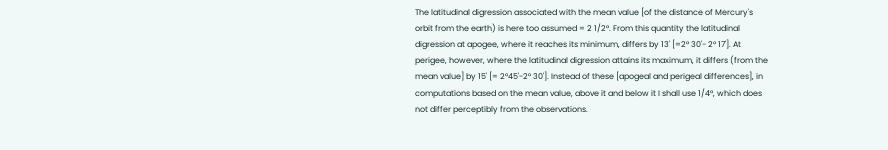The latitudinal digression associated with the mean value [of the distance of Mercury's orbit from the earth) is here too assumed = 2 1/2°. From this quantity the latitudinal digression at apogee, where it reaches its minimum, differs by 13' [=2° 30'- 2° 17']. At perigee, however, where the latitudinal digression attains its maximum, it differs (from the mean value] by 15' [= 2°45'-2° 30']. Instead of these [apogeal and perigeal differences], in computations based on the mean value, above it and below it I shall use 1/4°, which does not differ perceptibly from the observations.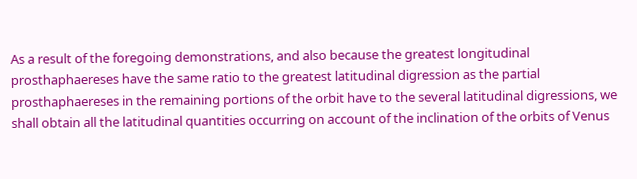As a result of the foregoing demonstrations, and also because the greatest longitudinal prosthaphaereses have the same ratio to the greatest latitudinal digression as the partial prosthaphaereses in the remaining portions of the orbit have to the several latitudinal digressions, we shall obtain all the latitudinal quantities occurring on account of the inclination of the orbits of Venus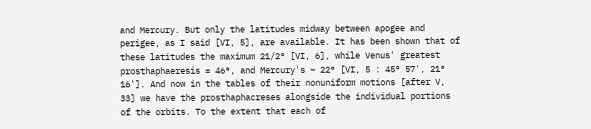and Mercury. But only the latitudes midway between apogee and perigee, as I said [VI, 5], are available. It has been shown that of these latitudes the maximum 21/2° [VI, 6], while Venus' greatest prosthaphaeresis = 46°, and Mercury's ~ 22° [VI, 5 : 45° 57', 21° 16']. And now in the tables of their nonuniform motions [after V, 33] we have the prosthaphacreses alongside the individual portions of the orbits. To the extent that each of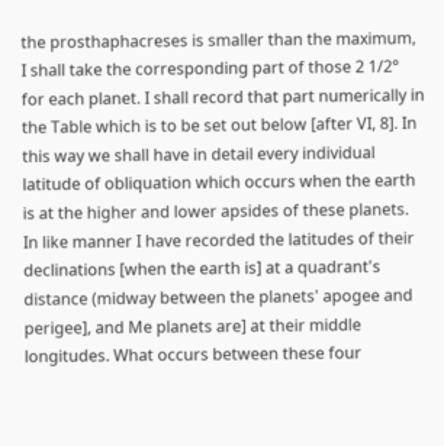the prosthaphacreses is smaller than the maximum, I shall take the corresponding part of those 2 1/2° for each planet. I shall record that part numerically in the Table which is to be set out below [after VI, 8]. In this way we shall have in detail every individual latitude of obliquation which occurs when the earth is at the higher and lower apsides of these planets. In like manner I have recorded the latitudes of their declinations [when the earth is] at a quadrant's distance (midway between the planets' apogee and perigee], and Me planets are] at their middle longitudes. What occurs between these four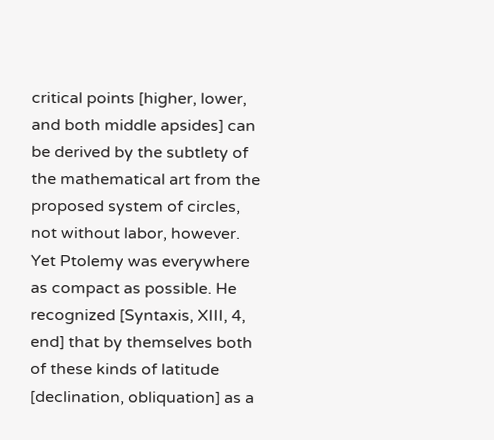critical points [higher, lower, and both middle apsides] can be derived by the subtlety of the mathematical art from the proposed system of circles, not without labor, however. Yet Ptolemy was everywhere as compact as possible. He recognized [Syntaxis, XIII, 4, end] that by themselves both of these kinds of latitude [declination, obliquation] as a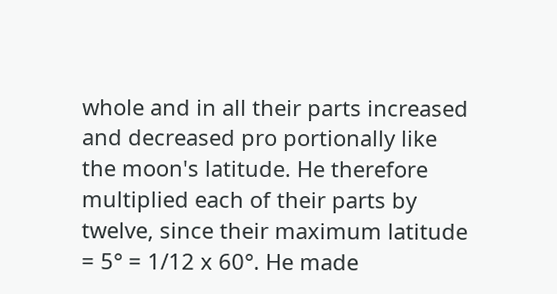whole and in all their parts increased and decreased pro portionally like the moon's latitude. He therefore multiplied each of their parts by twelve, since their maximum latitude = 5° = 1/12 x 60°. He made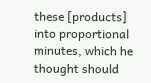these [products] into proportional minutes, which he thought should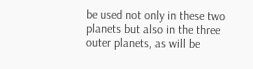be used not only in these two planets but also in the three outer planets, as will be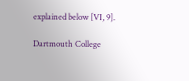explained below [VI, 9].

Dartmouth College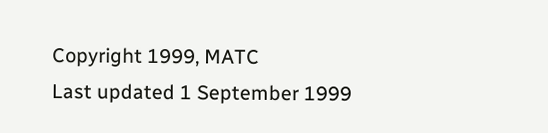Copyright 1999, MATC
Last updated 1 September 1999